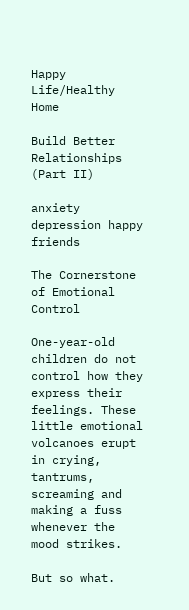Happy Life/Healthy Home

Build Better Relationships (Part II)

anxiety depression happy friends

The Cornerstone of Emotional Control

One-year-old children do not control how they express their feelings. These little emotional volcanoes erupt in crying, tantrums, screaming and making a fuss whenever the mood strikes.

But so what.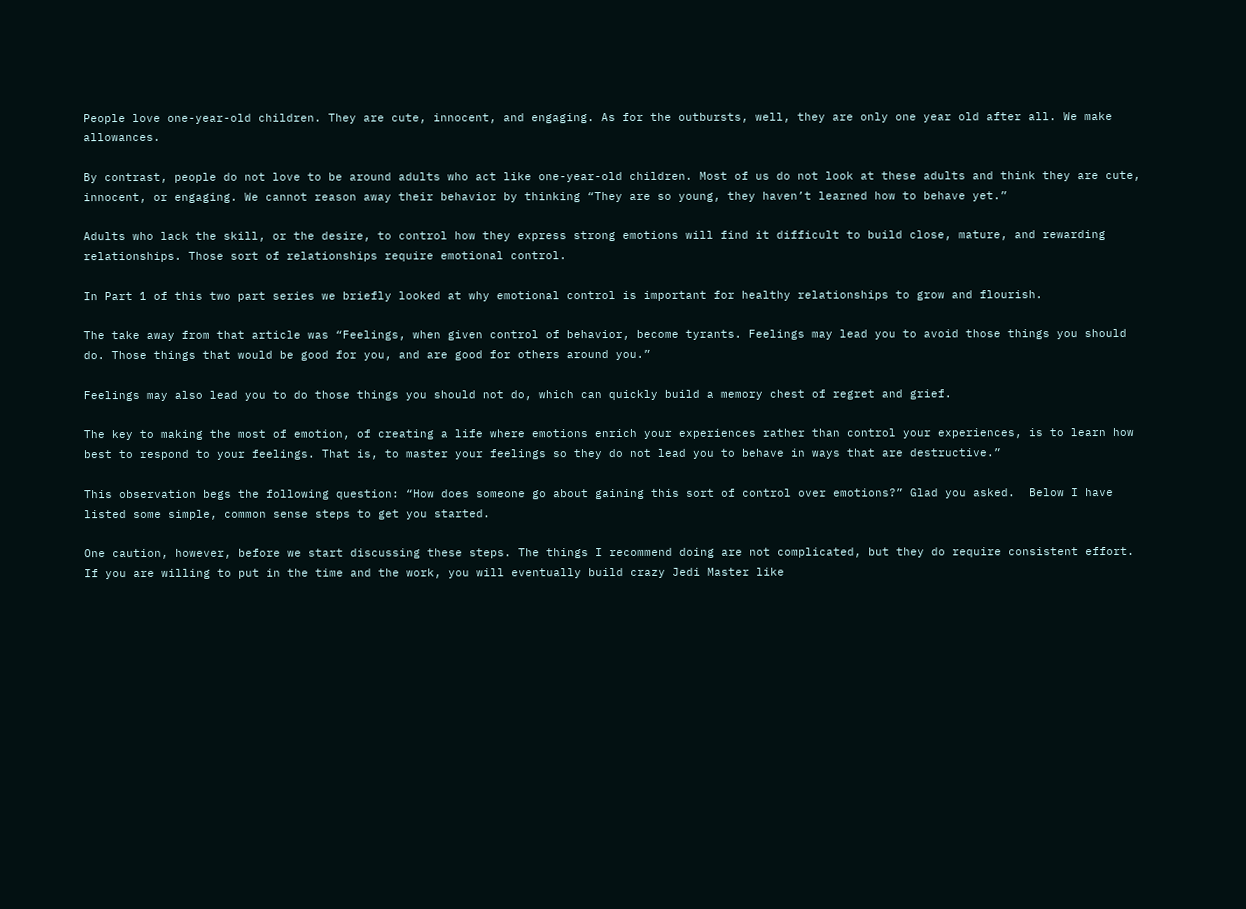People love one-year-old children. They are cute, innocent, and engaging. As for the outbursts, well, they are only one year old after all. We make allowances.

By contrast, people do not love to be around adults who act like one-year-old children. Most of us do not look at these adults and think they are cute, innocent, or engaging. We cannot reason away their behavior by thinking “They are so young, they haven’t learned how to behave yet.”

Adults who lack the skill, or the desire, to control how they express strong emotions will find it difficult to build close, mature, and rewarding relationships. Those sort of relationships require emotional control.

In Part 1 of this two part series we briefly looked at why emotional control is important for healthy relationships to grow and flourish.

The take away from that article was “Feelings, when given control of behavior, become tyrants. Feelings may lead you to avoid those things you should do. Those things that would be good for you, and are good for others around you.”

Feelings may also lead you to do those things you should not do, which can quickly build a memory chest of regret and grief.

The key to making the most of emotion, of creating a life where emotions enrich your experiences rather than control your experiences, is to learn how best to respond to your feelings. That is, to master your feelings so they do not lead you to behave in ways that are destructive.”

This observation begs the following question: “How does someone go about gaining this sort of control over emotions?” Glad you asked.  Below I have listed some simple, common sense steps to get you started.

One caution, however, before we start discussing these steps. The things I recommend doing are not complicated, but they do require consistent effort. If you are willing to put in the time and the work, you will eventually build crazy Jedi Master like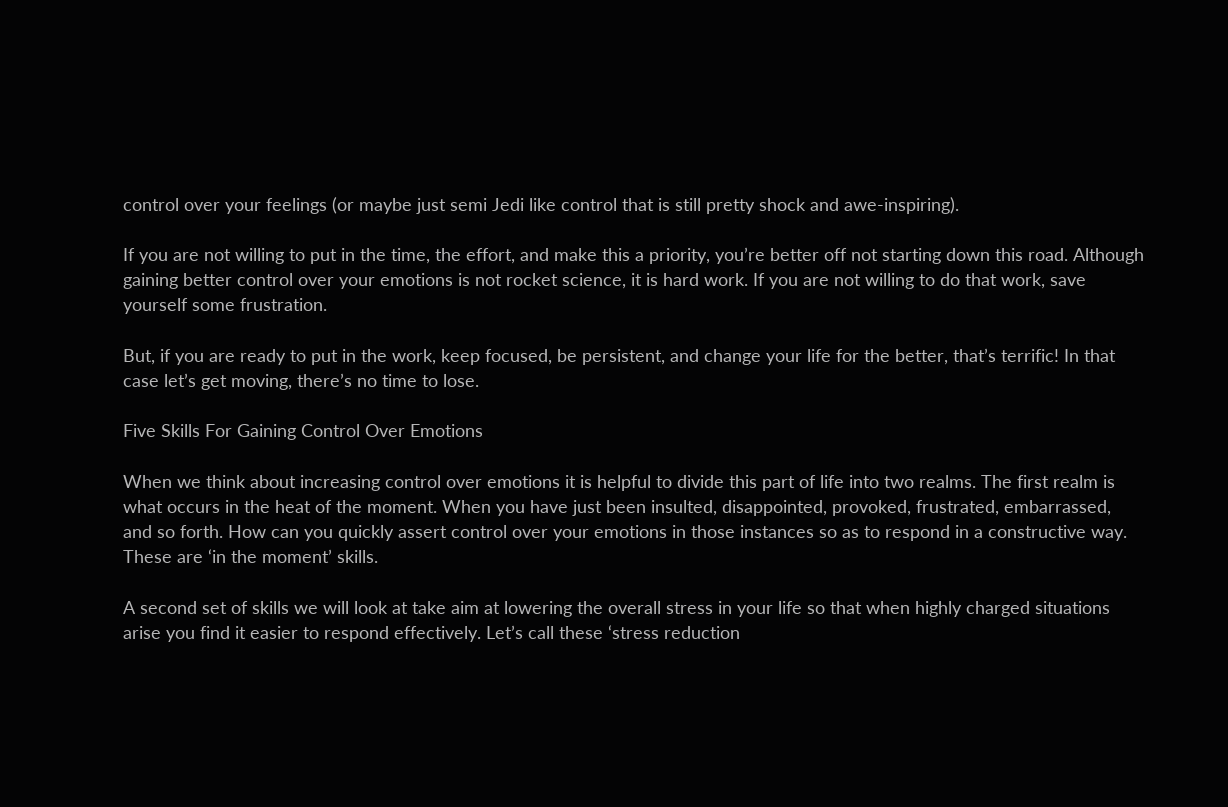control over your feelings (or maybe just semi Jedi like control that is still pretty shock and awe-inspiring).

If you are not willing to put in the time, the effort, and make this a priority, you’re better off not starting down this road. Although gaining better control over your emotions is not rocket science, it is hard work. If you are not willing to do that work, save yourself some frustration.

But, if you are ready to put in the work, keep focused, be persistent, and change your life for the better, that’s terrific! In that case let’s get moving, there’s no time to lose.

Five Skills For Gaining Control Over Emotions

When we think about increasing control over emotions it is helpful to divide this part of life into two realms. The first realm is what occurs in the heat of the moment. When you have just been insulted, disappointed, provoked, frustrated, embarrassed, and so forth. How can you quickly assert control over your emotions in those instances so as to respond in a constructive way. These are ‘in the moment’ skills.

A second set of skills we will look at take aim at lowering the overall stress in your life so that when highly charged situations arise you find it easier to respond effectively. Let’s call these ‘stress reduction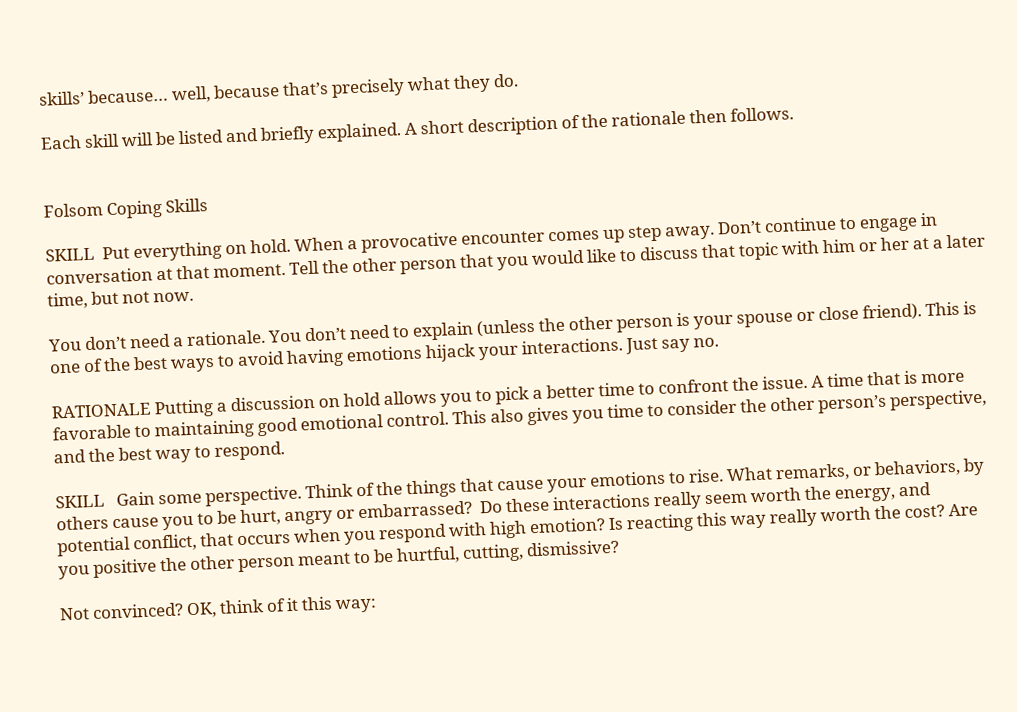skills’ because… well, because that’s precisely what they do.

Each skill will be listed and briefly explained. A short description of the rationale then follows.


Folsom Coping Skills

SKILL  Put everything on hold. When a provocative encounter comes up step away. Don’t continue to engage in conversation at that moment. Tell the other person that you would like to discuss that topic with him or her at a later time, but not now.

You don’t need a rationale. You don’t need to explain (unless the other person is your spouse or close friend). This is one of the best ways to avoid having emotions hijack your interactions. Just say no.

RATIONALE Putting a discussion on hold allows you to pick a better time to confront the issue. A time that is more favorable to maintaining good emotional control. This also gives you time to consider the other person’s perspective, and the best way to respond.

SKILL   Gain some perspective. Think of the things that cause your emotions to rise. What remarks, or behaviors, by others cause you to be hurt, angry or embarrassed?  Do these interactions really seem worth the energy, and potential conflict, that occurs when you respond with high emotion? Is reacting this way really worth the cost? Are you positive the other person meant to be hurtful, cutting, dismissive?

Not convinced? OK, think of it this way: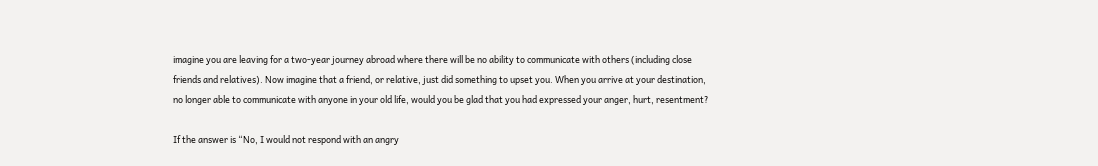imagine you are leaving for a two-year journey abroad where there will be no ability to communicate with others (including close friends and relatives). Now imagine that a friend, or relative, just did something to upset you. When you arrive at your destination, no longer able to communicate with anyone in your old life, would you be glad that you had expressed your anger, hurt, resentment?

If the answer is “No, I would not respond with an angry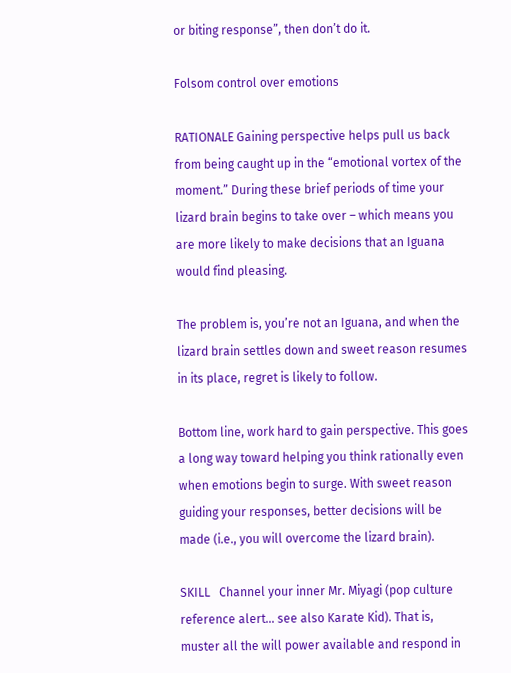or biting response”, then don’t do it.

Folsom control over emotions

RATIONALE Gaining perspective helps pull us back from being caught up in the “emotional vortex of the moment.” During these brief periods of time your lizard brain begins to take over – which means you are more likely to make decisions that an Iguana would find pleasing.

The problem is, you’re not an Iguana, and when the lizard brain settles down and sweet reason resumes in its place, regret is likely to follow.

Bottom line, work hard to gain perspective. This goes a long way toward helping you think rationally even when emotions begin to surge. With sweet reason guiding your responses, better decisions will be made (i.e., you will overcome the lizard brain).

SKILL   Channel your inner Mr. Miyagi (pop culture reference alert… see also Karate Kid). That is, muster all the will power available and respond in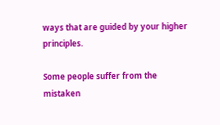ways that are guided by your higher principles.

Some people suffer from the mistaken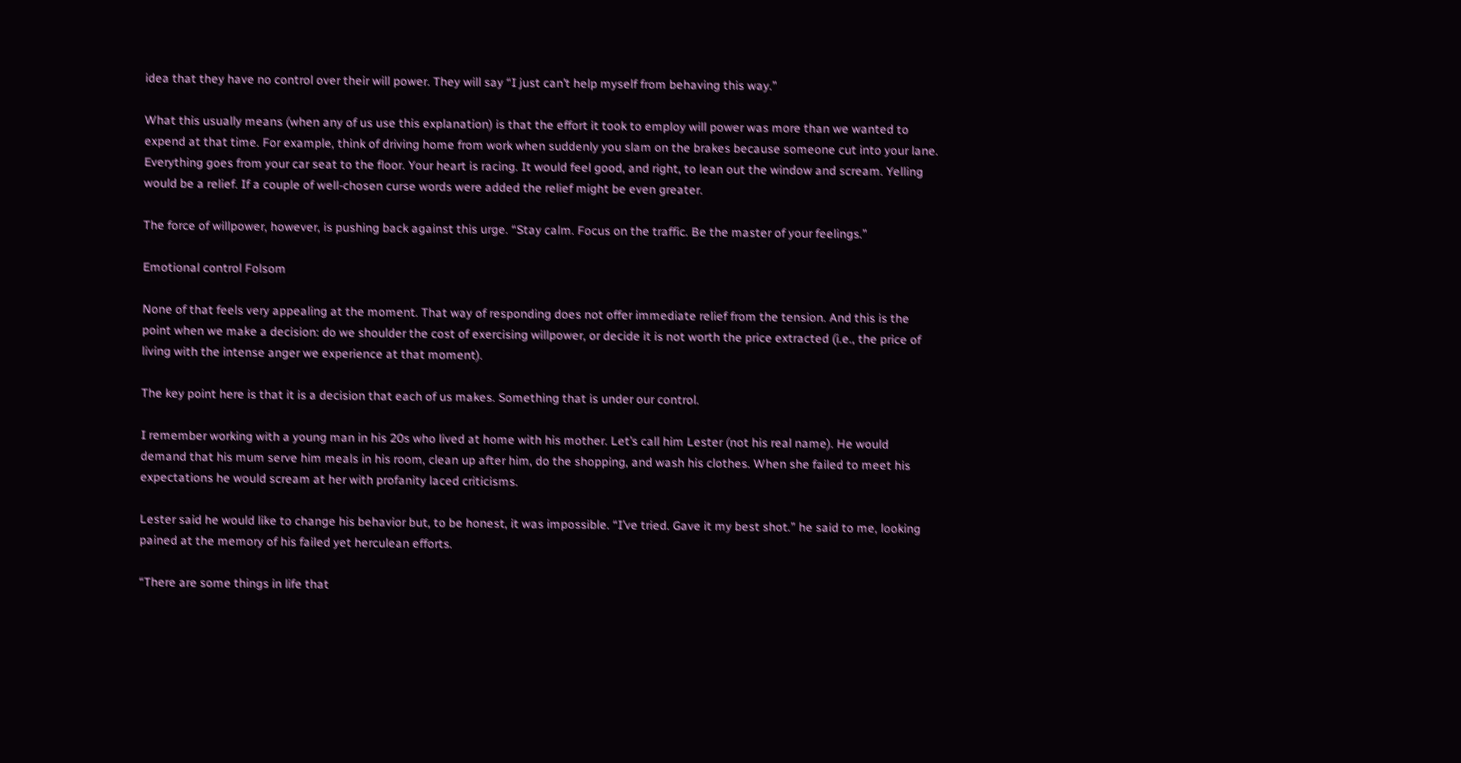idea that they have no control over their will power. They will say “I just can’t help myself from behaving this way.”

What this usually means (when any of us use this explanation) is that the effort it took to employ will power was more than we wanted to expend at that time. For example, think of driving home from work when suddenly you slam on the brakes because someone cut into your lane. Everything goes from your car seat to the floor. Your heart is racing. It would feel good, and right, to lean out the window and scream. Yelling would be a relief. If a couple of well-chosen curse words were added the relief might be even greater.

The force of willpower, however, is pushing back against this urge. “Stay calm. Focus on the traffic. Be the master of your feelings.”

Emotional control Folsom

None of that feels very appealing at the moment. That way of responding does not offer immediate relief from the tension. And this is the point when we make a decision: do we shoulder the cost of exercising willpower, or decide it is not worth the price extracted (i.e., the price of living with the intense anger we experience at that moment).

The key point here is that it is a decision that each of us makes. Something that is under our control.

I remember working with a young man in his 20s who lived at home with his mother. Let’s call him Lester (not his real name). He would demand that his mum serve him meals in his room, clean up after him, do the shopping, and wash his clothes. When she failed to meet his expectations he would scream at her with profanity laced criticisms.

Lester said he would like to change his behavior but, to be honest, it was impossible. “I’ve tried. Gave it my best shot.” he said to me, looking pained at the memory of his failed yet herculean efforts.

“There are some things in life that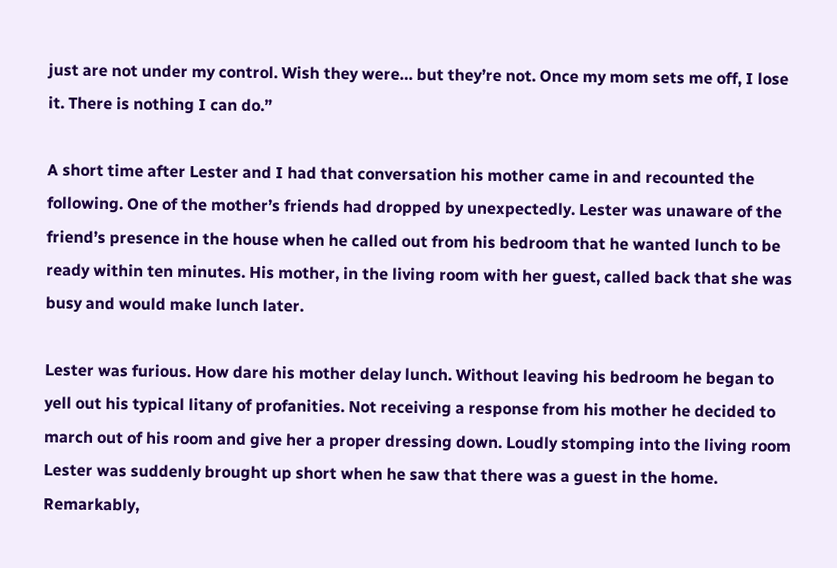just are not under my control. Wish they were… but they’re not. Once my mom sets me off, I lose it. There is nothing I can do.”

A short time after Lester and I had that conversation his mother came in and recounted the following. One of the mother’s friends had dropped by unexpectedly. Lester was unaware of the friend’s presence in the house when he called out from his bedroom that he wanted lunch to be ready within ten minutes. His mother, in the living room with her guest, called back that she was busy and would make lunch later.

Lester was furious. How dare his mother delay lunch. Without leaving his bedroom he began to yell out his typical litany of profanities. Not receiving a response from his mother he decided to march out of his room and give her a proper dressing down. Loudly stomping into the living room Lester was suddenly brought up short when he saw that there was a guest in the home. Remarkably,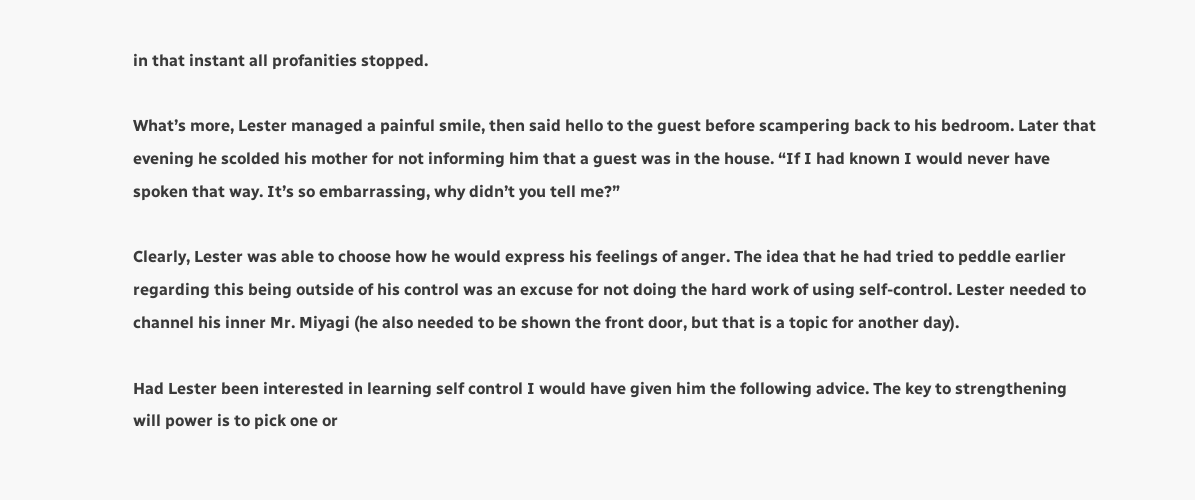in that instant all profanities stopped.

What’s more, Lester managed a painful smile, then said hello to the guest before scampering back to his bedroom. Later that evening he scolded his mother for not informing him that a guest was in the house. “If I had known I would never have spoken that way. It’s so embarrassing, why didn’t you tell me?”

Clearly, Lester was able to choose how he would express his feelings of anger. The idea that he had tried to peddle earlier regarding this being outside of his control was an excuse for not doing the hard work of using self-control. Lester needed to channel his inner Mr. Miyagi (he also needed to be shown the front door, but that is a topic for another day).

Had Lester been interested in learning self control I would have given him the following advice. The key to strengthening will power is to pick one or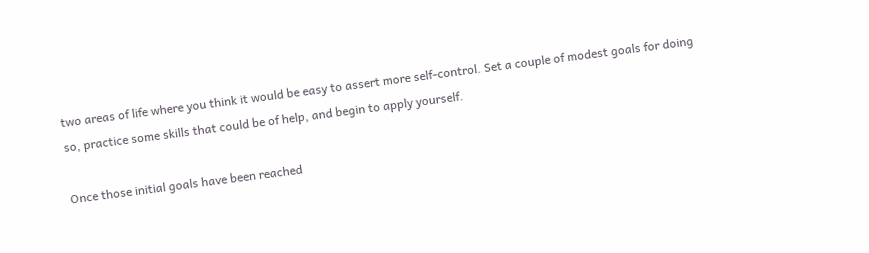two areas of life where you think it would be easy to assert more self-control. Set a couple of modest goals for doing so, practice some skills that could be of help, and begin to apply yourself.

Once those initial goals have been reached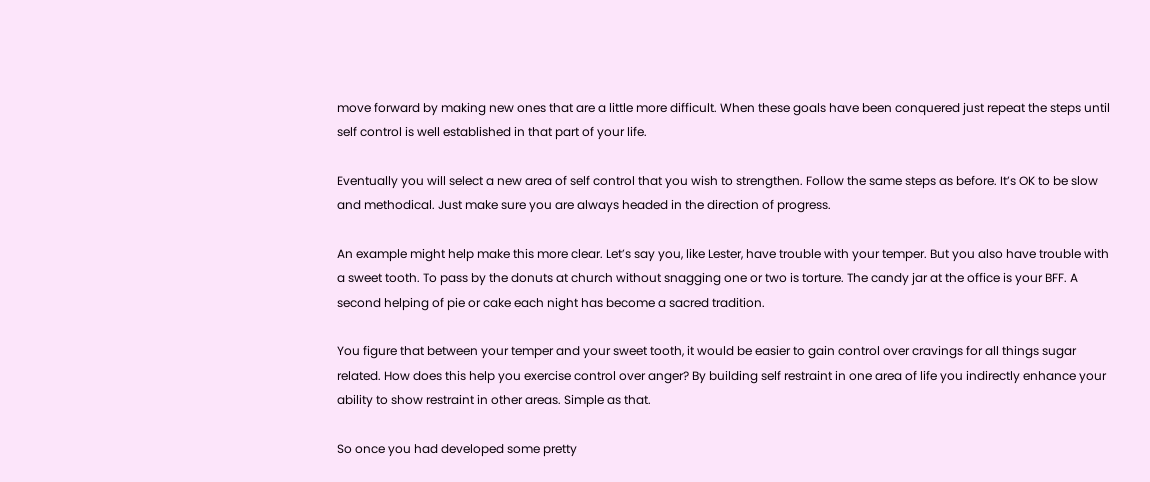move forward by making new ones that are a little more difficult. When these goals have been conquered just repeat the steps until self control is well established in that part of your life.

Eventually you will select a new area of self control that you wish to strengthen. Follow the same steps as before. It’s OK to be slow and methodical. Just make sure you are always headed in the direction of progress.

An example might help make this more clear. Let’s say you, like Lester, have trouble with your temper. But you also have trouble with a sweet tooth. To pass by the donuts at church without snagging one or two is torture. The candy jar at the office is your BFF. A second helping of pie or cake each night has become a sacred tradition.

You figure that between your temper and your sweet tooth, it would be easier to gain control over cravings for all things sugar related. How does this help you exercise control over anger? By building self restraint in one area of life you indirectly enhance your ability to show restraint in other areas. Simple as that.

So once you had developed some pretty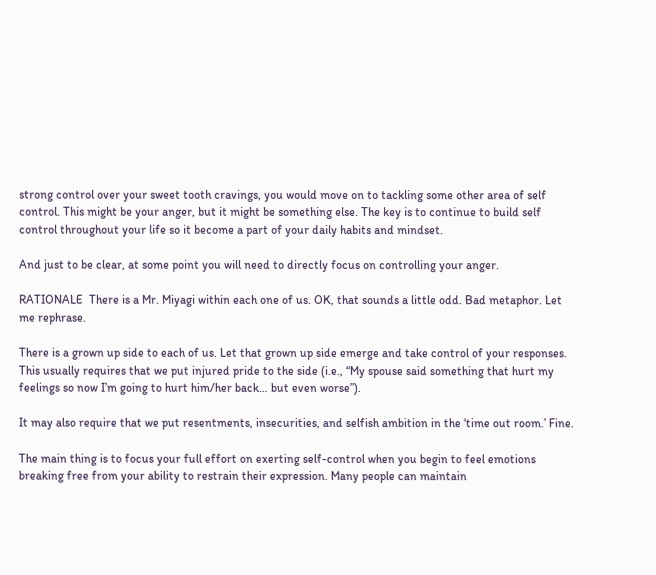strong control over your sweet tooth cravings, you would move on to tackling some other area of self control. This might be your anger, but it might be something else. The key is to continue to build self control throughout your life so it become a part of your daily habits and mindset.

And just to be clear, at some point you will need to directly focus on controlling your anger.

RATIONALE  There is a Mr. Miyagi within each one of us. OK, that sounds a little odd. Bad metaphor. Let me rephrase.

There is a grown up side to each of us. Let that grown up side emerge and take control of your responses. This usually requires that we put injured pride to the side (i.e., “My spouse said something that hurt my feelings so now I’m going to hurt him/her back… but even worse”).

It may also require that we put resentments, insecurities, and selfish ambition in the ‘time out room.’ Fine.

The main thing is to focus your full effort on exerting self-control when you begin to feel emotions breaking free from your ability to restrain their expression. Many people can maintain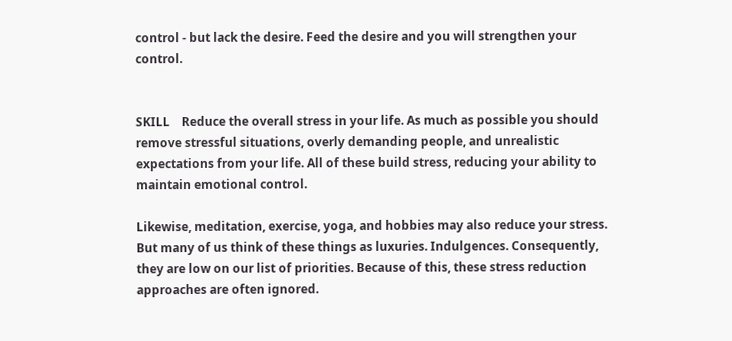control - but lack the desire. Feed the desire and you will strengthen your control.


SKILL    Reduce the overall stress in your life. As much as possible you should remove stressful situations, overly demanding people, and unrealistic expectations from your life. All of these build stress, reducing your ability to maintain emotional control.

Likewise, meditation, exercise, yoga, and hobbies may also reduce your stress. But many of us think of these things as luxuries. Indulgences. Consequently, they are low on our list of priorities. Because of this, these stress reduction approaches are often ignored.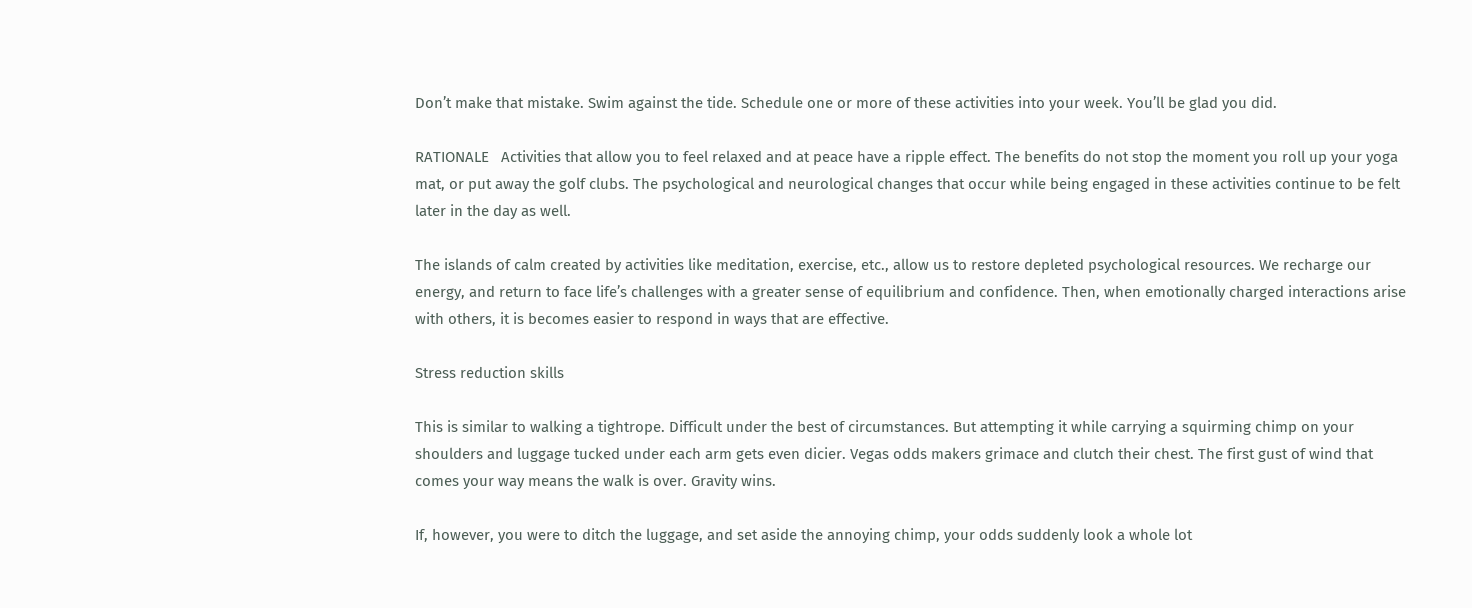Don’t make that mistake. Swim against the tide. Schedule one or more of these activities into your week. You’ll be glad you did.

RATIONALE   Activities that allow you to feel relaxed and at peace have a ripple effect. The benefits do not stop the moment you roll up your yoga mat, or put away the golf clubs. The psychological and neurological changes that occur while being engaged in these activities continue to be felt later in the day as well.

The islands of calm created by activities like meditation, exercise, etc., allow us to restore depleted psychological resources. We recharge our energy, and return to face life’s challenges with a greater sense of equilibrium and confidence. Then, when emotionally charged interactions arise with others, it is becomes easier to respond in ways that are effective.

Stress reduction skills

This is similar to walking a tightrope. Difficult under the best of circumstances. But attempting it while carrying a squirming chimp on your shoulders and luggage tucked under each arm gets even dicier. Vegas odds makers grimace and clutch their chest. The first gust of wind that comes your way means the walk is over. Gravity wins.

If, however, you were to ditch the luggage, and set aside the annoying chimp, your odds suddenly look a whole lot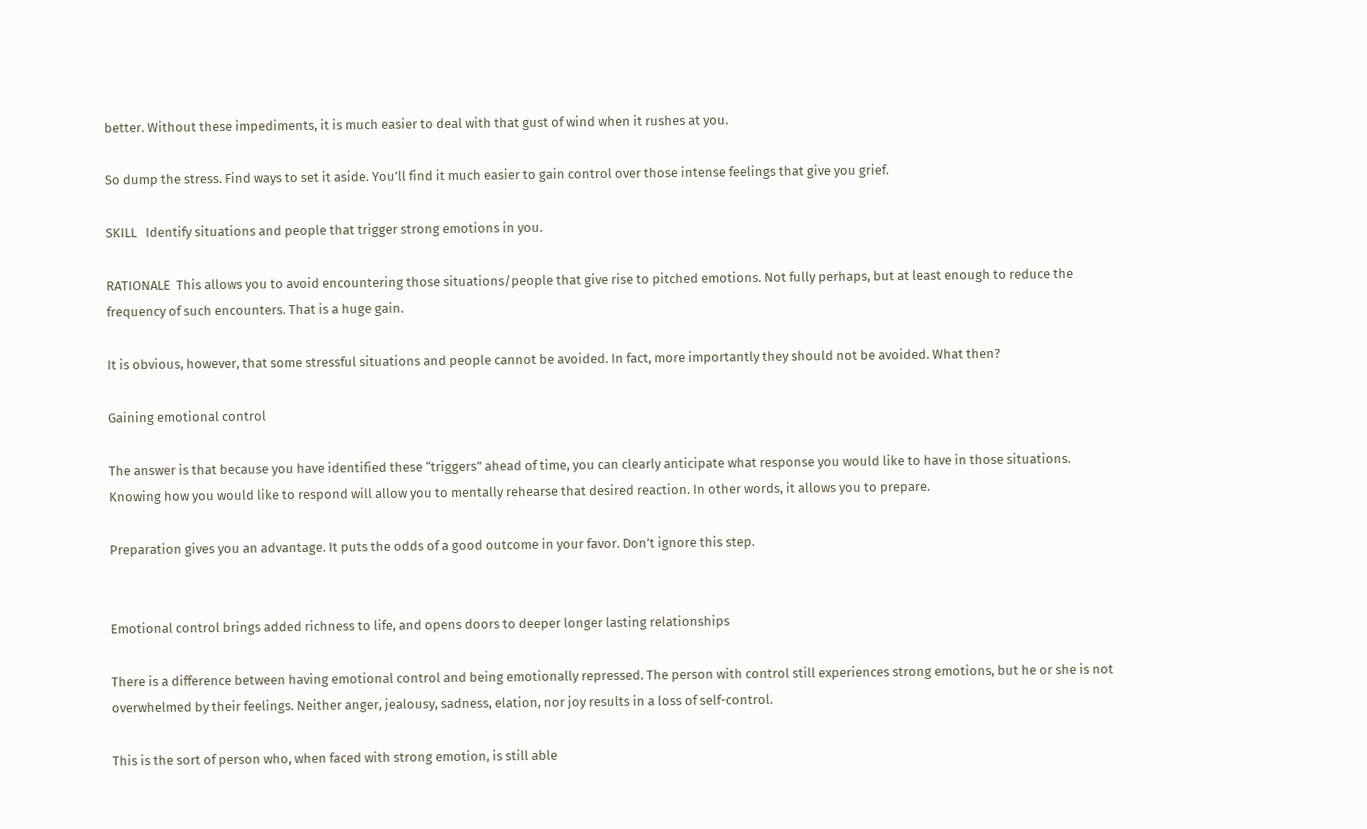better. Without these impediments, it is much easier to deal with that gust of wind when it rushes at you.

So dump the stress. Find ways to set it aside. You’ll find it much easier to gain control over those intense feelings that give you grief.

SKILL   Identify situations and people that trigger strong emotions in you.

RATIONALE  This allows you to avoid encountering those situations/people that give rise to pitched emotions. Not fully perhaps, but at least enough to reduce the frequency of such encounters. That is a huge gain.

It is obvious, however, that some stressful situations and people cannot be avoided. In fact, more importantly they should not be avoided. What then?

Gaining emotional control

The answer is that because you have identified these “triggers” ahead of time, you can clearly anticipate what response you would like to have in those situations. Knowing how you would like to respond will allow you to mentally rehearse that desired reaction. In other words, it allows you to prepare.

Preparation gives you an advantage. It puts the odds of a good outcome in your favor. Don’t ignore this step.


Emotional control brings added richness to life, and opens doors to deeper longer lasting relationships

There is a difference between having emotional control and being emotionally repressed. The person with control still experiences strong emotions, but he or she is not overwhelmed by their feelings. Neither anger, jealousy, sadness, elation, nor joy results in a loss of self-control.

This is the sort of person who, when faced with strong emotion, is still able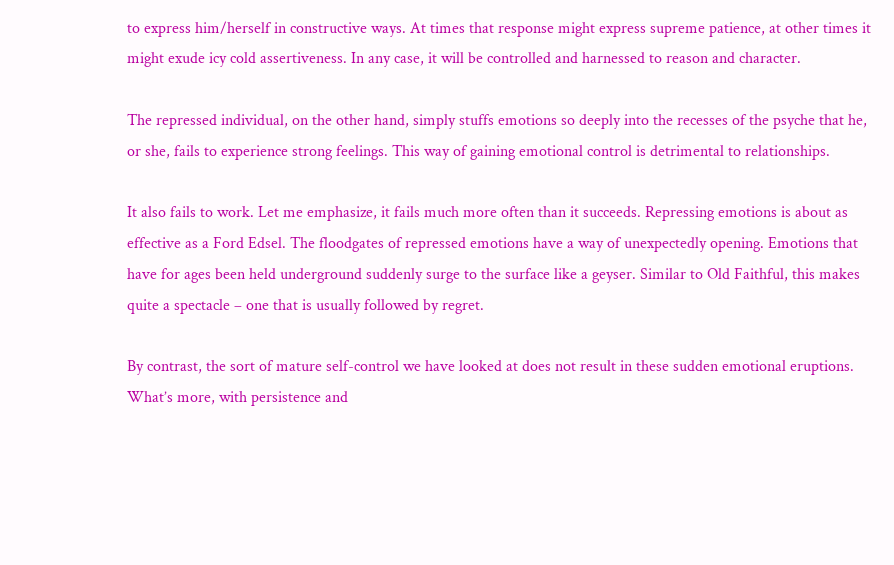to express him/herself in constructive ways. At times that response might express supreme patience, at other times it might exude icy cold assertiveness. In any case, it will be controlled and harnessed to reason and character.

The repressed individual, on the other hand, simply stuffs emotions so deeply into the recesses of the psyche that he, or she, fails to experience strong feelings. This way of gaining emotional control is detrimental to relationships.

It also fails to work. Let me emphasize, it fails much more often than it succeeds. Repressing emotions is about as effective as a Ford Edsel. The floodgates of repressed emotions have a way of unexpectedly opening. Emotions that have for ages been held underground suddenly surge to the surface like a geyser. Similar to Old Faithful, this makes quite a spectacle – one that is usually followed by regret.

By contrast, the sort of mature self-control we have looked at does not result in these sudden emotional eruptions. What’s more, with persistence and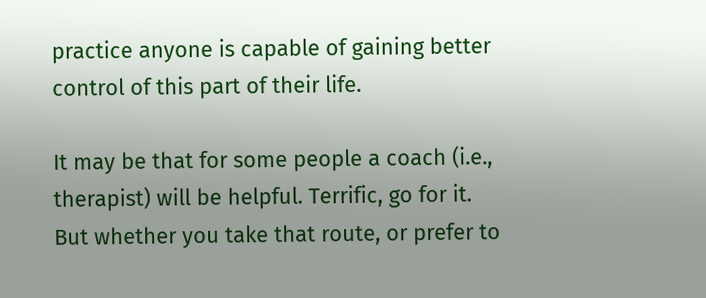practice anyone is capable of gaining better control of this part of their life.

It may be that for some people a coach (i.e., therapist) will be helpful. Terrific, go for it. But whether you take that route, or prefer to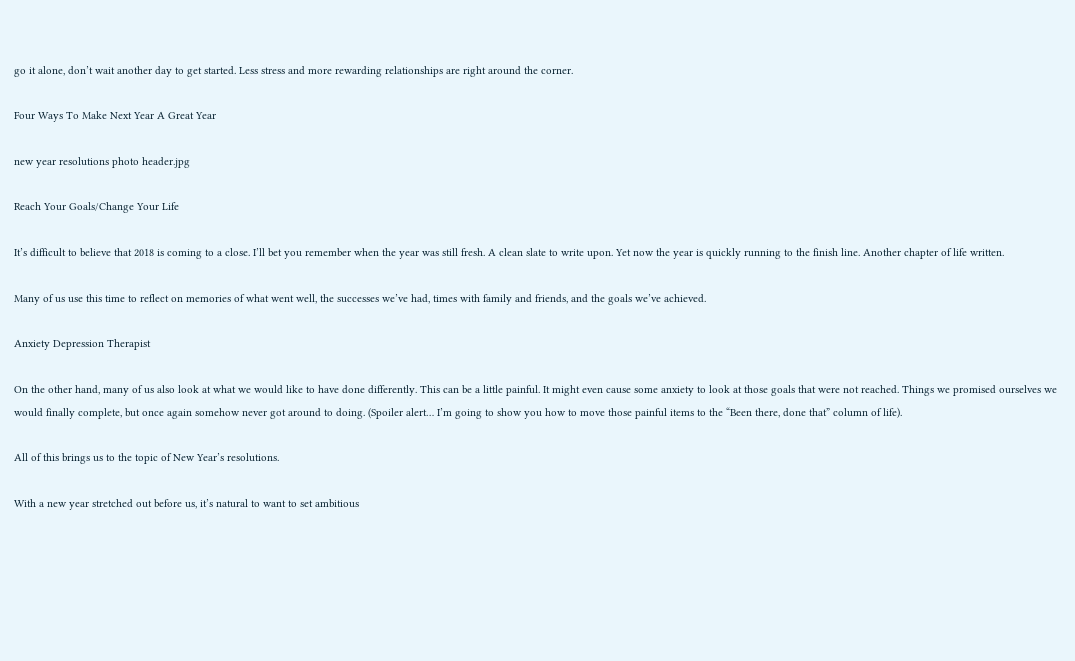go it alone, don’t wait another day to get started. Less stress and more rewarding relationships are right around the corner.

Four Ways To Make Next Year A Great Year

new year resolutions photo header.jpg

Reach Your Goals/Change Your Life

It’s difficult to believe that 2018 is coming to a close. I’ll bet you remember when the year was still fresh. A clean slate to write upon. Yet now the year is quickly running to the finish line. Another chapter of life written.

Many of us use this time to reflect on memories of what went well, the successes we’ve had, times with family and friends, and the goals we’ve achieved.

Anxiety Depression Therapist

On the other hand, many of us also look at what we would like to have done differently. This can be a little painful. It might even cause some anxiety to look at those goals that were not reached. Things we promised ourselves we would finally complete, but once again somehow never got around to doing. (Spoiler alert… I’m going to show you how to move those painful items to the “Been there, done that” column of life).

All of this brings us to the topic of New Year’s resolutions.

With a new year stretched out before us, it’s natural to want to set ambitious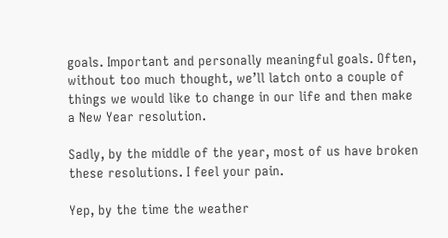goals. Important and personally meaningful goals. Often, without too much thought, we’ll latch onto a couple of things we would like to change in our life and then make a New Year resolution.

Sadly, by the middle of the year, most of us have broken these resolutions. I feel your pain.

Yep, by the time the weather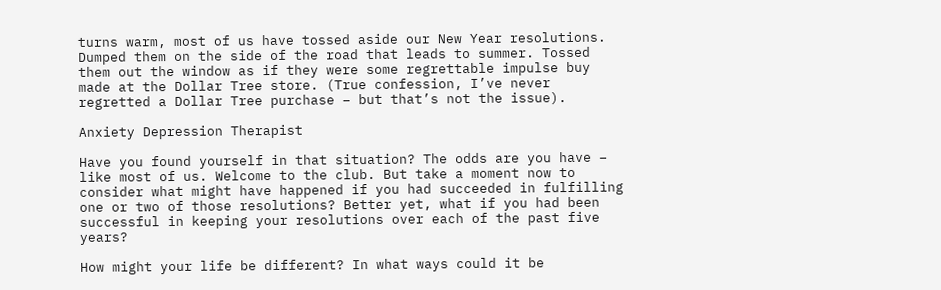turns warm, most of us have tossed aside our New Year resolutions. Dumped them on the side of the road that leads to summer. Tossed them out the window as if they were some regrettable impulse buy made at the Dollar Tree store. (True confession, I’ve never regretted a Dollar Tree purchase – but that’s not the issue).

Anxiety Depression Therapist

Have you found yourself in that situation? The odds are you have – like most of us. Welcome to the club. But take a moment now to consider what might have happened if you had succeeded in fulfilling one or two of those resolutions? Better yet, what if you had been successful in keeping your resolutions over each of the past five years?

How might your life be different? In what ways could it be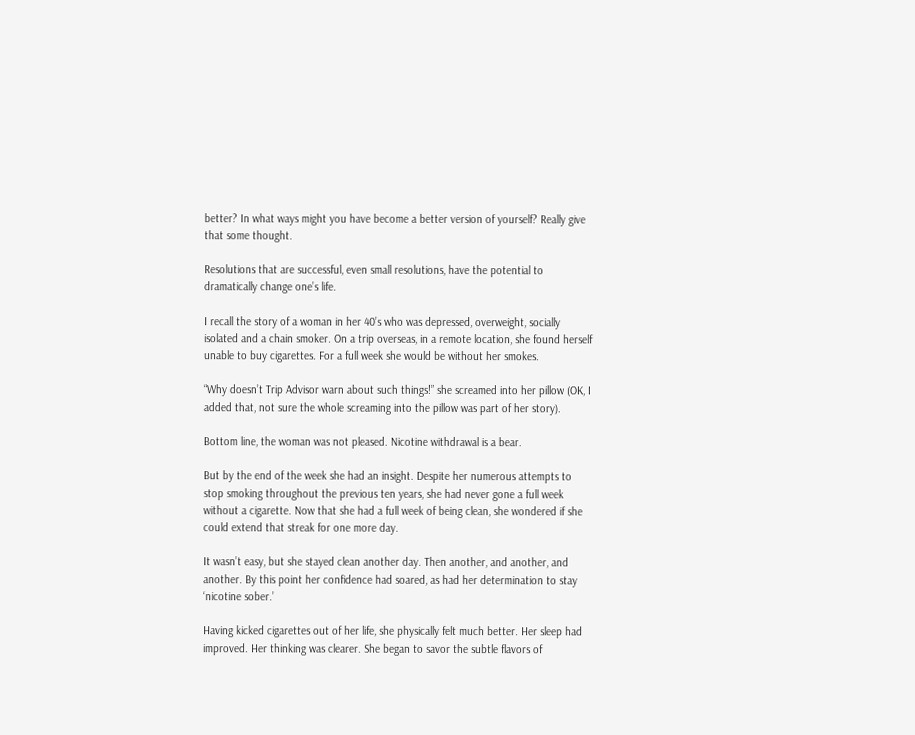better? In what ways might you have become a better version of yourself? Really give that some thought.

Resolutions that are successful, even small resolutions, have the potential to dramatically change one’s life.

I recall the story of a woman in her 40’s who was depressed, overweight, socially isolated and a chain smoker. On a trip overseas, in a remote location, she found herself unable to buy cigarettes. For a full week she would be without her smokes.

“Why doesn’t Trip Advisor warn about such things!” she screamed into her pillow (OK, I added that, not sure the whole screaming into the pillow was part of her story).

Bottom line, the woman was not pleased. Nicotine withdrawal is a bear.

But by the end of the week she had an insight. Despite her numerous attempts to stop smoking throughout the previous ten years, she had never gone a full week without a cigarette. Now that she had a full week of being clean, she wondered if she could extend that streak for one more day.

It wasn’t easy, but she stayed clean another day. Then another, and another, and another. By this point her confidence had soared, as had her determination to stay ‘nicotine sober.’

Having kicked cigarettes out of her life, she physically felt much better. Her sleep had improved. Her thinking was clearer. She began to savor the subtle flavors of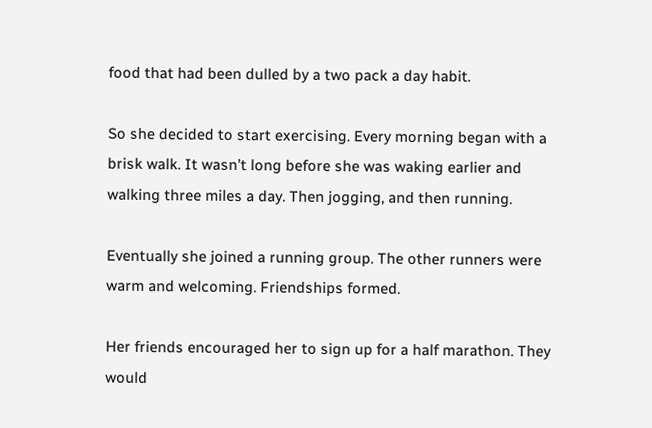food that had been dulled by a two pack a day habit.

So she decided to start exercising. Every morning began with a brisk walk. It wasn’t long before she was waking earlier and walking three miles a day. Then jogging, and then running.

Eventually she joined a running group. The other runners were warm and welcoming. Friendships formed.

Her friends encouraged her to sign up for a half marathon. They would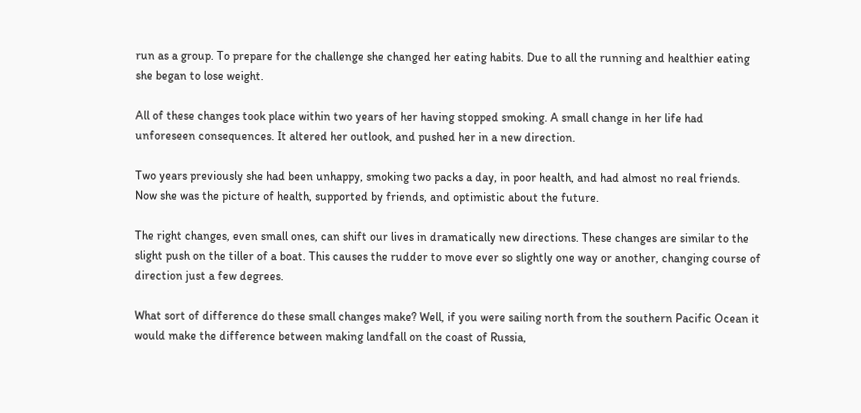run as a group. To prepare for the challenge she changed her eating habits. Due to all the running and healthier eating she began to lose weight.

All of these changes took place within two years of her having stopped smoking. A small change in her life had unforeseen consequences. It altered her outlook, and pushed her in a new direction.

Two years previously she had been unhappy, smoking two packs a day, in poor health, and had almost no real friends. Now she was the picture of health, supported by friends, and optimistic about the future.

The right changes, even small ones, can shift our lives in dramatically new directions. These changes are similar to the slight push on the tiller of a boat. This causes the rudder to move ever so slightly one way or another, changing course of direction just a few degrees.

What sort of difference do these small changes make? Well, if you were sailing north from the southern Pacific Ocean it would make the difference between making landfall on the coast of Russia,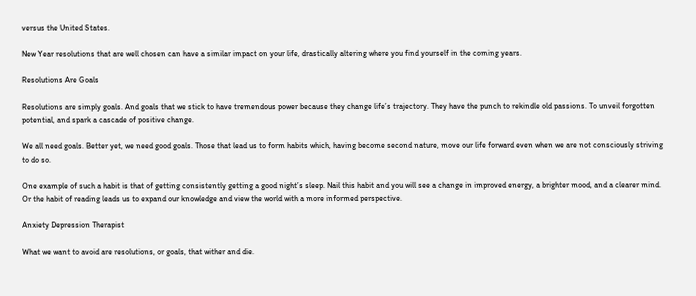versus the United States.

New Year resolutions that are well chosen can have a similar impact on your life, drastically altering where you find yourself in the coming years.

Resolutions Are Goals

Resolutions are simply goals. And goals that we stick to have tremendous power because they change life’s trajectory. They have the punch to rekindle old passions. To unveil forgotten potential, and spark a cascade of positive change.

We all need goals. Better yet, we need good goals. Those that lead us to form habits which, having become second nature, move our life forward even when we are not consciously striving to do so.

One example of such a habit is that of getting consistently getting a good night’s sleep. Nail this habit and you will see a change in improved energy, a brighter mood, and a clearer mind. Or the habit of reading leads us to expand our knowledge and view the world with a more informed perspective.

Anxiety Depression Therapist

What we want to avoid are resolutions, or goals, that wither and die.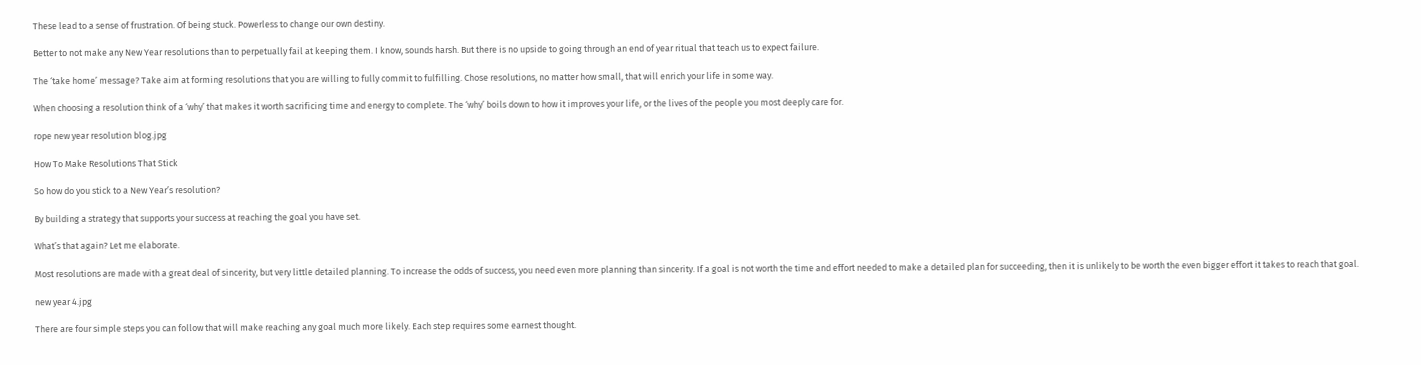These lead to a sense of frustration. Of being stuck. Powerless to change our own destiny.

Better to not make any New Year resolutions than to perpetually fail at keeping them. I know, sounds harsh. But there is no upside to going through an end of year ritual that teach us to expect failure.

The ‘take home’ message? Take aim at forming resolutions that you are willing to fully commit to fulfilling. Chose resolutions, no matter how small, that will enrich your life in some way.

When choosing a resolution think of a ‘why’ that makes it worth sacrificing time and energy to complete. The ‘why’ boils down to how it improves your life, or the lives of the people you most deeply care for.

rope new year resolution blog.jpg

How To Make Resolutions That Stick

So how do you stick to a New Year’s resolution?

By building a strategy that supports your success at reaching the goal you have set.

What’s that again? Let me elaborate.

Most resolutions are made with a great deal of sincerity, but very little detailed planning. To increase the odds of success, you need even more planning than sincerity. If a goal is not worth the time and effort needed to make a detailed plan for succeeding, then it is unlikely to be worth the even bigger effort it takes to reach that goal.

new year 4.jpg

There are four simple steps you can follow that will make reaching any goal much more likely. Each step requires some earnest thought.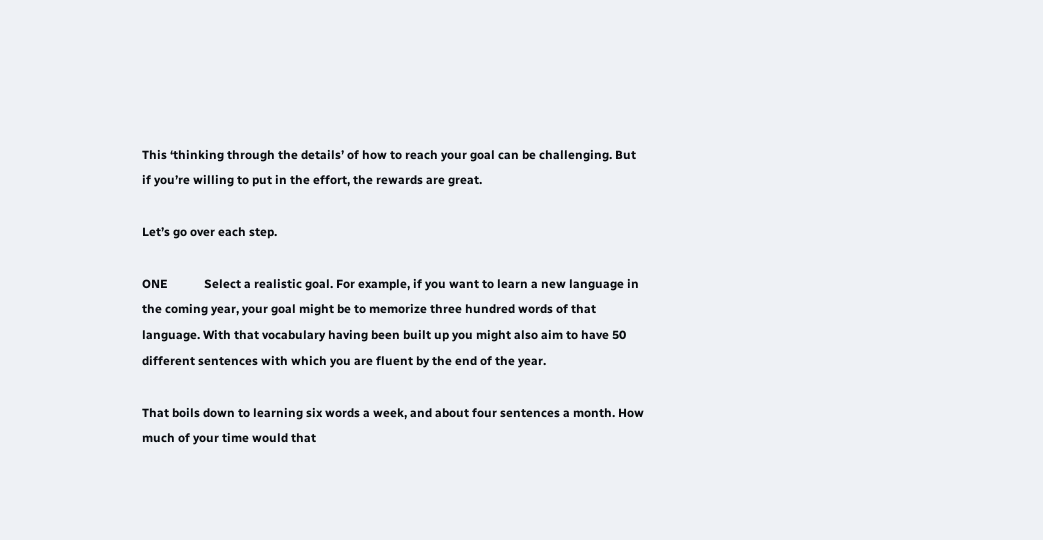This ‘thinking through the details’ of how to reach your goal can be challenging. But if you’re willing to put in the effort, the rewards are great.

Let’s go over each step.

ONE            Select a realistic goal. For example, if you want to learn a new language in the coming year, your goal might be to memorize three hundred words of that language. With that vocabulary having been built up you might also aim to have 50 different sentences with which you are fluent by the end of the year.

That boils down to learning six words a week, and about four sentences a month. How much of your time would that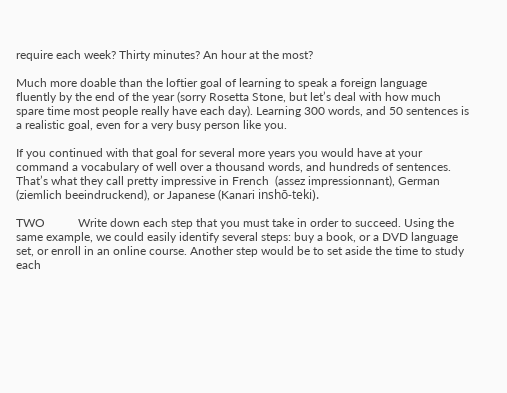require each week? Thirty minutes? An hour at the most?

Much more doable than the loftier goal of learning to speak a foreign language fluently by the end of the year (sorry Rosetta Stone, but let’s deal with how much spare time most people really have each day). Learning 300 words, and 50 sentences is a realistic goal, even for a very busy person like you.

If you continued with that goal for several more years you would have at your command a vocabulary of well over a thousand words, and hundreds of sentences. That’s what they call pretty impressive in French  (assez impressionnant), German (ziemlich beeindruckend), or Japanese (Kanari inshō-teki).

TWO           Write down each step that you must take in order to succeed. Using the same example, we could easily identify several steps: buy a book, or a DVD language set, or enroll in an online course. Another step would be to set aside the time to study each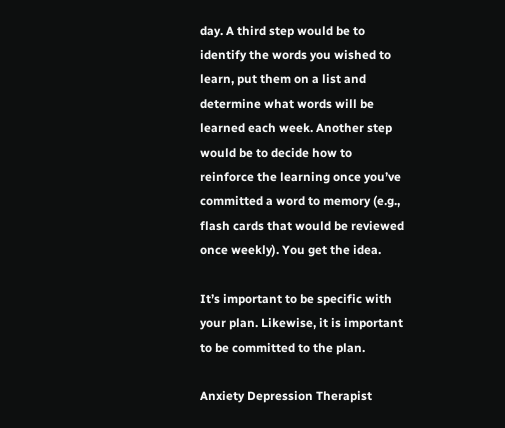day. A third step would be to identify the words you wished to learn, put them on a list and determine what words will be learned each week. Another step would be to decide how to reinforce the learning once you’ve committed a word to memory (e.g., flash cards that would be reviewed once weekly). You get the idea.

It’s important to be specific with your plan. Likewise, it is important to be committed to the plan.

Anxiety Depression Therapist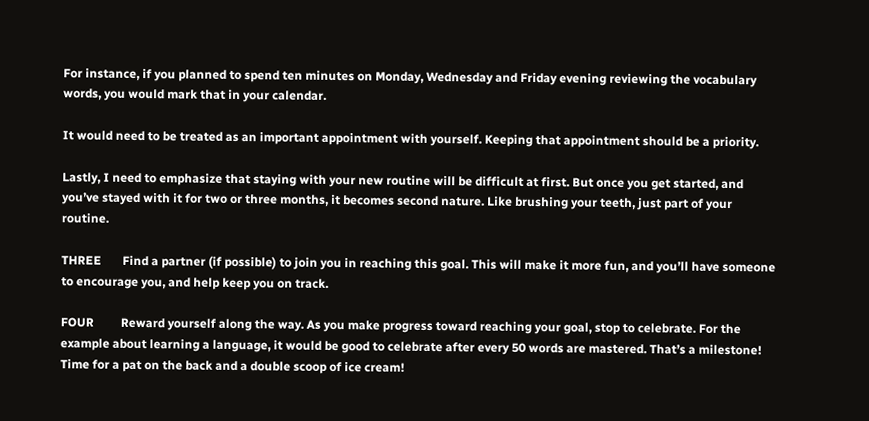For instance, if you planned to spend ten minutes on Monday, Wednesday and Friday evening reviewing the vocabulary words, you would mark that in your calendar.

It would need to be treated as an important appointment with yourself. Keeping that appointment should be a priority.

Lastly, I need to emphasize that staying with your new routine will be difficult at first. But once you get started, and you’ve stayed with it for two or three months, it becomes second nature. Like brushing your teeth, just part of your routine.

THREE       Find a partner (if possible) to join you in reaching this goal. This will make it more fun, and you’ll have someone to encourage you, and help keep you on track.

FOUR         Reward yourself along the way. As you make progress toward reaching your goal, stop to celebrate. For the example about learning a language, it would be good to celebrate after every 50 words are mastered. That’s a milestone! Time for a pat on the back and a double scoop of ice cream!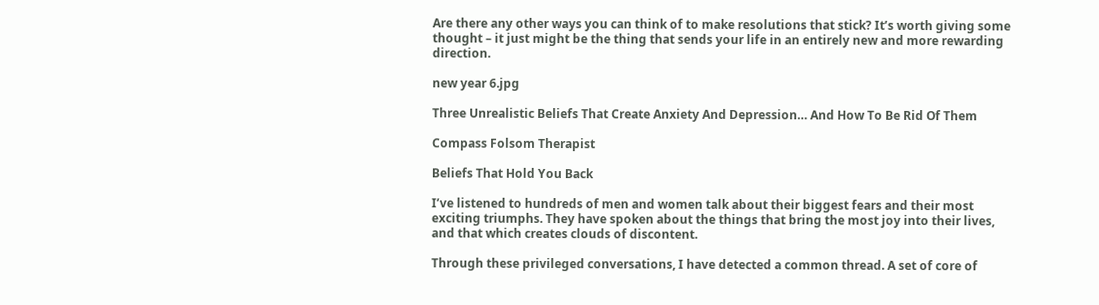Are there any other ways you can think of to make resolutions that stick? It’s worth giving some thought – it just might be the thing that sends your life in an entirely new and more rewarding direction.

new year 6.jpg

Three Unrealistic Beliefs That Create Anxiety And Depression… And How To Be Rid Of Them

Compass Folsom Therapist

Beliefs That Hold You Back

I’ve listened to hundreds of men and women talk about their biggest fears and their most exciting triumphs. They have spoken about the things that bring the most joy into their lives, and that which creates clouds of discontent.

Through these privileged conversations, I have detected a common thread. A set of core of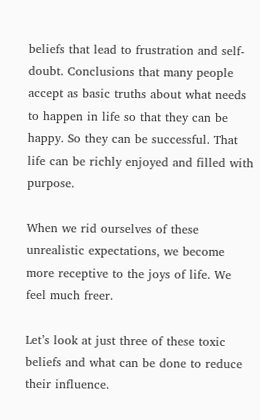beliefs that lead to frustration and self-doubt. Conclusions that many people accept as basic truths about what needs to happen in life so that they can be happy. So they can be successful. That life can be richly enjoyed and filled with purpose.

When we rid ourselves of these unrealistic expectations, we become more receptive to the joys of life. We feel much freer.

Let’s look at just three of these toxic beliefs and what can be done to reduce their influence.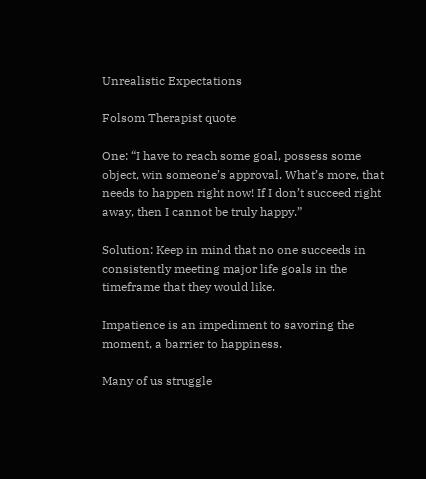Unrealistic Expectations

Folsom Therapist quote

One: “I have to reach some goal, possess some object, win someone’s approval. What’s more, that needs to happen right now! If I don’t succeed right away, then I cannot be truly happy.”

Solution: Keep in mind that no one succeeds in consistently meeting major life goals in the timeframe that they would like.

Impatience is an impediment to savoring the moment, a barrier to happiness.

Many of us struggle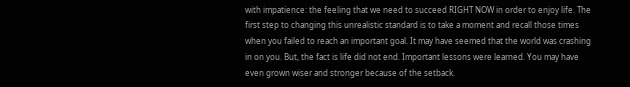with impatience: the feeling that we need to succeed RIGHT NOW in order to enjoy life. The first step to changing this unrealistic standard is to take a moment and recall those times when you failed to reach an important goal. It may have seemed that the world was crashing in on you. But, the fact is life did not end. Important lessons were learned. You may have even grown wiser and stronger because of the setback.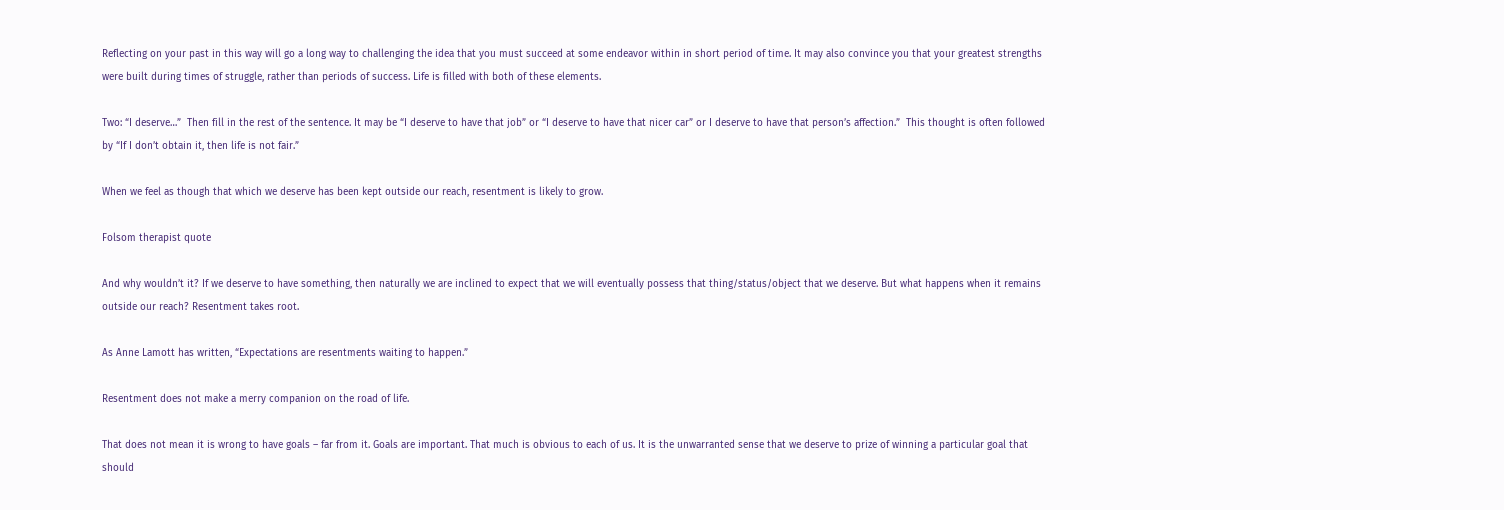Reflecting on your past in this way will go a long way to challenging the idea that you must succeed at some endeavor within in short period of time. It may also convince you that your greatest strengths were built during times of struggle, rather than periods of success. Life is filled with both of these elements.

Two: “I deserve…”  Then fill in the rest of the sentence. It may be “I deserve to have that job” or “I deserve to have that nicer car” or I deserve to have that person’s affection.”  This thought is often followed by “If I don’t obtain it, then life is not fair.”

When we feel as though that which we deserve has been kept outside our reach, resentment is likely to grow.

Folsom therapist quote

And why wouldn’t it? If we deserve to have something, then naturally we are inclined to expect that we will eventually possess that thing/status/object that we deserve. But what happens when it remains outside our reach? Resentment takes root.

As Anne Lamott has written, “Expectations are resentments waiting to happen.”

Resentment does not make a merry companion on the road of life.

That does not mean it is wrong to have goals – far from it. Goals are important. That much is obvious to each of us. It is the unwarranted sense that we deserve to prize of winning a particular goal that should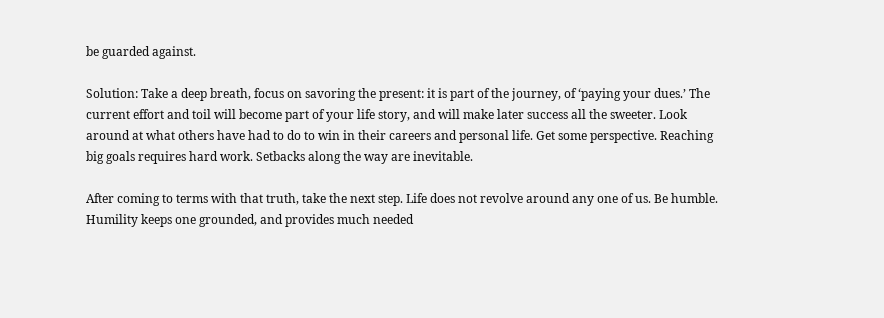be guarded against.

Solution: Take a deep breath, focus on savoring the present: it is part of the journey, of ‘paying your dues.’ The current effort and toil will become part of your life story, and will make later success all the sweeter. Look around at what others have had to do to win in their careers and personal life. Get some perspective. Reaching big goals requires hard work. Setbacks along the way are inevitable.

After coming to terms with that truth, take the next step. Life does not revolve around any one of us. Be humble. Humility keeps one grounded, and provides much needed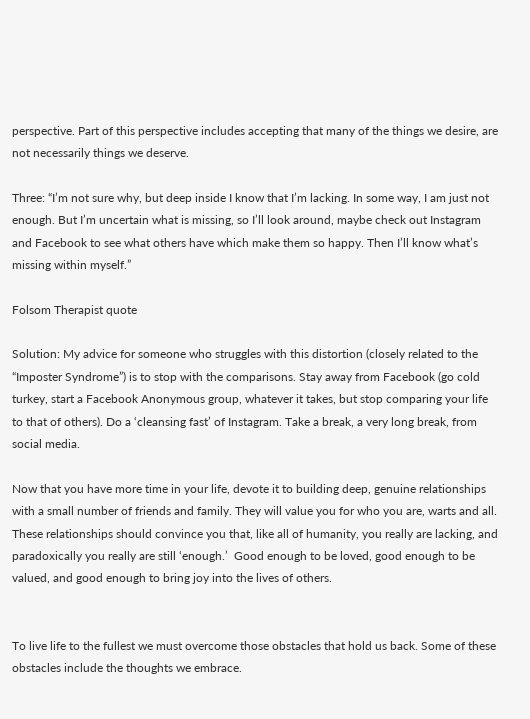perspective. Part of this perspective includes accepting that many of the things we desire, are not necessarily things we deserve.

Three: “I’m not sure why, but deep inside I know that I’m lacking. In some way, I am just not enough. But I’m uncertain what is missing, so I’ll look around, maybe check out Instagram and Facebook to see what others have which make them so happy. Then I’ll know what’s missing within myself.”

Folsom Therapist quote

Solution: My advice for someone who struggles with this distortion (closely related to the “Imposter Syndrome”) is to stop with the comparisons. Stay away from Facebook (go cold turkey, start a Facebook Anonymous group, whatever it takes, but stop comparing your life to that of others). Do a ‘cleansing fast’ of Instagram. Take a break, a very long break, from social media.

Now that you have more time in your life, devote it to building deep, genuine relationships with a small number of friends and family. They will value you for who you are, warts and all. These relationships should convince you that, like all of humanity, you really are lacking, and paradoxically you really are still ‘enough.’  Good enough to be loved, good enough to be valued, and good enough to bring joy into the lives of others.


To live life to the fullest we must overcome those obstacles that hold us back. Some of these obstacles include the thoughts we embrace.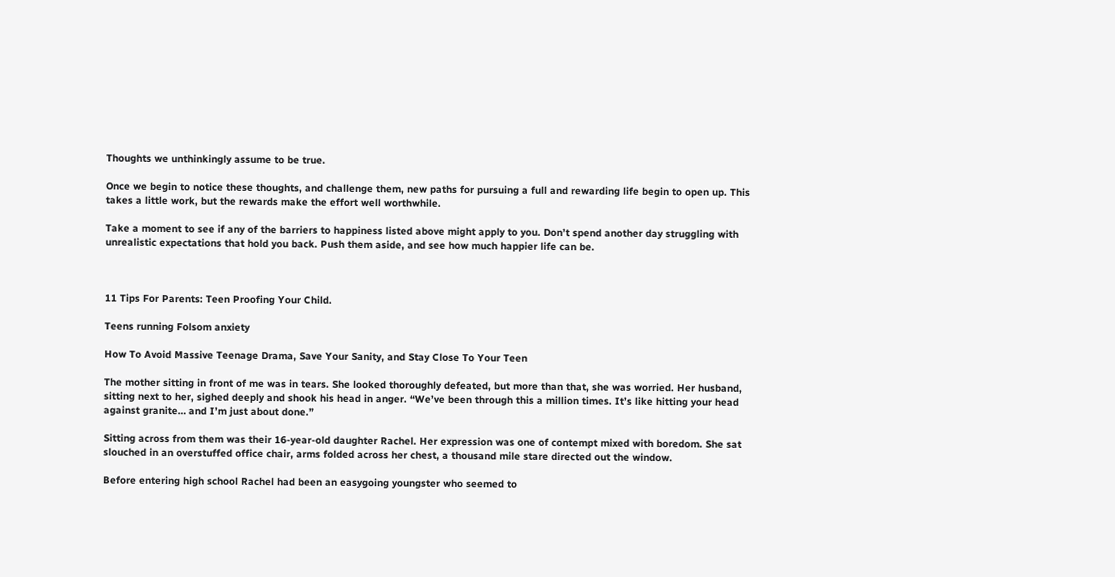Thoughts we unthinkingly assume to be true.

Once we begin to notice these thoughts, and challenge them, new paths for pursuing a full and rewarding life begin to open up. This takes a little work, but the rewards make the effort well worthwhile.

Take a moment to see if any of the barriers to happiness listed above might apply to you. Don’t spend another day struggling with unrealistic expectations that hold you back. Push them aside, and see how much happier life can be.



11 Tips For Parents: Teen Proofing Your Child.

Teens running Folsom anxiety

How To Avoid Massive Teenage Drama, Save Your Sanity, and Stay Close To Your Teen

The mother sitting in front of me was in tears. She looked thoroughly defeated, but more than that, she was worried. Her husband, sitting next to her, sighed deeply and shook his head in anger. “We’ve been through this a million times. It’s like hitting your head against granite… and I’m just about done.”

Sitting across from them was their 16-year-old daughter Rachel. Her expression was one of contempt mixed with boredom. She sat slouched in an overstuffed office chair, arms folded across her chest, a thousand mile stare directed out the window.

Before entering high school Rachel had been an easygoing youngster who seemed to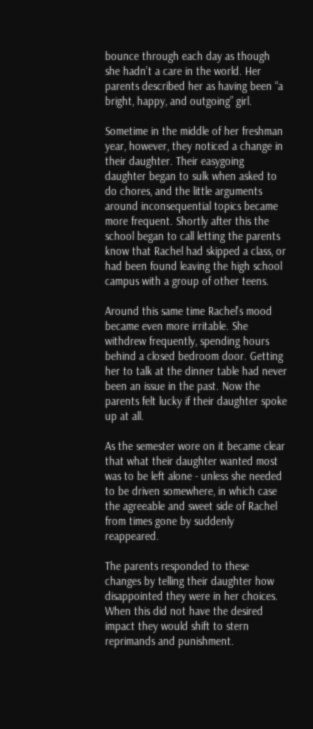bounce through each day as though she hadn’t a care in the world. Her parents described her as having been “a bright, happy, and outgoing” girl.

Sometime in the middle of her freshman year, however, they noticed a change in their daughter. Their easygoing daughter began to sulk when asked to do chores, and the little arguments around inconsequential topics became more frequent. Shortly after this the school began to call letting the parents know that Rachel had skipped a class, or had been found leaving the high school campus with a group of other teens.

Around this same time Rachel’s mood became even more irritable. She withdrew frequently, spending hours behind a closed bedroom door. Getting her to talk at the dinner table had never been an issue in the past. Now the parents felt lucky if their daughter spoke up at all.

As the semester wore on it became clear that what their daughter wanted most was to be left alone - unless she needed to be driven somewhere, in which case the agreeable and sweet side of Rachel from times gone by suddenly reappeared.

The parents responded to these changes by telling their daughter how disappointed they were in her choices. When this did not have the desired impact they would shift to stern reprimands and punishment.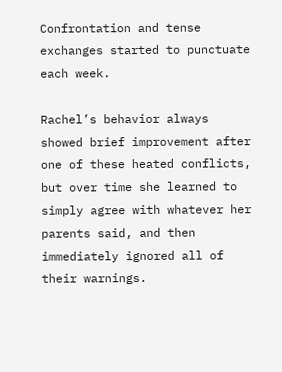Confrontation and tense exchanges started to punctuate each week.

Rachel’s behavior always showed brief improvement after one of these heated conflicts, but over time she learned to simply agree with whatever her parents said, and then immediately ignored all of their warnings.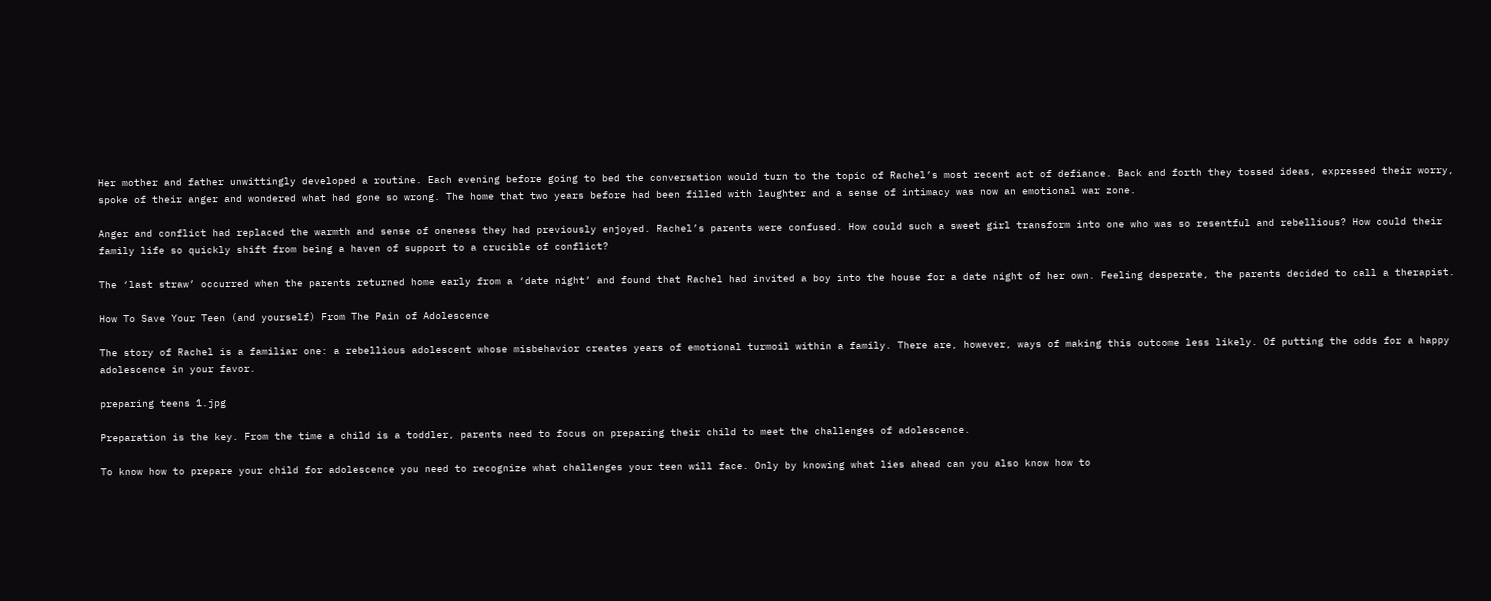Her mother and father unwittingly developed a routine. Each evening before going to bed the conversation would turn to the topic of Rachel’s most recent act of defiance. Back and forth they tossed ideas, expressed their worry, spoke of their anger and wondered what had gone so wrong. The home that two years before had been filled with laughter and a sense of intimacy was now an emotional war zone.

Anger and conflict had replaced the warmth and sense of oneness they had previously enjoyed. Rachel’s parents were confused. How could such a sweet girl transform into one who was so resentful and rebellious? How could their family life so quickly shift from being a haven of support to a crucible of conflict?

The ‘last straw’ occurred when the parents returned home early from a ‘date night’ and found that Rachel had invited a boy into the house for a date night of her own. Feeling desperate, the parents decided to call a therapist.

How To Save Your Teen (and yourself) From The Pain of Adolescence

The story of Rachel is a familiar one: a rebellious adolescent whose misbehavior creates years of emotional turmoil within a family. There are, however, ways of making this outcome less likely. Of putting the odds for a happy adolescence in your favor.

preparing teens 1.jpg

Preparation is the key. From the time a child is a toddler, parents need to focus on preparing their child to meet the challenges of adolescence.

To know how to prepare your child for adolescence you need to recognize what challenges your teen will face. Only by knowing what lies ahead can you also know how to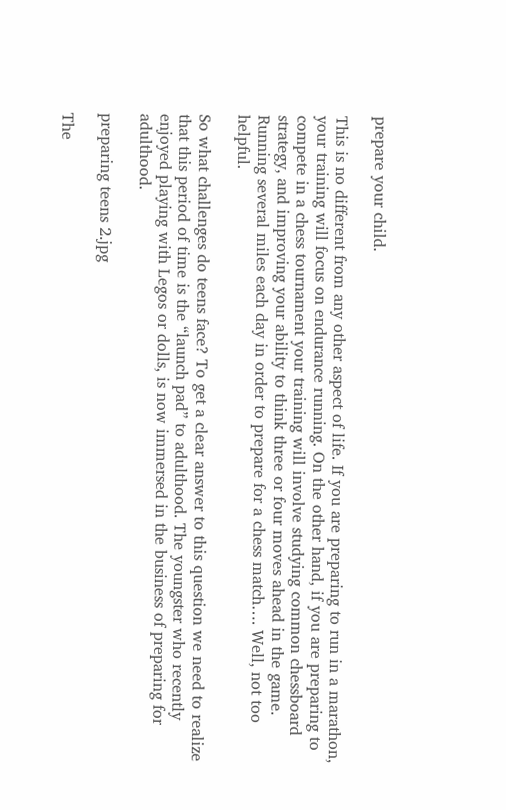prepare your child.

This is no different from any other aspect of life. If you are preparing to run in a marathon, your training will focus on endurance running. On the other hand, if you are preparing to compete in a chess tournament your training will involve studying common chessboard strategy, and improving your ability to think three or four moves ahead in the game. Running several miles each day in order to prepare for a chess match…. Well, not too helpful.

So what challenges do teens face? To get a clear answer to this question we need to realize that this period of time is the “launch pad” to adulthood. The youngster who recently enjoyed playing with Legos or dolls, is now immersed in the business of preparing for adulthood.

preparing teens 2.jpg

The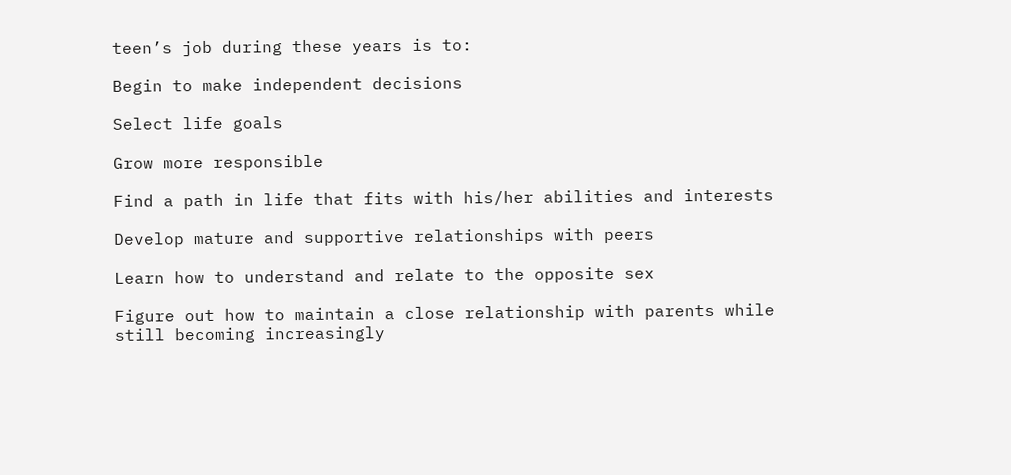teen’s job during these years is to:

Begin to make independent decisions

Select life goals

Grow more responsible

Find a path in life that fits with his/her abilities and interests

Develop mature and supportive relationships with peers

Learn how to understand and relate to the opposite sex

Figure out how to maintain a close relationship with parents while still becoming increasingly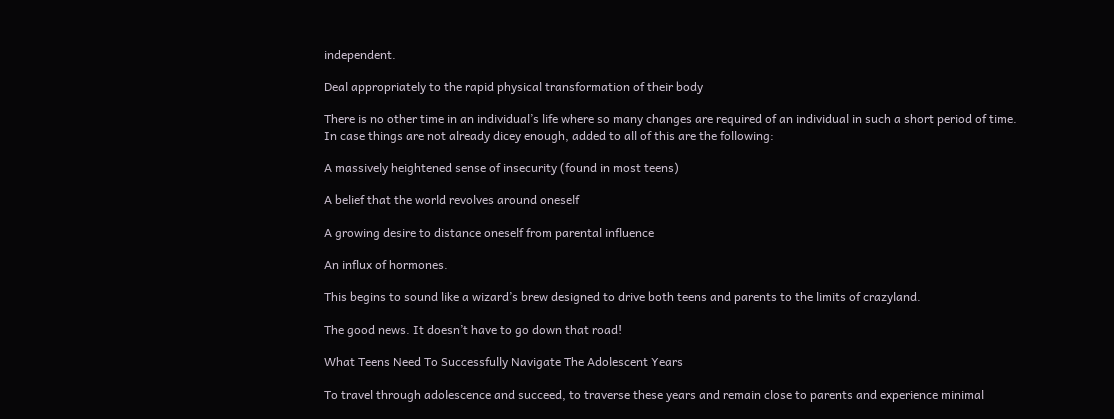independent.

Deal appropriately to the rapid physical transformation of their body

There is no other time in an individual’s life where so many changes are required of an individual in such a short period of time. In case things are not already dicey enough, added to all of this are the following:

A massively heightened sense of insecurity (found in most teens)

A belief that the world revolves around oneself

A growing desire to distance oneself from parental influence

An influx of hormones.

This begins to sound like a wizard’s brew designed to drive both teens and parents to the limits of crazyland.

The good news. It doesn’t have to go down that road!

What Teens Need To Successfully Navigate The Adolescent Years

To travel through adolescence and succeed, to traverse these years and remain close to parents and experience minimal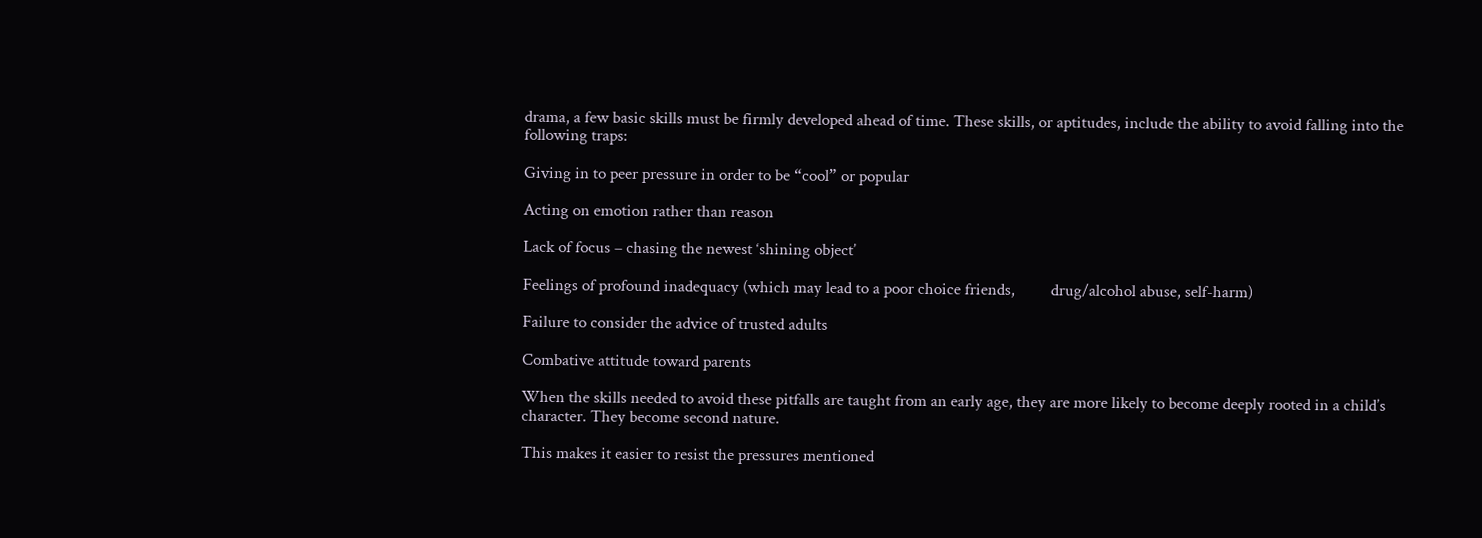drama, a few basic skills must be firmly developed ahead of time. These skills, or aptitudes, include the ability to avoid falling into the following traps:

Giving in to peer pressure in order to be “cool” or popular

Acting on emotion rather than reason

Lack of focus – chasing the newest ‘shining object’

Feelings of profound inadequacy (which may lead to a poor choice friends,         drug/alcohol abuse, self-harm)

Failure to consider the advice of trusted adults

Combative attitude toward parents

When the skills needed to avoid these pitfalls are taught from an early age, they are more likely to become deeply rooted in a child’s character. They become second nature.

This makes it easier to resist the pressures mentioned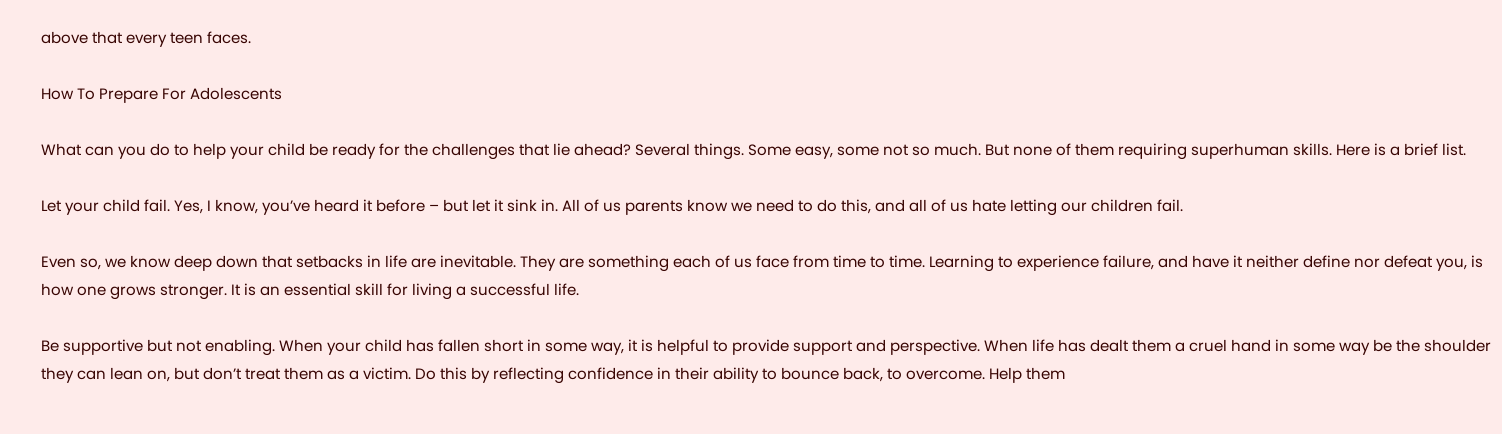above that every teen faces.

How To Prepare For Adolescents

What can you do to help your child be ready for the challenges that lie ahead? Several things. Some easy, some not so much. But none of them requiring superhuman skills. Here is a brief list.

Let your child fail. Yes, I know, you’ve heard it before – but let it sink in. All of us parents know we need to do this, and all of us hate letting our children fail.

Even so, we know deep down that setbacks in life are inevitable. They are something each of us face from time to time. Learning to experience failure, and have it neither define nor defeat you, is how one grows stronger. It is an essential skill for living a successful life.

Be supportive but not enabling. When your child has fallen short in some way, it is helpful to provide support and perspective. When life has dealt them a cruel hand in some way be the shoulder they can lean on, but don’t treat them as a victim. Do this by reflecting confidence in their ability to bounce back, to overcome. Help them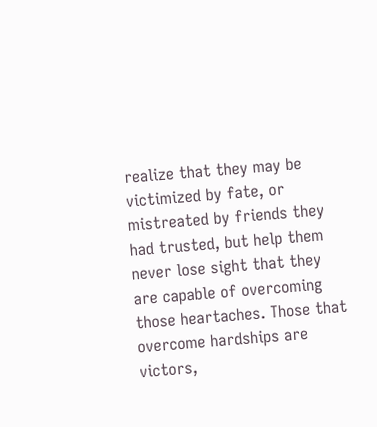realize that they may be victimized by fate, or mistreated by friends they had trusted, but help them never lose sight that they are capable of overcoming those heartaches. Those that overcome hardships are victors,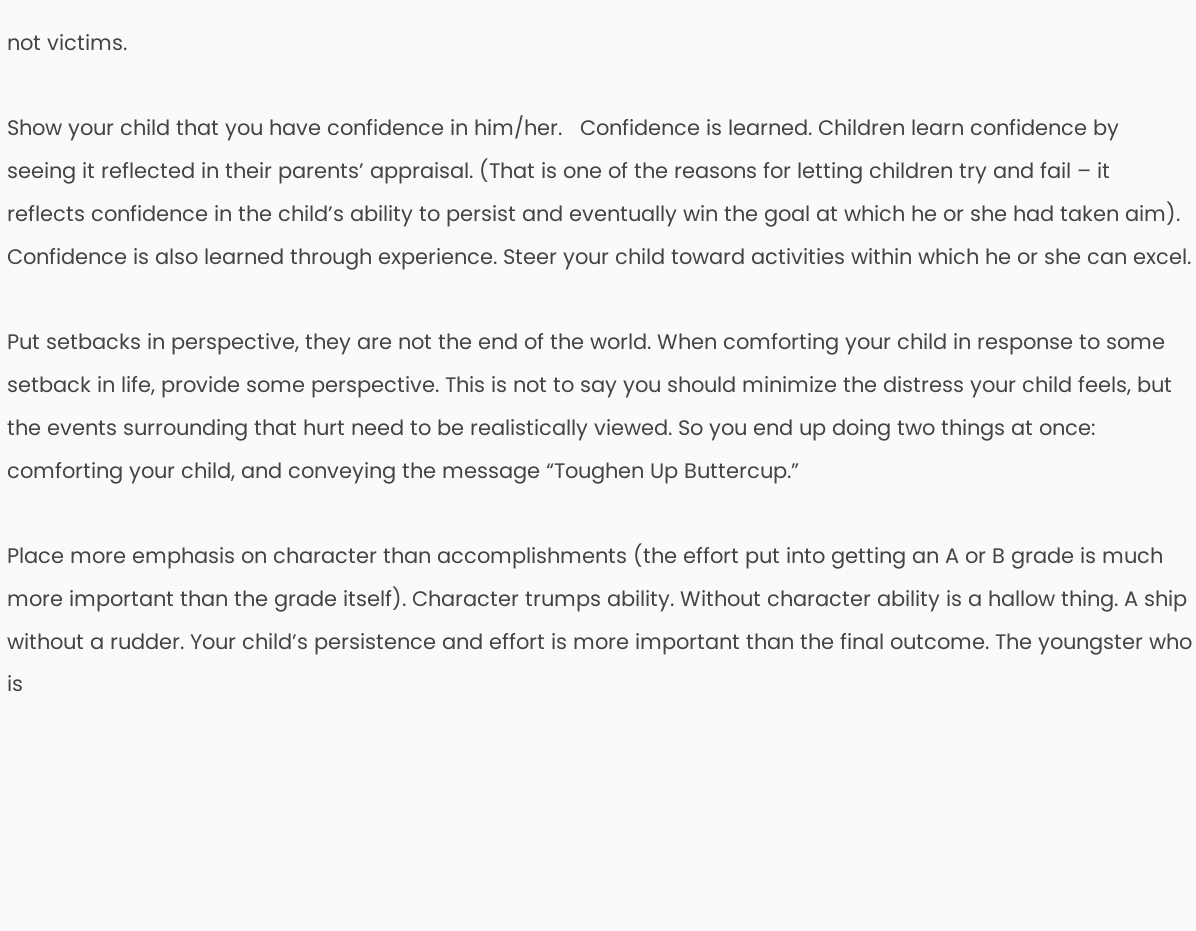not victims.

Show your child that you have confidence in him/her.   Confidence is learned. Children learn confidence by seeing it reflected in their parents’ appraisal. (That is one of the reasons for letting children try and fail – it reflects confidence in the child’s ability to persist and eventually win the goal at which he or she had taken aim). Confidence is also learned through experience. Steer your child toward activities within which he or she can excel.

Put setbacks in perspective, they are not the end of the world. When comforting your child in response to some setback in life, provide some perspective. This is not to say you should minimize the distress your child feels, but the events surrounding that hurt need to be realistically viewed. So you end up doing two things at once: comforting your child, and conveying the message “Toughen Up Buttercup.”

Place more emphasis on character than accomplishments (the effort put into getting an A or B grade is much more important than the grade itself). Character trumps ability. Without character ability is a hallow thing. A ship without a rudder. Your child’s persistence and effort is more important than the final outcome. The youngster who is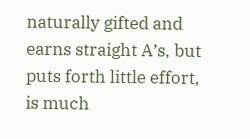naturally gifted and earns straight A’s, but puts forth little effort, is much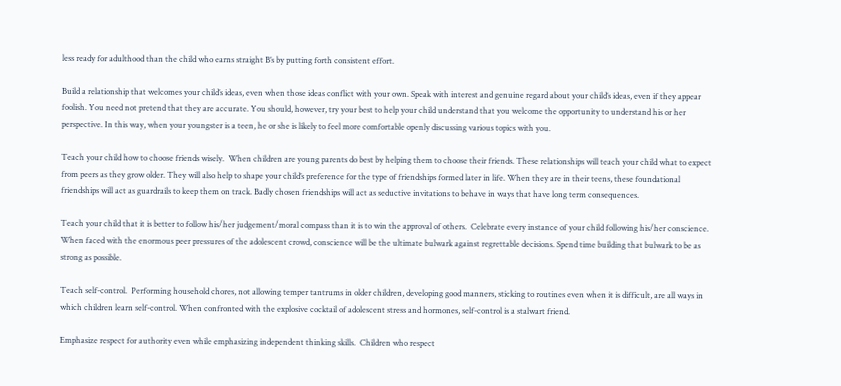less ready for adulthood than the child who earns straight B’s by putting forth consistent effort.

Build a relationship that welcomes your child’s ideas, even when those ideas conflict with your own. Speak with interest and genuine regard about your child’s ideas, even if they appear foolish. You need not pretend that they are accurate. You should, however, try your best to help your child understand that you welcome the opportunity to understand his or her perspective. In this way, when your youngster is a teen, he or she is likely to feel more comfortable openly discussing various topics with you.

Teach your child how to choose friends wisely.  When children are young parents do best by helping them to choose their friends. These relationships will teach your child what to expect from peers as they grow older. They will also help to shape your child’s preference for the type of friendships formed later in life. When they are in their teens, these foundational friendships will act as guardrails to keep them on track. Badly chosen friendships will act as seductive invitations to behave in ways that have long term consequences.

Teach your child that it is better to follow his/her judgement/moral compass than it is to win the approval of others.  Celebrate every instance of your child following his/her conscience. When faced with the enormous peer pressures of the adolescent crowd, conscience will be the ultimate bulwark against regrettable decisions. Spend time building that bulwark to be as strong as possible.

Teach self-control.  Performing household chores, not allowing temper tantrums in older children, developing good manners, sticking to routines even when it is difficult, are all ways in which children learn self-control. When confronted with the explosive cocktail of adolescent stress and hormones, self-control is a stalwart friend.

Emphasize respect for authority even while emphasizing independent thinking skills.  Children who respect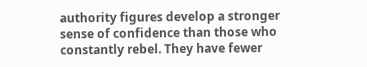authority figures develop a stronger sense of confidence than those who constantly rebel. They have fewer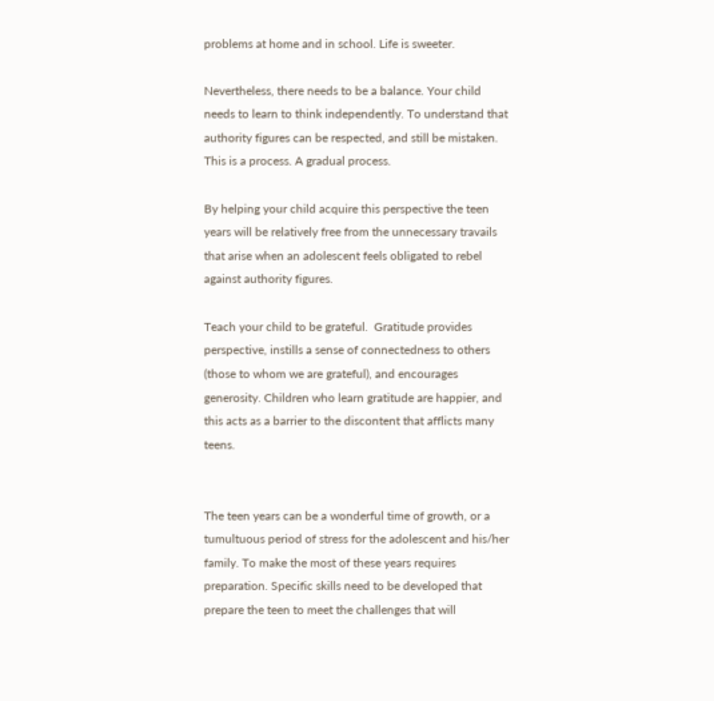problems at home and in school. Life is sweeter.

Nevertheless, there needs to be a balance. Your child needs to learn to think independently. To understand that authority figures can be respected, and still be mistaken. This is a process. A gradual process.

By helping your child acquire this perspective the teen years will be relatively free from the unnecessary travails that arise when an adolescent feels obligated to rebel against authority figures.

Teach your child to be grateful.  Gratitude provides perspective, instills a sense of connectedness to others (those to whom we are grateful), and encourages generosity. Children who learn gratitude are happier, and this acts as a barrier to the discontent that afflicts many teens.


The teen years can be a wonderful time of growth, or a tumultuous period of stress for the adolescent and his/her family. To make the most of these years requires preparation. Specific skills need to be developed that prepare the teen to meet the challenges that will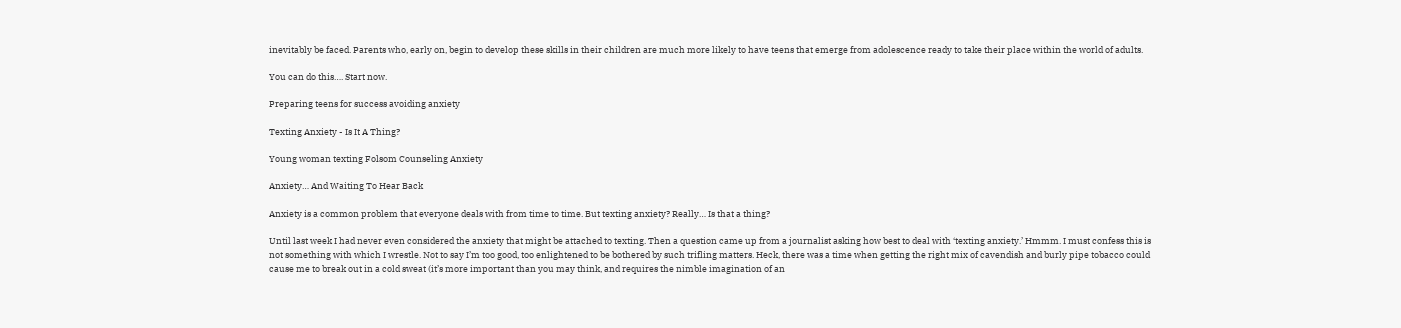inevitably be faced. Parents who, early on, begin to develop these skills in their children are much more likely to have teens that emerge from adolescence ready to take their place within the world of adults.

You can do this…. Start now.

Preparing teens for success avoiding anxiety

Texting Anxiety - Is It A Thing?

Young woman texting Folsom Counseling Anxiety

Anxiety… And Waiting To Hear Back

Anxiety is a common problem that everyone deals with from time to time. But texting anxiety? Really… Is that a thing?

Until last week I had never even considered the anxiety that might be attached to texting. Then a question came up from a journalist asking how best to deal with ‘texting anxiety.’ Hmmm. I must confess this is not something with which I wrestle. Not to say I’m too good, too enlightened to be bothered by such trifling matters. Heck, there was a time when getting the right mix of cavendish and burly pipe tobacco could cause me to break out in a cold sweat (it’s more important than you may think, and requires the nimble imagination of an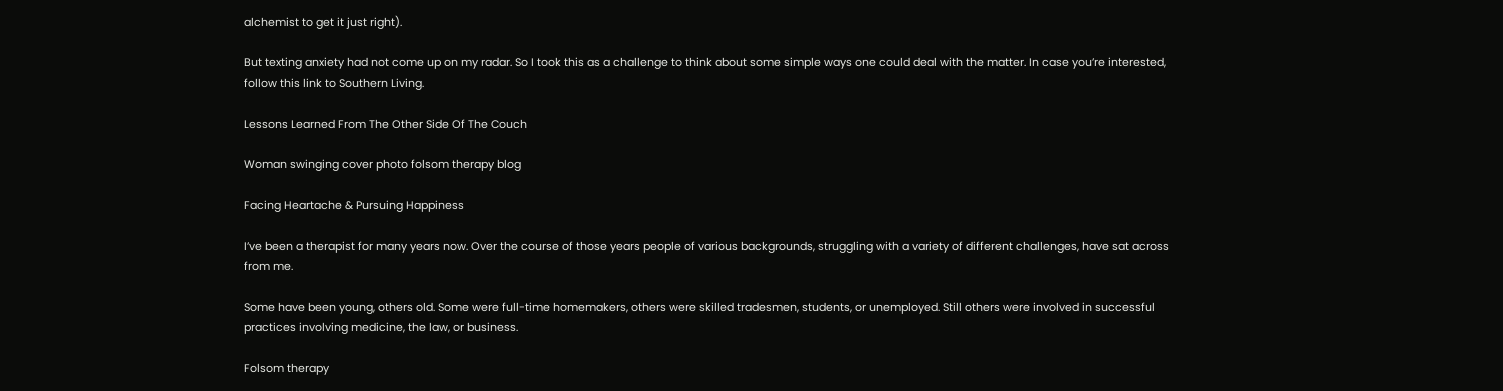alchemist to get it just right).

But texting anxiety had not come up on my radar. So I took this as a challenge to think about some simple ways one could deal with the matter. In case you’re interested, follow this link to Southern Living.

Lessons Learned From The Other Side Of The Couch

Woman swinging cover photo folsom therapy blog

Facing Heartache & Pursuing Happiness

I’ve been a therapist for many years now. Over the course of those years people of various backgrounds, struggling with a variety of different challenges, have sat across from me.

Some have been young, others old. Some were full-time homemakers, others were skilled tradesmen, students, or unemployed. Still others were involved in successful practices involving medicine, the law, or business.

Folsom therapy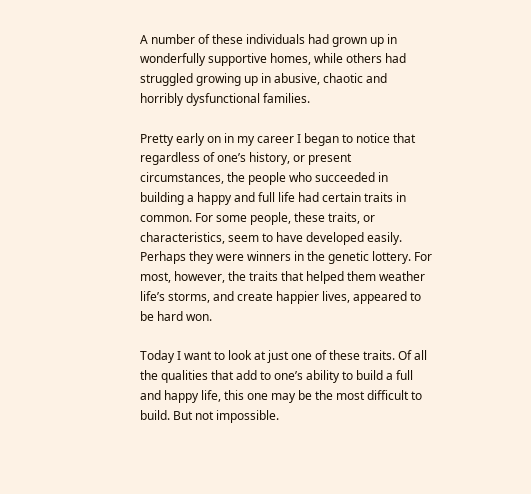A number of these individuals had grown up in wonderfully supportive homes, while others had struggled growing up in abusive, chaotic and horribly dysfunctional families.

Pretty early on in my career I began to notice that regardless of one’s history, or present circumstances, the people who succeeded in building a happy and full life had certain traits in common. For some people, these traits, or characteristics, seem to have developed easily. Perhaps they were winners in the genetic lottery. For most, however, the traits that helped them weather life’s storms, and create happier lives, appeared to be hard won.

Today I want to look at just one of these traits. Of all the qualities that add to one’s ability to build a full and happy life, this one may be the most difficult to build. But not impossible.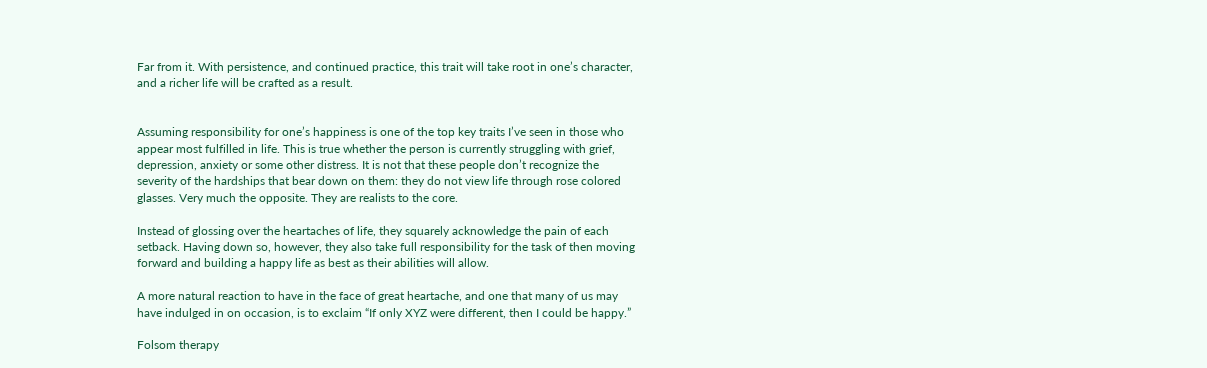Far from it. With persistence, and continued practice, this trait will take root in one’s character, and a richer life will be crafted as a result.


Assuming responsibility for one’s happiness is one of the top key traits I’ve seen in those who appear most fulfilled in life. This is true whether the person is currently struggling with grief, depression, anxiety or some other distress. It is not that these people don’t recognize the severity of the hardships that bear down on them: they do not view life through rose colored glasses. Very much the opposite. They are realists to the core.

Instead of glossing over the heartaches of life, they squarely acknowledge the pain of each setback. Having down so, however, they also take full responsibility for the task of then moving forward and building a happy life as best as their abilities will allow.

A more natural reaction to have in the face of great heartache, and one that many of us may have indulged in on occasion, is to exclaim “If only XYZ were different, then I could be happy.”

Folsom therapy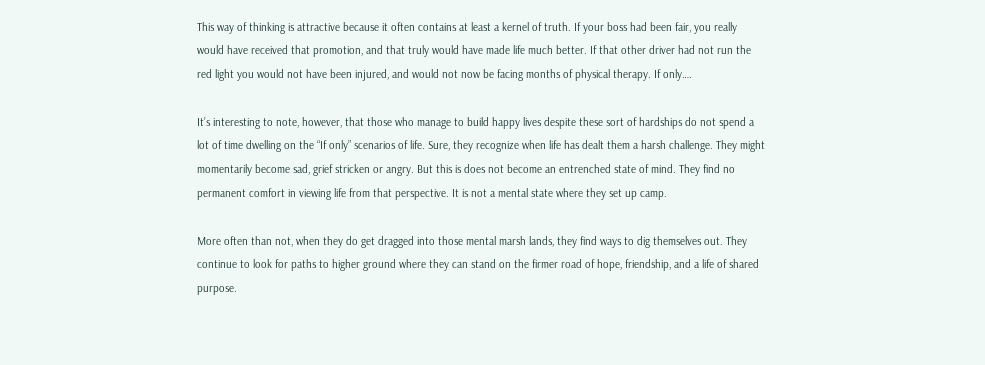This way of thinking is attractive because it often contains at least a kernel of truth. If your boss had been fair, you really would have received that promotion, and that truly would have made life much better. If that other driver had not run the red light you would not have been injured, and would not now be facing months of physical therapy. If only….

It’s interesting to note, however, that those who manage to build happy lives despite these sort of hardships do not spend a lot of time dwelling on the “If only” scenarios of life. Sure, they recognize when life has dealt them a harsh challenge. They might momentarily become sad, grief stricken or angry. But this is does not become an entrenched state of mind. They find no permanent comfort in viewing life from that perspective. It is not a mental state where they set up camp.

More often than not, when they do get dragged into those mental marsh lands, they find ways to dig themselves out. They continue to look for paths to higher ground where they can stand on the firmer road of hope, friendship, and a life of shared purpose.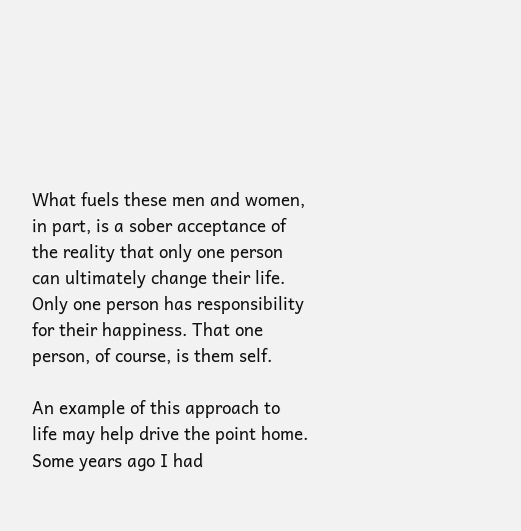What fuels these men and women, in part, is a sober acceptance of the reality that only one person can ultimately change their life. Only one person has responsibility for their happiness. That one person, of course, is them self.

An example of this approach to life may help drive the point home. Some years ago I had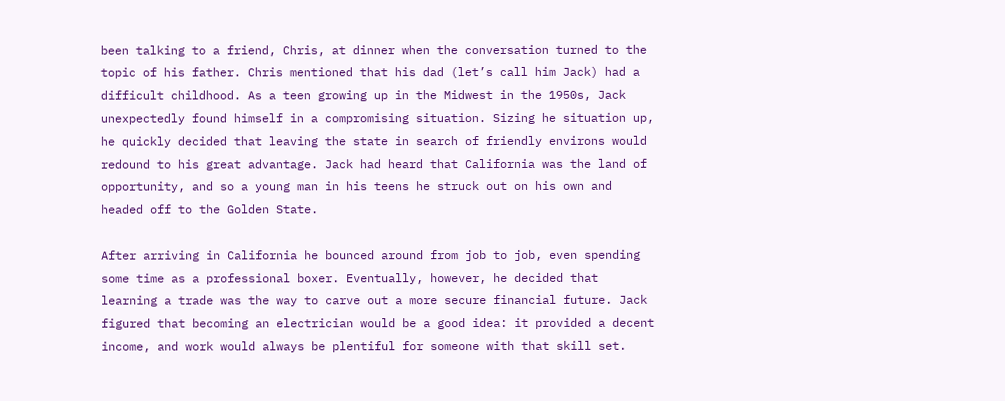been talking to a friend, Chris, at dinner when the conversation turned to the topic of his father. Chris mentioned that his dad (let’s call him Jack) had a difficult childhood. As a teen growing up in the Midwest in the 1950s, Jack unexpectedly found himself in a compromising situation. Sizing he situation up, he quickly decided that leaving the state in search of friendly environs would redound to his great advantage. Jack had heard that California was the land of opportunity, and so a young man in his teens he struck out on his own and headed off to the Golden State.

After arriving in California he bounced around from job to job, even spending some time as a professional boxer. Eventually, however, he decided that learning a trade was the way to carve out a more secure financial future. Jack figured that becoming an electrician would be a good idea: it provided a decent income, and work would always be plentiful for someone with that skill set.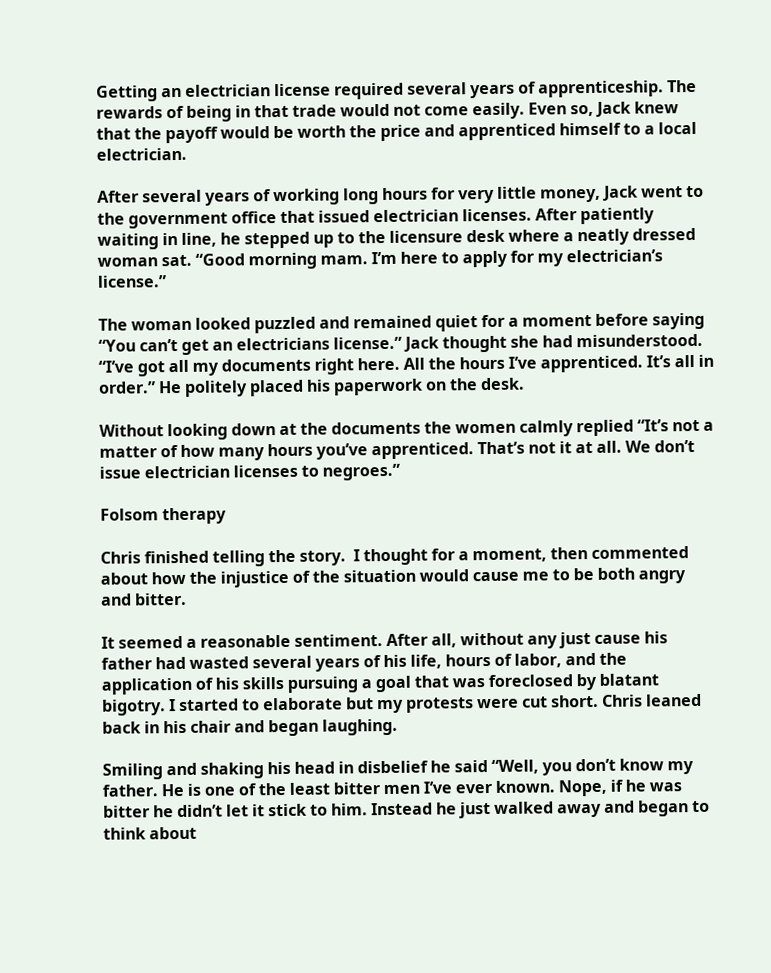Getting an electrician license required several years of apprenticeship. The rewards of being in that trade would not come easily. Even so, Jack knew that the payoff would be worth the price and apprenticed himself to a local electrician.

After several years of working long hours for very little money, Jack went to the government office that issued electrician licenses. After patiently waiting in line, he stepped up to the licensure desk where a neatly dressed woman sat. “Good morning mam. I’m here to apply for my electrician’s license.”

The woman looked puzzled and remained quiet for a moment before saying “You can’t get an electricians license.” Jack thought she had misunderstood. “I’ve got all my documents right here. All the hours I’ve apprenticed. It’s all in order.” He politely placed his paperwork on the desk.

Without looking down at the documents the women calmly replied “It’s not a matter of how many hours you’ve apprenticed. That’s not it at all. We don’t issue electrician licenses to negroes.”

Folsom therapy

Chris finished telling the story.  I thought for a moment, then commented about how the injustice of the situation would cause me to be both angry and bitter.

It seemed a reasonable sentiment. After all, without any just cause his father had wasted several years of his life, hours of labor, and the application of his skills pursuing a goal that was foreclosed by blatant bigotry. I started to elaborate but my protests were cut short. Chris leaned back in his chair and began laughing.

Smiling and shaking his head in disbelief he said “Well, you don’t know my father. He is one of the least bitter men I’ve ever known. Nope, if he was bitter he didn’t let it stick to him. Instead he just walked away and began to think about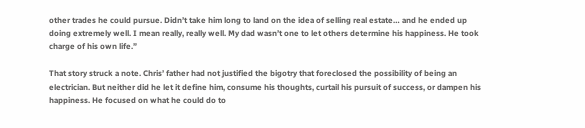other trades he could pursue. Didn’t take him long to land on the idea of selling real estate… and he ended up doing extremely well. I mean really, really well. My dad wasn’t one to let others determine his happiness. He took charge of his own life.”

That story struck a note. Chris’ father had not justified the bigotry that foreclosed the possibility of being an electrician. But neither did he let it define him, consume his thoughts, curtail his pursuit of success, or dampen his happiness. He focused on what he could do to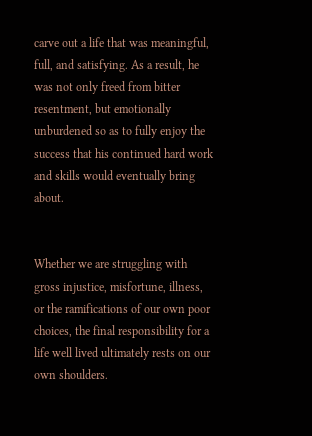carve out a life that was meaningful, full, and satisfying. As a result, he was not only freed from bitter resentment, but emotionally unburdened so as to fully enjoy the success that his continued hard work and skills would eventually bring about.


Whether we are struggling with gross injustice, misfortune, illness, or the ramifications of our own poor choices, the final responsibility for a life well lived ultimately rests on our own shoulders.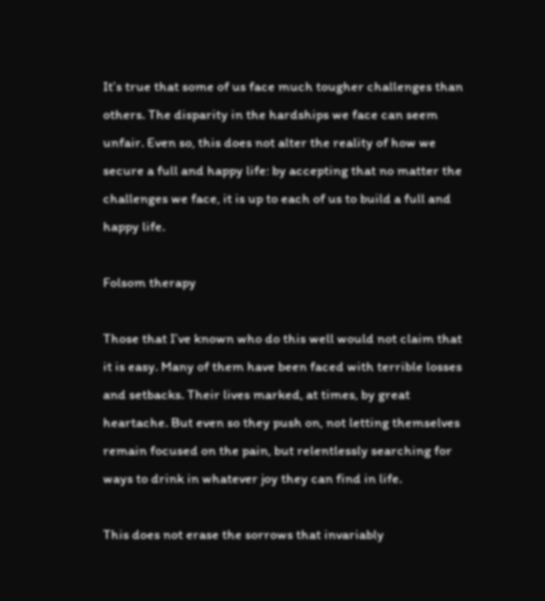It’s true that some of us face much tougher challenges than others. The disparity in the hardships we face can seem unfair. Even so, this does not alter the reality of how we secure a full and happy life: by accepting that no matter the challenges we face, it is up to each of us to build a full and happy life.

Folsom therapy

Those that I’ve known who do this well would not claim that it is easy. Many of them have been faced with terrible losses and setbacks. Their lives marked, at times, by great heartache. But even so they push on, not letting themselves remain focused on the pain, but relentlessly searching for ways to drink in whatever joy they can find in life.

This does not erase the sorrows that invariably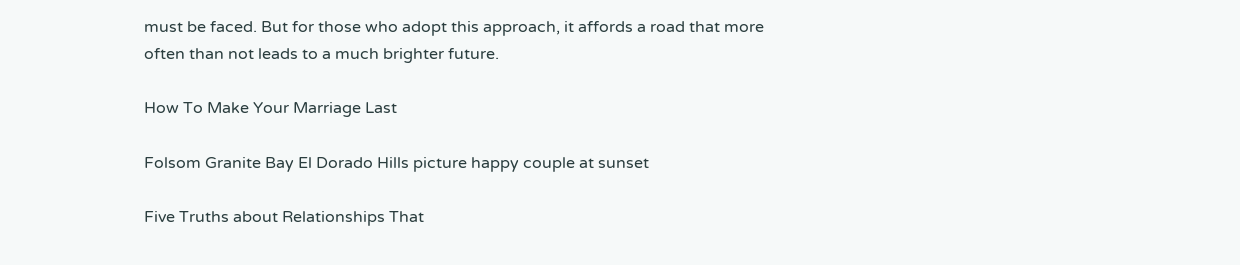must be faced. But for those who adopt this approach, it affords a road that more often than not leads to a much brighter future.

How To Make Your Marriage Last

Folsom Granite Bay El Dorado Hills picture happy couple at sunset

Five Truths about Relationships That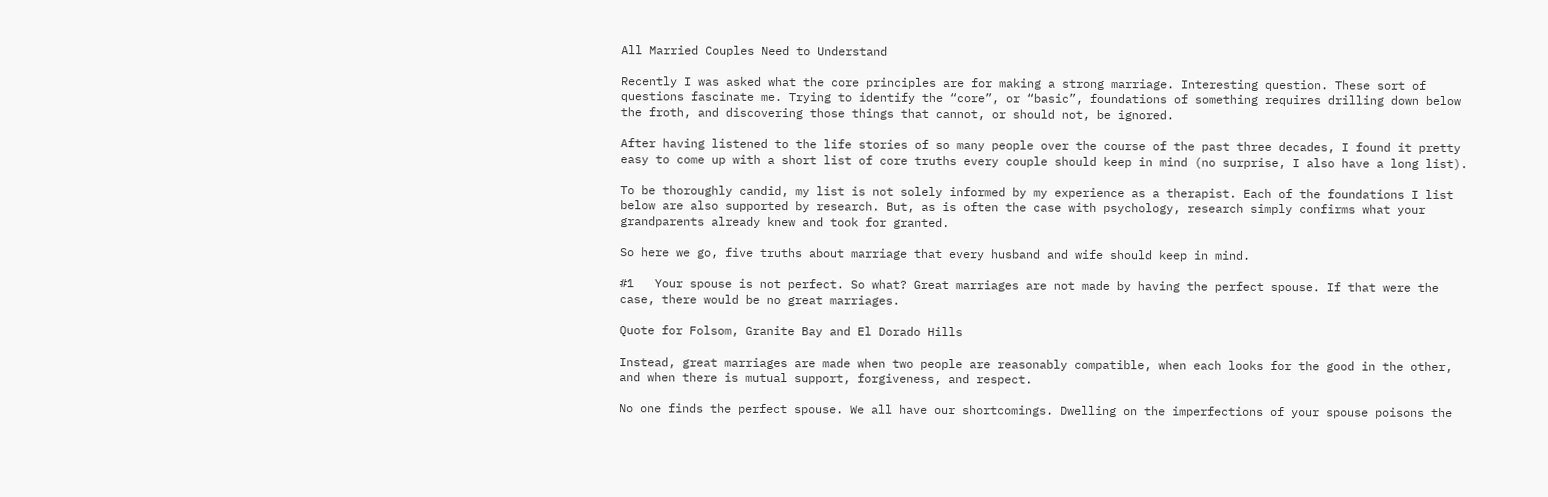All Married Couples Need to Understand

Recently I was asked what the core principles are for making a strong marriage. Interesting question. These sort of questions fascinate me. Trying to identify the “core”, or “basic”, foundations of something requires drilling down below the froth, and discovering those things that cannot, or should not, be ignored.

After having listened to the life stories of so many people over the course of the past three decades, I found it pretty easy to come up with a short list of core truths every couple should keep in mind (no surprise, I also have a long list).

To be thoroughly candid, my list is not solely informed by my experience as a therapist. Each of the foundations I list below are also supported by research. But, as is often the case with psychology, research simply confirms what your grandparents already knew and took for granted.

So here we go, five truths about marriage that every husband and wife should keep in mind.

#1   Your spouse is not perfect. So what? Great marriages are not made by having the perfect spouse. If that were the case, there would be no great marriages.

Quote for Folsom, Granite Bay and El Dorado Hills

Instead, great marriages are made when two people are reasonably compatible, when each looks for the good in the other, and when there is mutual support, forgiveness, and respect.

No one finds the perfect spouse. We all have our shortcomings. Dwelling on the imperfections of your spouse poisons the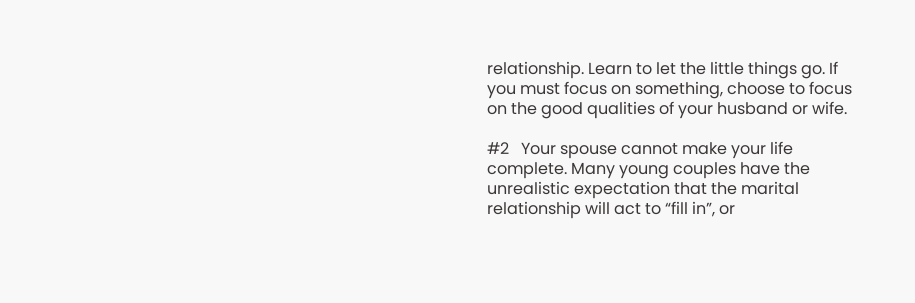relationship. Learn to let the little things go. If you must focus on something, choose to focus on the good qualities of your husband or wife.

#2   Your spouse cannot make your life complete. Many young couples have the unrealistic expectation that the marital relationship will act to “fill in”, or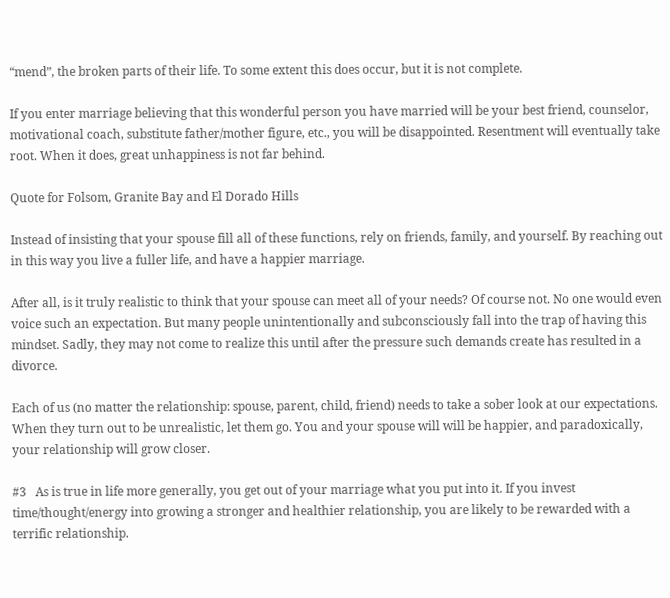“mend”, the broken parts of their life. To some extent this does occur, but it is not complete.

If you enter marriage believing that this wonderful person you have married will be your best friend, counselor, motivational coach, substitute father/mother figure, etc., you will be disappointed. Resentment will eventually take root. When it does, great unhappiness is not far behind.

Quote for Folsom, Granite Bay and El Dorado Hills

Instead of insisting that your spouse fill all of these functions, rely on friends, family, and yourself. By reaching out in this way you live a fuller life, and have a happier marriage.

After all, is it truly realistic to think that your spouse can meet all of your needs? Of course not. No one would even voice such an expectation. But many people unintentionally and subconsciously fall into the trap of having this mindset. Sadly, they may not come to realize this until after the pressure such demands create has resulted in a divorce.

Each of us (no matter the relationship: spouse, parent, child, friend) needs to take a sober look at our expectations. When they turn out to be unrealistic, let them go. You and your spouse will will be happier, and paradoxically, your relationship will grow closer.

#3   As is true in life more generally, you get out of your marriage what you put into it. If you invest time/thought/energy into growing a stronger and healthier relationship, you are likely to be rewarded with a terrific relationship.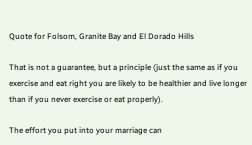Quote for Folsom, Granite Bay and El Dorado Hills

That is not a guarantee, but a principle (just the same as if you exercise and eat right you are likely to be healthier and live longer than if you never exercise or eat properly).

The effort you put into your marriage can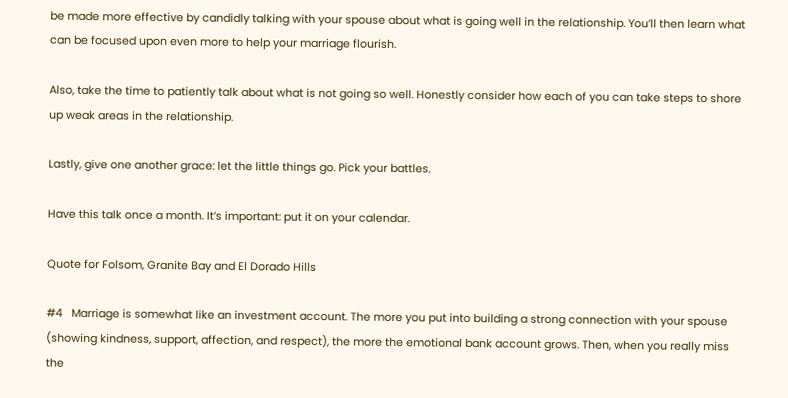be made more effective by candidly talking with your spouse about what is going well in the relationship. You’ll then learn what can be focused upon even more to help your marriage flourish.

Also, take the time to patiently talk about what is not going so well. Honestly consider how each of you can take steps to shore up weak areas in the relationship.

Lastly, give one another grace: let the little things go. Pick your battles.

Have this talk once a month. It’s important: put it on your calendar.

Quote for Folsom, Granite Bay and El Dorado Hills

#4   Marriage is somewhat like an investment account. The more you put into building a strong connection with your spouse (showing kindness, support, affection, and respect), the more the emotional bank account grows. Then, when you really miss the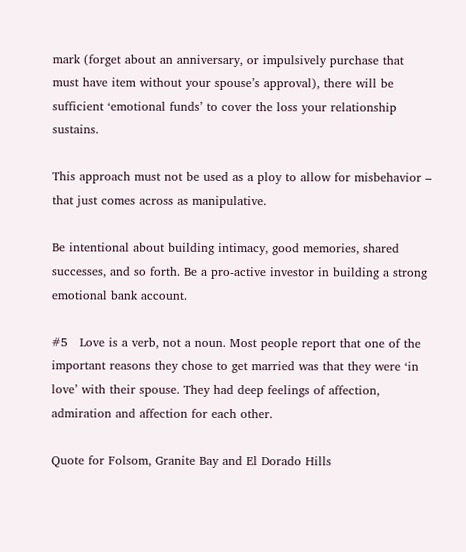mark (forget about an anniversary, or impulsively purchase that must have item without your spouse’s approval), there will be sufficient ‘emotional funds’ to cover the loss your relationship sustains.

This approach must not be used as a ploy to allow for misbehavior – that just comes across as manipulative.

Be intentional about building intimacy, good memories, shared successes, and so forth. Be a pro-active investor in building a strong emotional bank account.

#5   Love is a verb, not a noun. Most people report that one of the important reasons they chose to get married was that they were ‘in love’ with their spouse. They had deep feelings of affection, admiration and affection for each other.

Quote for Folsom, Granite Bay and El Dorado Hills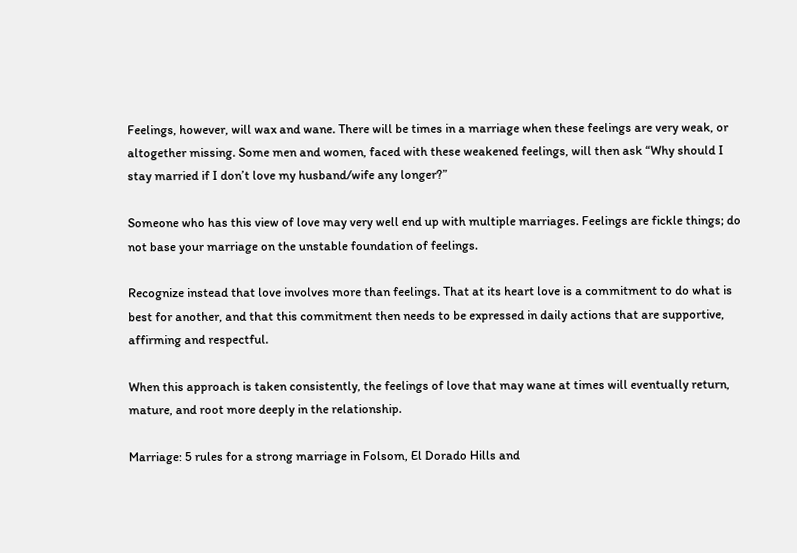Feelings, however, will wax and wane. There will be times in a marriage when these feelings are very weak, or altogether missing. Some men and women, faced with these weakened feelings, will then ask “Why should I stay married if I don’t love my husband/wife any longer?”

Someone who has this view of love may very well end up with multiple marriages. Feelings are fickle things; do not base your marriage on the unstable foundation of feelings.

Recognize instead that love involves more than feelings. That at its heart love is a commitment to do what is best for another, and that this commitment then needs to be expressed in daily actions that are supportive, affirming and respectful.

When this approach is taken consistently, the feelings of love that may wane at times will eventually return, mature, and root more deeply in the relationship.

Marriage: 5 rules for a strong marriage in Folsom, El Dorado Hills and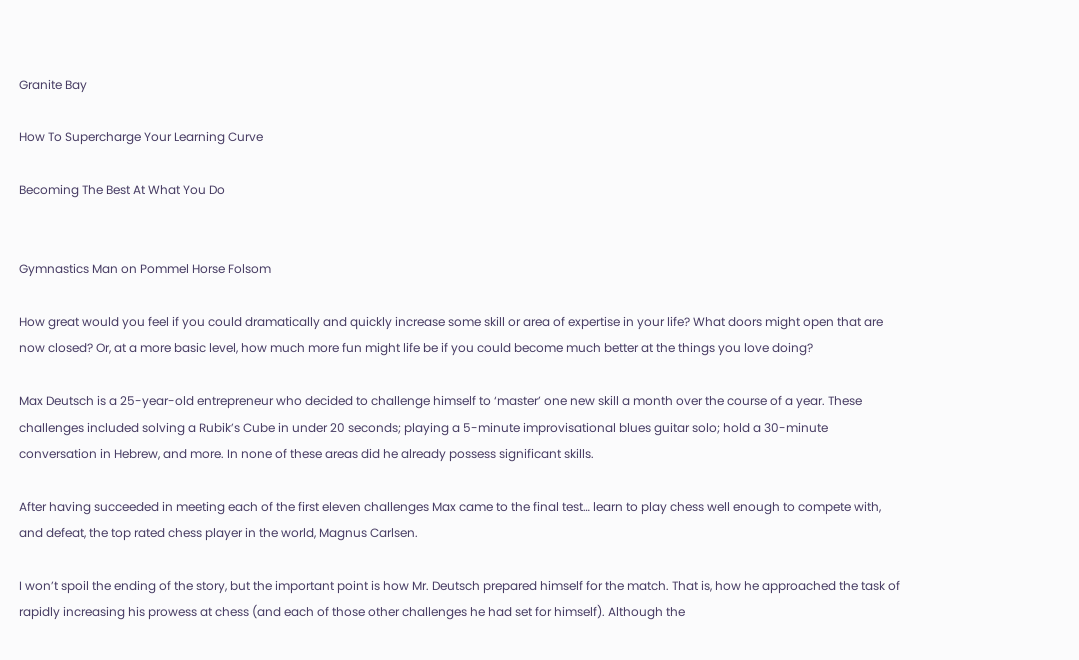Granite Bay

How To Supercharge Your Learning Curve

Becoming The Best At What You Do


Gymnastics Man on Pommel Horse Folsom

How great would you feel if you could dramatically and quickly increase some skill or area of expertise in your life? What doors might open that are now closed? Or, at a more basic level, how much more fun might life be if you could become much better at the things you love doing?

Max Deutsch is a 25-year-old entrepreneur who decided to challenge himself to ‘master’ one new skill a month over the course of a year. These challenges included solving a Rubik’s Cube in under 20 seconds; playing a 5-minute improvisational blues guitar solo; hold a 30-minute conversation in Hebrew, and more. In none of these areas did he already possess significant skills.

After having succeeded in meeting each of the first eleven challenges Max came to the final test… learn to play chess well enough to compete with, and defeat, the top rated chess player in the world, Magnus Carlsen.

I won’t spoil the ending of the story, but the important point is how Mr. Deutsch prepared himself for the match. That is, how he approached the task of rapidly increasing his prowess at chess (and each of those other challenges he had set for himself). Although the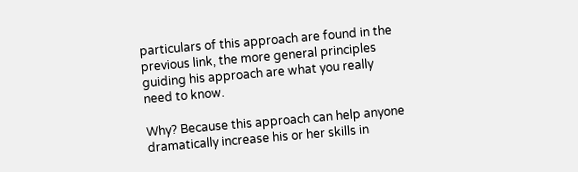particulars of this approach are found in the previous link, the more general principles guiding his approach are what you really need to know.

Why? Because this approach can help anyone dramatically increase his or her skills in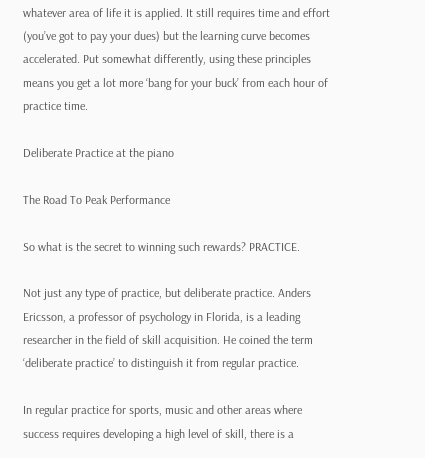whatever area of life it is applied. It still requires time and effort (you’ve got to pay your dues) but the learning curve becomes accelerated. Put somewhat differently, using these principles means you get a lot more ‘bang for your buck’ from each hour of practice time.

Deliberate Practice at the piano

The Road To Peak Performance

So what is the secret to winning such rewards? PRACTICE.

Not just any type of practice, but deliberate practice. Anders Ericsson, a professor of psychology in Florida, is a leading researcher in the field of skill acquisition. He coined the term ‘deliberate practice’ to distinguish it from regular practice.

In regular practice for sports, music and other areas where success requires developing a high level of skill, there is a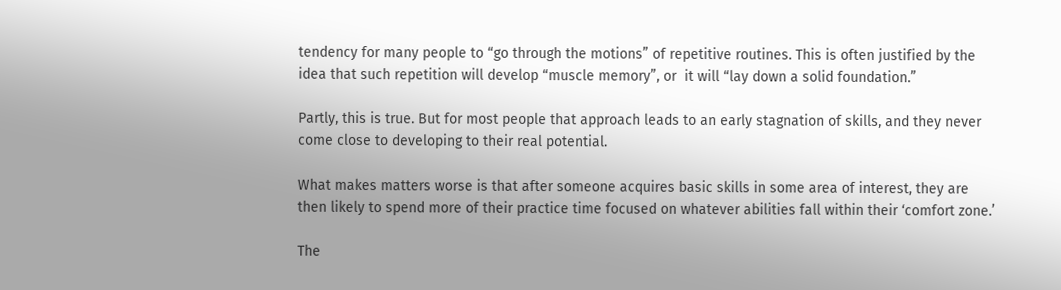tendency for many people to “go through the motions” of repetitive routines. This is often justified by the idea that such repetition will develop “muscle memory”, or  it will “lay down a solid foundation.”

Partly, this is true. But for most people that approach leads to an early stagnation of skills, and they never come close to developing to their real potential.

What makes matters worse is that after someone acquires basic skills in some area of interest, they are then likely to spend more of their practice time focused on whatever abilities fall within their ‘comfort zone.’

The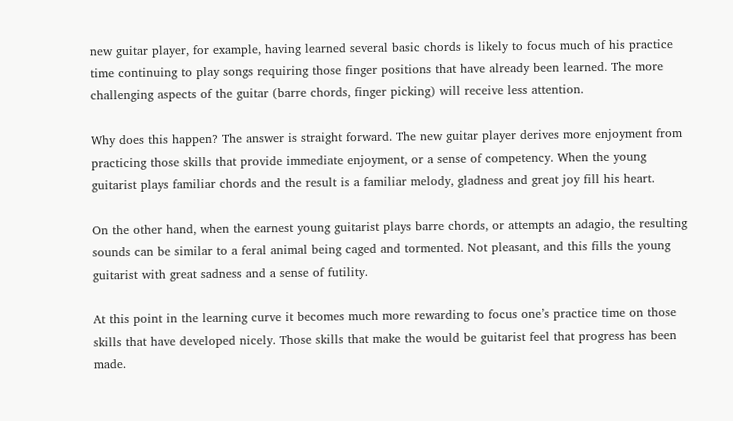new guitar player, for example, having learned several basic chords is likely to focus much of his practice time continuing to play songs requiring those finger positions that have already been learned. The more challenging aspects of the guitar (barre chords, finger picking) will receive less attention.

Why does this happen? The answer is straight forward. The new guitar player derives more enjoyment from practicing those skills that provide immediate enjoyment, or a sense of competency. When the young guitarist plays familiar chords and the result is a familiar melody, gladness and great joy fill his heart.

On the other hand, when the earnest young guitarist plays barre chords, or attempts an adagio, the resulting sounds can be similar to a feral animal being caged and tormented. Not pleasant, and this fills the young guitarist with great sadness and a sense of futility.

At this point in the learning curve it becomes much more rewarding to focus one’s practice time on those skills that have developed nicely. Those skills that make the would be guitarist feel that progress has been made.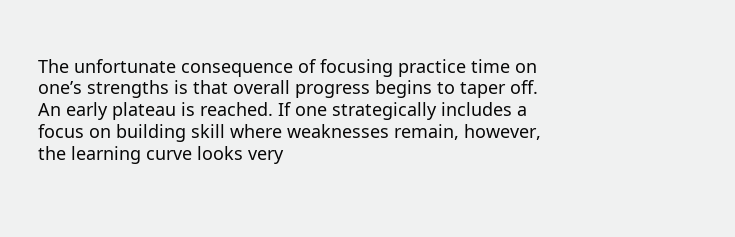The unfortunate consequence of focusing practice time on one’s strengths is that overall progress begins to taper off. An early plateau is reached. If one strategically includes a focus on building skill where weaknesses remain, however, the learning curve looks very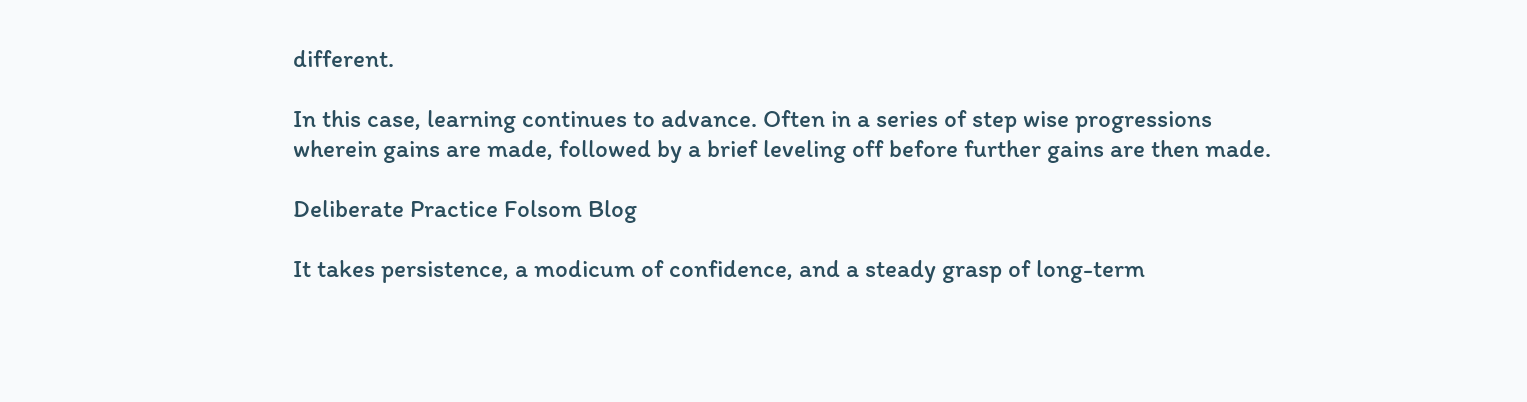different.

In this case, learning continues to advance. Often in a series of step wise progressions wherein gains are made, followed by a brief leveling off before further gains are then made.

Deliberate Practice Folsom Blog

It takes persistence, a modicum of confidence, and a steady grasp of long-term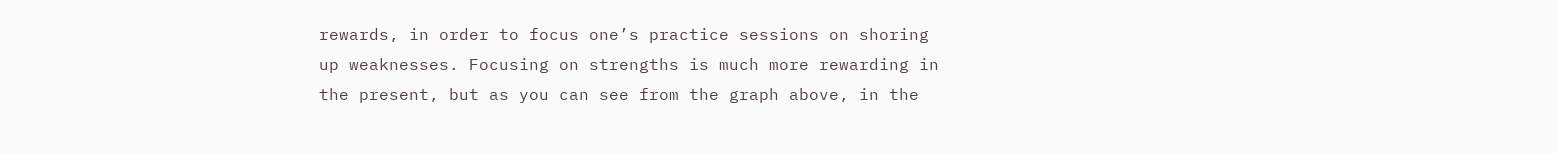rewards, in order to focus one’s practice sessions on shoring up weaknesses. Focusing on strengths is much more rewarding in the present, but as you can see from the graph above, in the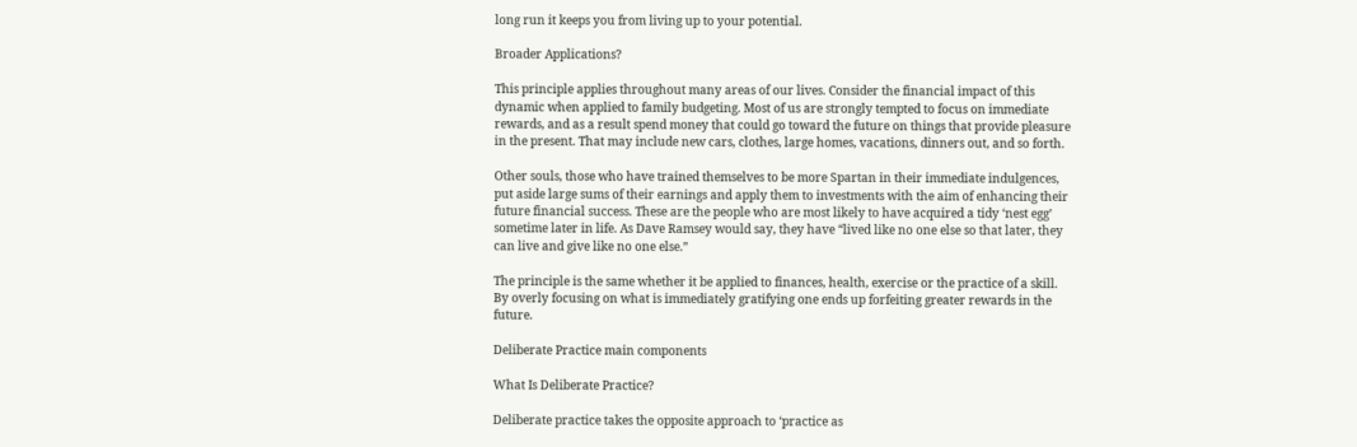long run it keeps you from living up to your potential.

Broader Applications?

This principle applies throughout many areas of our lives. Consider the financial impact of this dynamic when applied to family budgeting. Most of us are strongly tempted to focus on immediate rewards, and as a result spend money that could go toward the future on things that provide pleasure in the present. That may include new cars, clothes, large homes, vacations, dinners out, and so forth.

Other souls, those who have trained themselves to be more Spartan in their immediate indulgences, put aside large sums of their earnings and apply them to investments with the aim of enhancing their future financial success. These are the people who are most likely to have acquired a tidy ‘nest egg’ sometime later in life. As Dave Ramsey would say, they have “lived like no one else so that later, they can live and give like no one else.”

The principle is the same whether it be applied to finances, health, exercise or the practice of a skill. By overly focusing on what is immediately gratifying one ends up forfeiting greater rewards in the future.

Deliberate Practice main components

What Is Deliberate Practice?

Deliberate practice takes the opposite approach to ‘practice as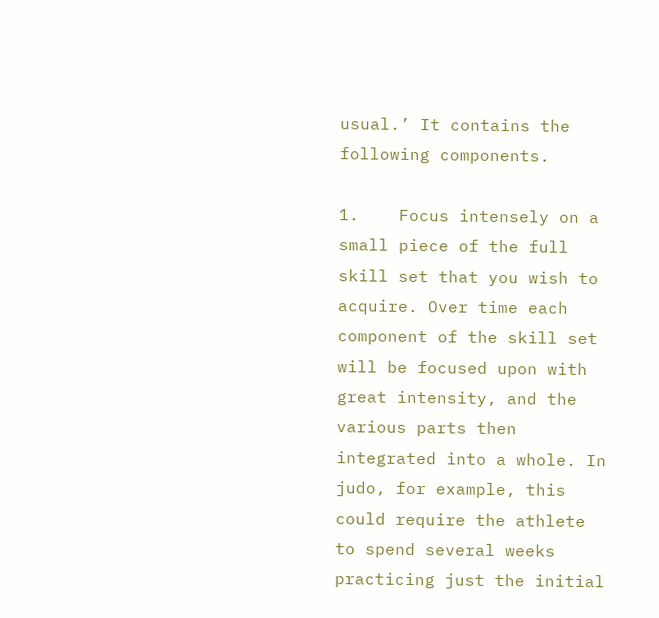usual.’ It contains the following components.

1.    Focus intensely on a small piece of the full skill set that you wish to acquire. Over time each component of the skill set will be focused upon with great intensity, and the various parts then integrated into a whole. In judo, for example, this could require the athlete to spend several weeks practicing just the initial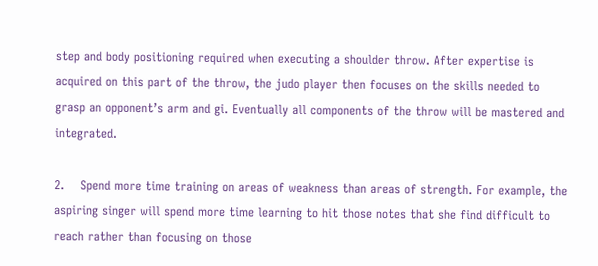step and body positioning required when executing a shoulder throw. After expertise is acquired on this part of the throw, the judo player then focuses on the skills needed to grasp an opponent’s arm and gi. Eventually all components of the throw will be mastered and integrated.

2.    Spend more time training on areas of weakness than areas of strength. For example, the aspiring singer will spend more time learning to hit those notes that she find difficult to reach rather than focusing on those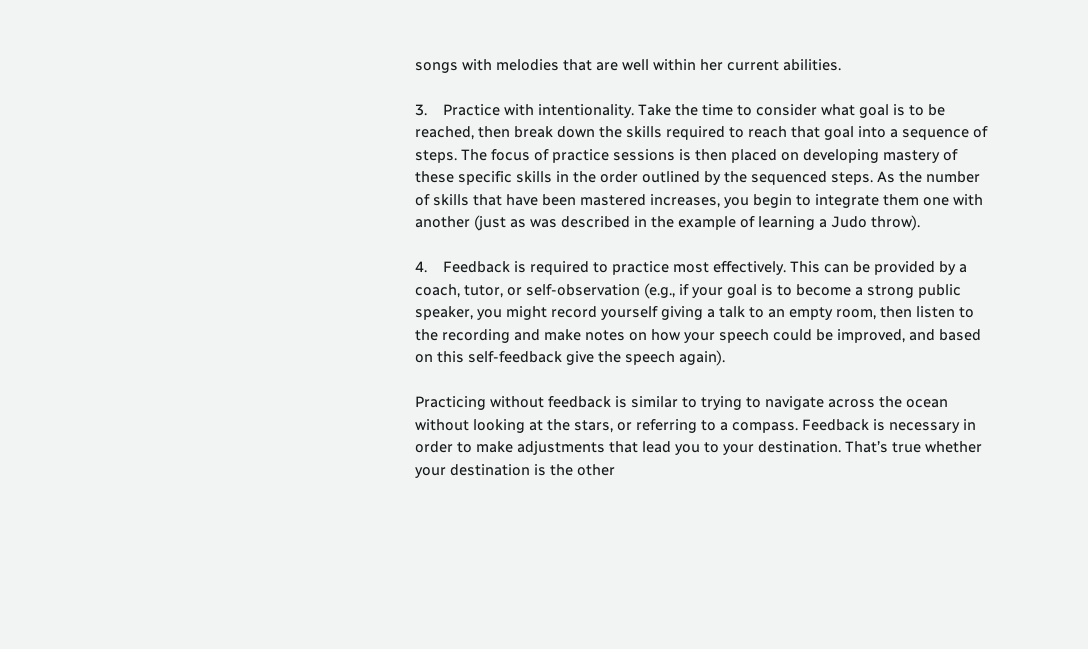songs with melodies that are well within her current abilities.

3.    Practice with intentionality. Take the time to consider what goal is to be reached, then break down the skills required to reach that goal into a sequence of steps. The focus of practice sessions is then placed on developing mastery of these specific skills in the order outlined by the sequenced steps. As the number of skills that have been mastered increases, you begin to integrate them one with another (just as was described in the example of learning a Judo throw).

4.    Feedback is required to practice most effectively. This can be provided by a coach, tutor, or self-observation (e.g., if your goal is to become a strong public speaker, you might record yourself giving a talk to an empty room, then listen to the recording and make notes on how your speech could be improved, and based on this self-feedback give the speech again).

Practicing without feedback is similar to trying to navigate across the ocean without looking at the stars, or referring to a compass. Feedback is necessary in order to make adjustments that lead you to your destination. That’s true whether your destination is the other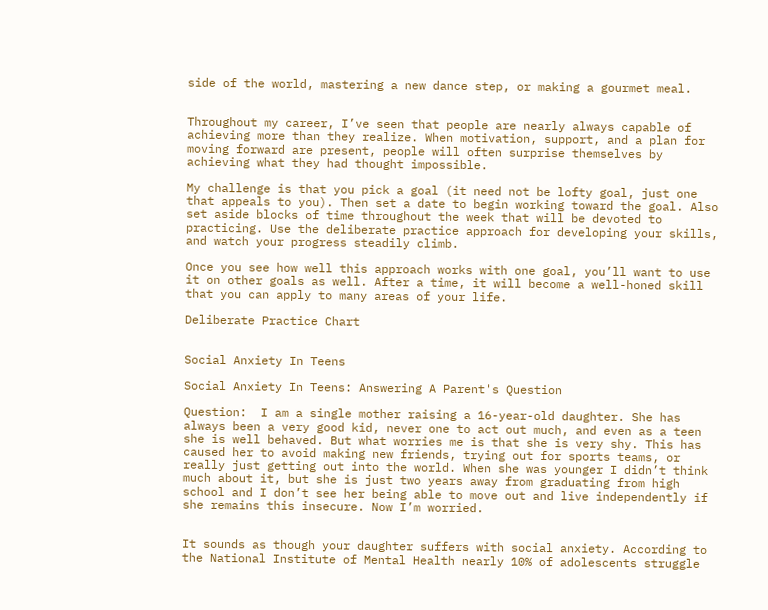side of the world, mastering a new dance step, or making a gourmet meal.


Throughout my career, I’ve seen that people are nearly always capable of achieving more than they realize. When motivation, support, and a plan for moving forward are present, people will often surprise themselves by achieving what they had thought impossible.

My challenge is that you pick a goal (it need not be lofty goal, just one that appeals to you). Then set a date to begin working toward the goal. Also set aside blocks of time throughout the week that will be devoted to practicing. Use the deliberate practice approach for developing your skills, and watch your progress steadily climb.

Once you see how well this approach works with one goal, you’ll want to use it on other goals as well. After a time, it will become a well-honed skill that you can apply to many areas of your life.

Deliberate Practice Chart


Social Anxiety In Teens

Social Anxiety In Teens: Answering A Parent's Question

Question:  I am a single mother raising a 16-year-old daughter. She has always been a very good kid, never one to act out much, and even as a teen she is well behaved. But what worries me is that she is very shy. This has caused her to avoid making new friends, trying out for sports teams, or really just getting out into the world. When she was younger I didn’t think much about it, but she is just two years away from graduating from high school and I don’t see her being able to move out and live independently if she remains this insecure. Now I’m worried.


It sounds as though your daughter suffers with social anxiety. According to the National Institute of Mental Health nearly 10% of adolescents struggle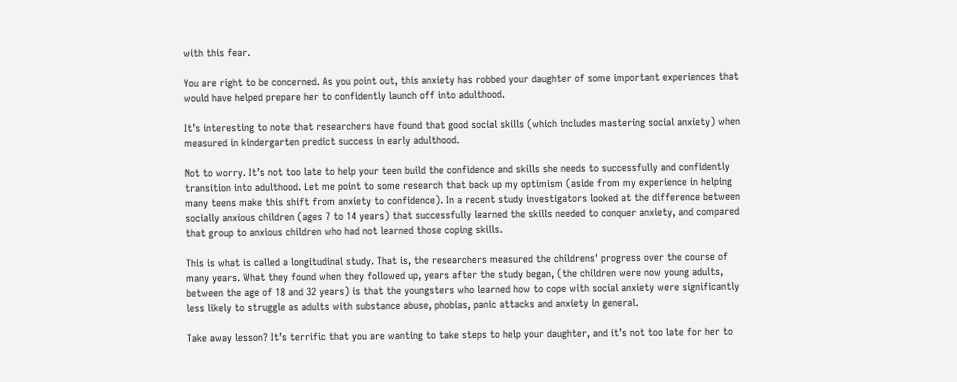with this fear.

You are right to be concerned. As you point out, this anxiety has robbed your daughter of some important experiences that would have helped prepare her to confidently launch off into adulthood.

It’s interesting to note that researchers have found that good social skills (which includes mastering social anxiety) when measured in kindergarten predict success in early adulthood.

Not to worry. It’s not too late to help your teen build the confidence and skills she needs to successfully and confidently transition into adulthood. Let me point to some research that back up my optimism (aside from my experience in helping many teens make this shift from anxiety to confidence). In a recent study investigators looked at the difference between socially anxious children (ages 7 to 14 years) that successfully learned the skills needed to conquer anxiety, and compared that group to anxious children who had not learned those coping skills.

This is what is called a longitudinal study. That is, the researchers measured the childrens' progress over the course of many years. What they found when they followed up, years after the study began, (the children were now young adults, between the age of 18 and 32 years) is that the youngsters who learned how to cope with social anxiety were significantly less likely to struggle as adults with substance abuse, phobias, panic attacks and anxiety in general.

Take away lesson? It’s terrific that you are wanting to take steps to help your daughter, and it’s not too late for her to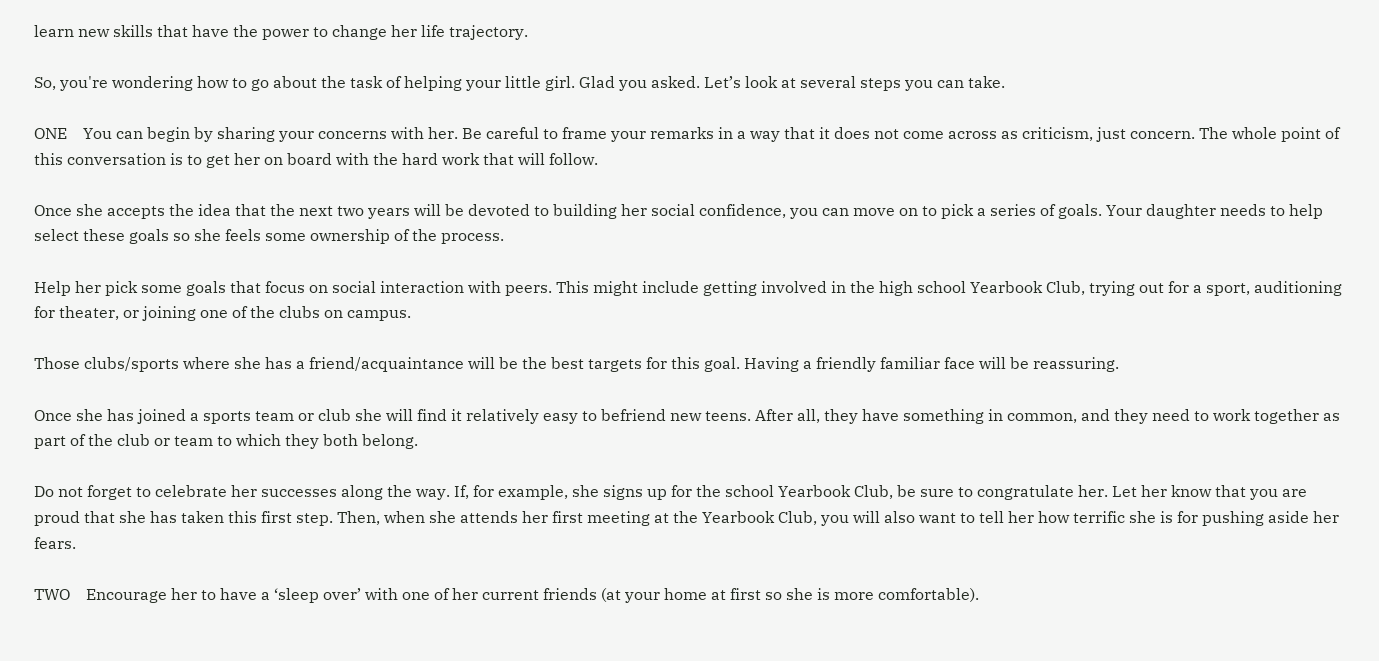learn new skills that have the power to change her life trajectory.

So, you're wondering how to go about the task of helping your little girl. Glad you asked. Let’s look at several steps you can take.

ONE    You can begin by sharing your concerns with her. Be careful to frame your remarks in a way that it does not come across as criticism, just concern. The whole point of this conversation is to get her on board with the hard work that will follow.

Once she accepts the idea that the next two years will be devoted to building her social confidence, you can move on to pick a series of goals. Your daughter needs to help select these goals so she feels some ownership of the process.

Help her pick some goals that focus on social interaction with peers. This might include getting involved in the high school Yearbook Club, trying out for a sport, auditioning for theater, or joining one of the clubs on campus.

Those clubs/sports where she has a friend/acquaintance will be the best targets for this goal. Having a friendly familiar face will be reassuring.

Once she has joined a sports team or club she will find it relatively easy to befriend new teens. After all, they have something in common, and they need to work together as part of the club or team to which they both belong.

Do not forget to celebrate her successes along the way. If, for example, she signs up for the school Yearbook Club, be sure to congratulate her. Let her know that you are proud that she has taken this first step. Then, when she attends her first meeting at the Yearbook Club, you will also want to tell her how terrific she is for pushing aside her fears.

TWO    Encourage her to have a ‘sleep over’ with one of her current friends (at your home at first so she is more comfortable).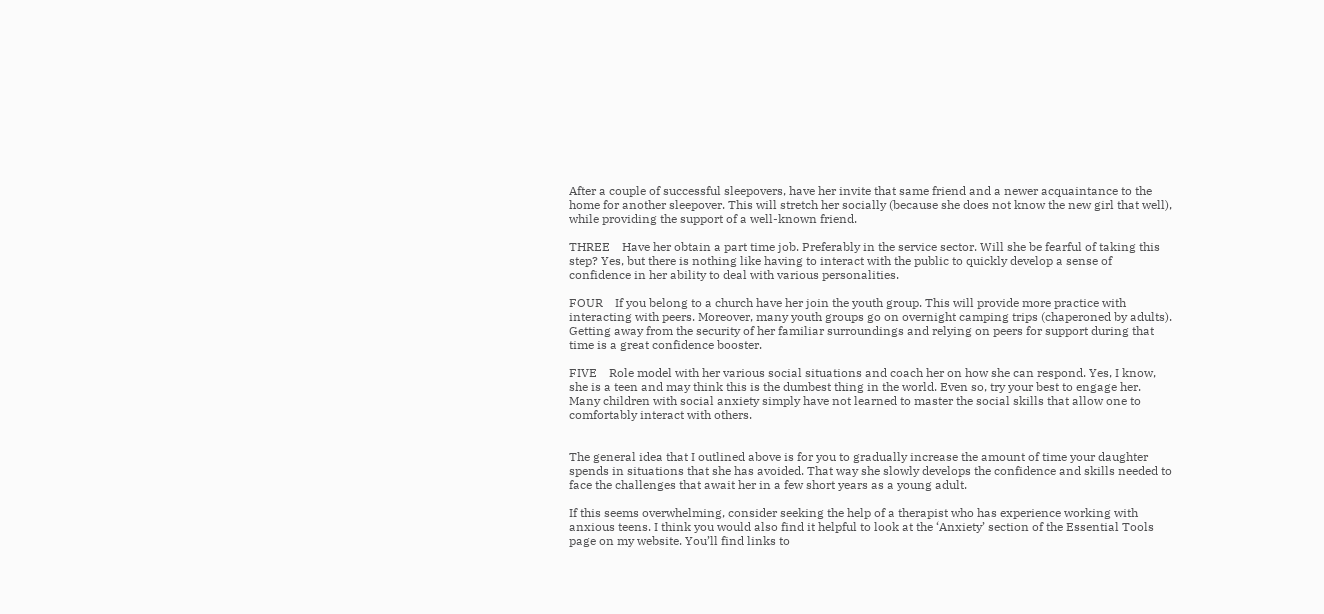After a couple of successful sleepovers, have her invite that same friend and a newer acquaintance to the home for another sleepover. This will stretch her socially (because she does not know the new girl that well), while providing the support of a well-known friend.

THREE    Have her obtain a part time job. Preferably in the service sector. Will she be fearful of taking this step? Yes, but there is nothing like having to interact with the public to quickly develop a sense of confidence in her ability to deal with various personalities.

FOUR    If you belong to a church have her join the youth group. This will provide more practice with interacting with peers. Moreover, many youth groups go on overnight camping trips (chaperoned by adults). Getting away from the security of her familiar surroundings and relying on peers for support during that time is a great confidence booster.

FIVE    Role model with her various social situations and coach her on how she can respond. Yes, I know, she is a teen and may think this is the dumbest thing in the world. Even so, try your best to engage her. Many children with social anxiety simply have not learned to master the social skills that allow one to comfortably interact with others.


The general idea that I outlined above is for you to gradually increase the amount of time your daughter spends in situations that she has avoided. That way she slowly develops the confidence and skills needed to face the challenges that await her in a few short years as a young adult.

If this seems overwhelming, consider seeking the help of a therapist who has experience working with anxious teens. I think you would also find it helpful to look at the ‘Anxiety’ section of the Essential Tools page on my website. You’ll find links to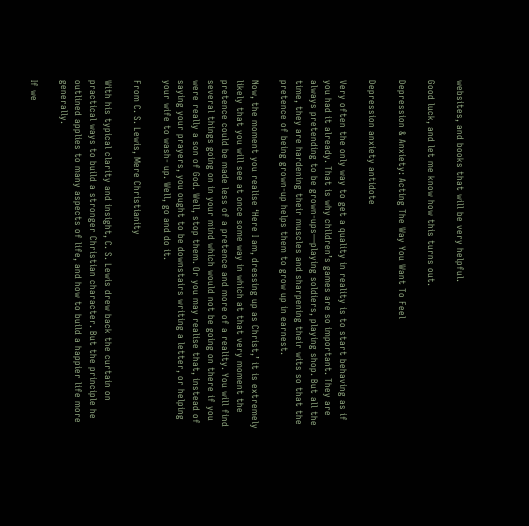websites, and books that will be very helpful.

Good luck, and let me know how this turns out.

Depression & Anxiety: Acting The Way You Want To Feel

Depression anxiety antidote

Very often the only way to get a quality in reality is to start behaving as if you had it already. That is why children’s games are so important. They are always pretending to be grown-ups—playing soldiers, playing shop. But all the time, they are hardening their muscles and sharpening their wits so that the pretence of being grown-up helps them to grow up in earnest.

Now, the moment you realise ‘Here I am, dressing up as Christ,’ it is extremely likely that you will see at once some way in which at that very moment the pretence could be made less of a pretence and more of a reality. You will find several things going on in your mind which would not be going on there if you were really a son of God. Well, stop them. Or you may realise that, instead of saying your prayers, you ought to be downstairs writing a letter, or helping your wife to wash- up. Well, go and do it.

From C. S. Lewis, Mere Christianity

With his typical clarity and insight, C. S. Lewis drew back the curtain on practical ways to build a stronger Christian character. But the principle he outlined applies to many aspects of life, and how to build a happier life more generally.

If we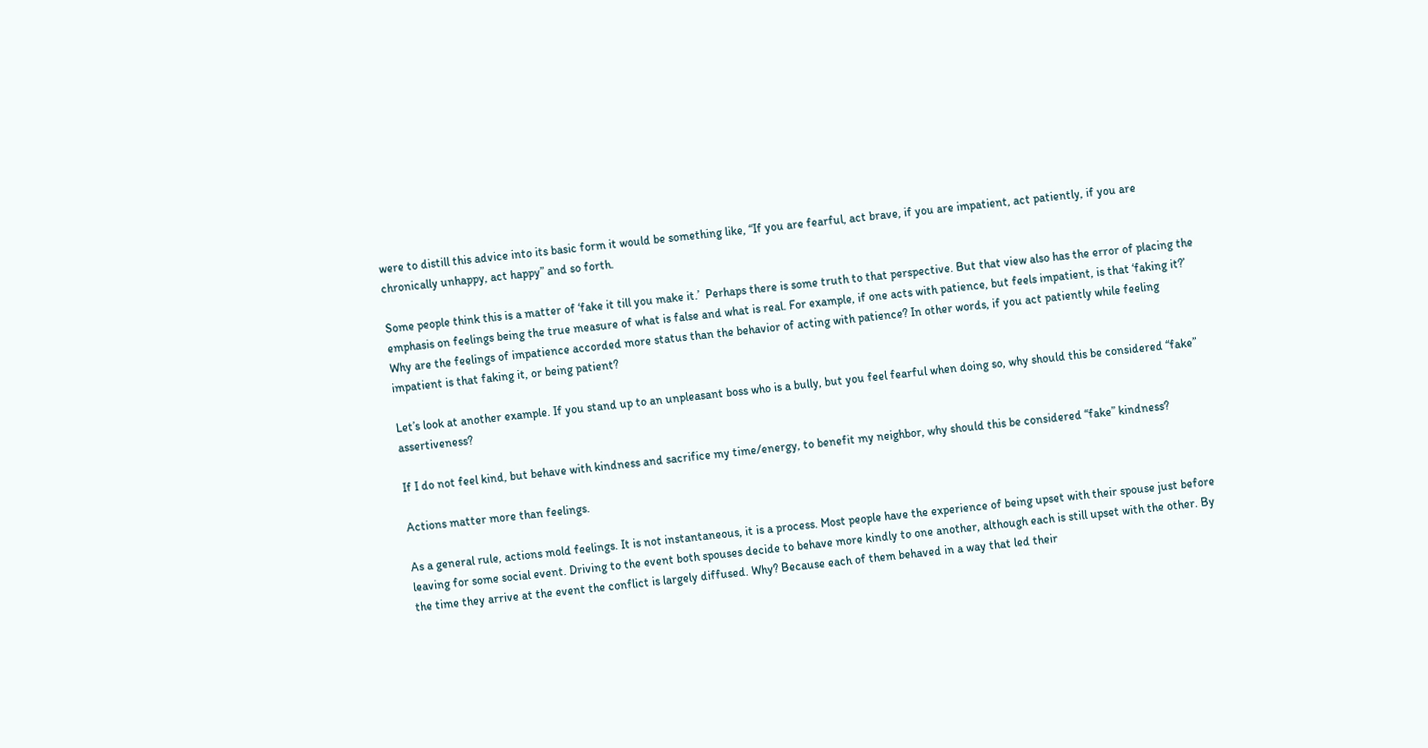were to distill this advice into its basic form it would be something like, “If you are fearful, act brave, if you are impatient, act patiently, if you are chronically unhappy, act happy” and so forth.

Some people think this is a matter of ‘fake it till you make it.’  Perhaps there is some truth to that perspective. But that view also has the error of placing the emphasis on feelings being the true measure of what is false and what is real. For example, if one acts with patience, but feels impatient, is that ‘faking it?’ Why are the feelings of impatience accorded more status than the behavior of acting with patience? In other words, if you act patiently while feeling impatient is that faking it, or being patient?

Let’s look at another example. If you stand up to an unpleasant boss who is a bully, but you feel fearful when doing so, why should this be considered “fake” assertiveness?

If I do not feel kind, but behave with kindness and sacrifice my time/energy, to benefit my neighbor, why should this be considered “fake” kindness?

Actions matter more than feelings.

As a general rule, actions mold feelings. It is not instantaneous, it is a process. Most people have the experience of being upset with their spouse just before leaving for some social event. Driving to the event both spouses decide to behave more kindly to one another, although each is still upset with the other. By the time they arrive at the event the conflict is largely diffused. Why? Because each of them behaved in a way that led their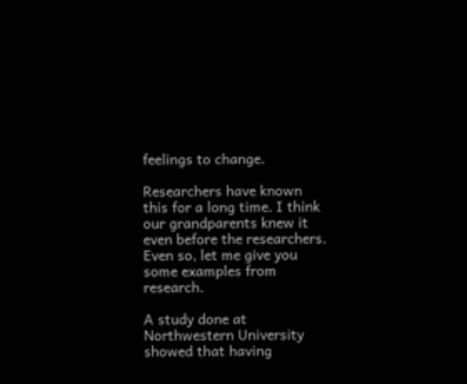feelings to change.

Researchers have known this for a long time. I think our grandparents knew it even before the researchers. Even so, let me give you some examples from research.

A study done at Northwestern University showed that having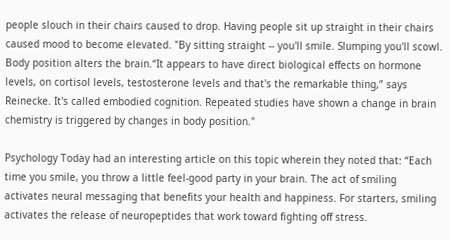people slouch in their chairs caused to drop. Having people sit up straight in their chairs caused mood to become elevated. "By sitting straight -- you'll smile. Slumping you'll scowl. Body position alters the brain.“It appears to have direct biological effects on hormone levels, on cortisol levels, testosterone levels and that's the remarkable thing,” says Reinecke. It's called embodied cognition. Repeated studies have shown a change in brain chemistry is triggered by changes in body position."

Psychology Today had an interesting article on this topic wherein they noted that: “Each time you smile, you throw a little feel-good party in your brain. The act of smiling activates neural messaging that benefits your health and happiness. For starters, smiling activates the release of neuropeptides that work toward fighting off stress.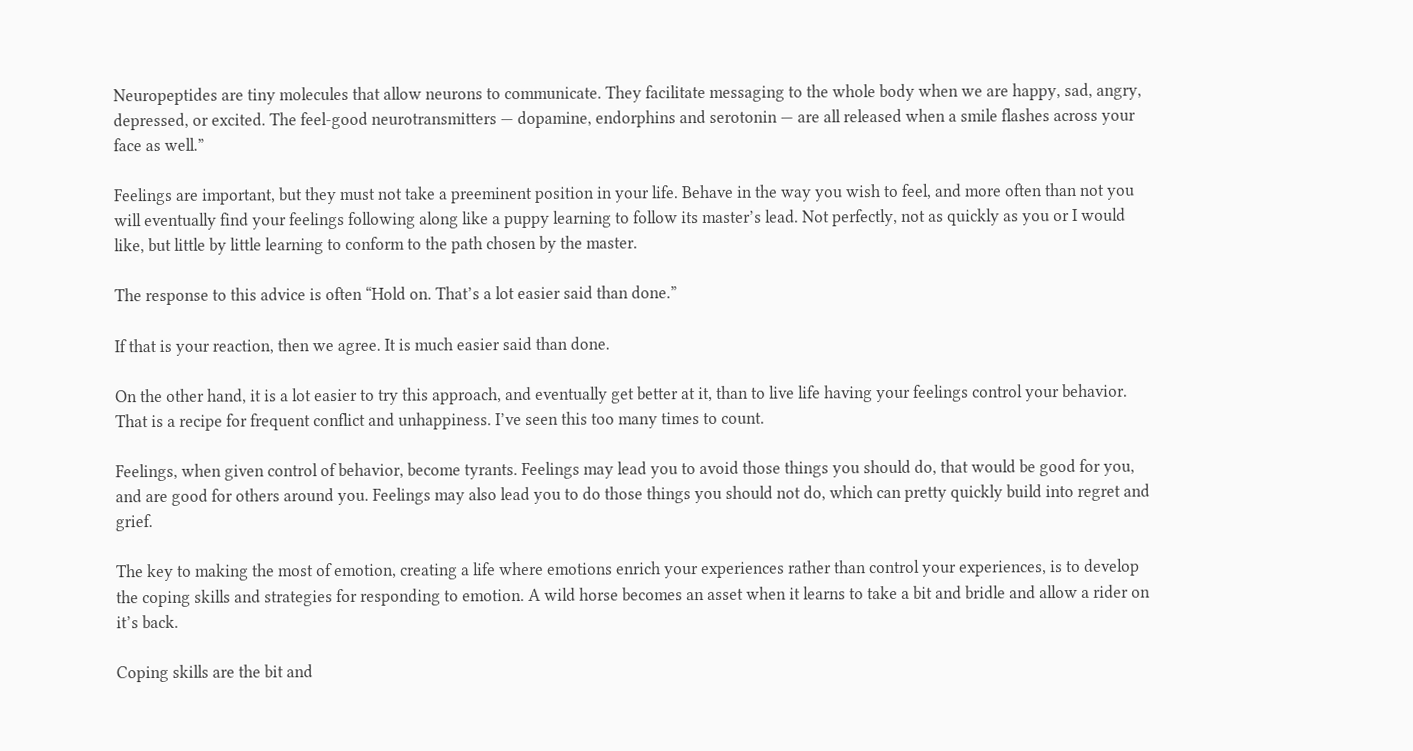Neuropeptides are tiny molecules that allow neurons to communicate. They facilitate messaging to the whole body when we are happy, sad, angry, depressed, or excited. The feel-good neurotransmitters — dopamine, endorphins and serotonin — are all released when a smile flashes across your face as well.”

Feelings are important, but they must not take a preeminent position in your life. Behave in the way you wish to feel, and more often than not you will eventually find your feelings following along like a puppy learning to follow its master’s lead. Not perfectly, not as quickly as you or I would like, but little by little learning to conform to the path chosen by the master.

The response to this advice is often “Hold on. That’s a lot easier said than done.”

If that is your reaction, then we agree. It is much easier said than done.

On the other hand, it is a lot easier to try this approach, and eventually get better at it, than to live life having your feelings control your behavior. That is a recipe for frequent conflict and unhappiness. I’ve seen this too many times to count.

Feelings, when given control of behavior, become tyrants. Feelings may lead you to avoid those things you should do, that would be good for you, and are good for others around you. Feelings may also lead you to do those things you should not do, which can pretty quickly build into regret and grief.

The key to making the most of emotion, creating a life where emotions enrich your experiences rather than control your experiences, is to develop the coping skills and strategies for responding to emotion. A wild horse becomes an asset when it learns to take a bit and bridle and allow a rider on it’s back.

Coping skills are the bit and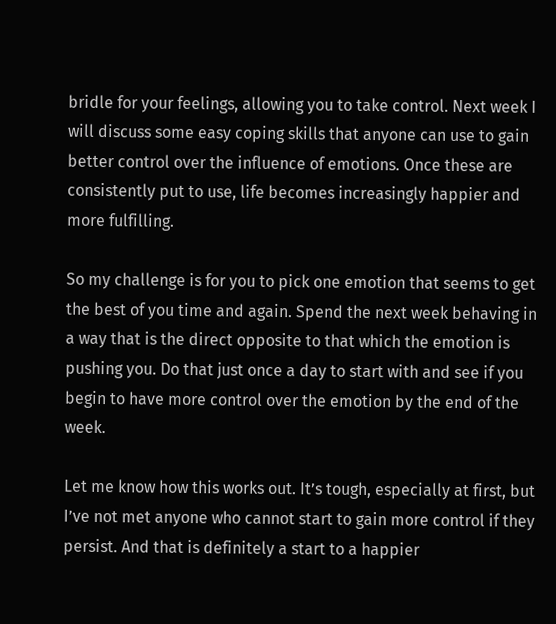bridle for your feelings, allowing you to take control. Next week I will discuss some easy coping skills that anyone can use to gain better control over the influence of emotions. Once these are consistently put to use, life becomes increasingly happier and more fulfilling.

So my challenge is for you to pick one emotion that seems to get the best of you time and again. Spend the next week behaving in a way that is the direct opposite to that which the emotion is pushing you. Do that just once a day to start with and see if you begin to have more control over the emotion by the end of the week.

Let me know how this works out. It’s tough, especially at first, but I’ve not met anyone who cannot start to gain more control if they persist. And that is definitely a start to a happier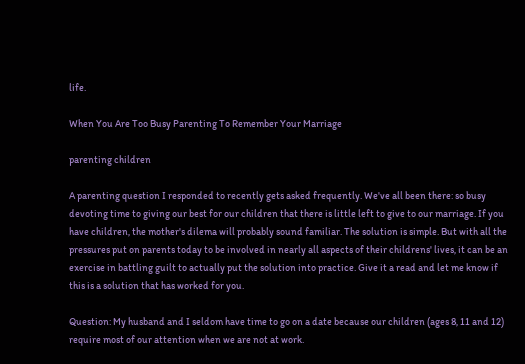life.

When You Are Too Busy Parenting To Remember Your Marriage

parenting children

A parenting question I responded to recently gets asked frequently. We've all been there: so busy devoting time to giving our best for our children that there is little left to give to our marriage. If you have children, the mother's dilema will probably sound familiar. The solution is simple. But with all the pressures put on parents today to be involved in nearly all aspects of their childrens' lives, it can be an exercise in battling guilt to actually put the solution into practice. Give it a read and let me know if this is a solution that has worked for you.

Question: My husband and I seldom have time to go on a date because our children (ages 8, 11 and 12) require most of our attention when we are not at work.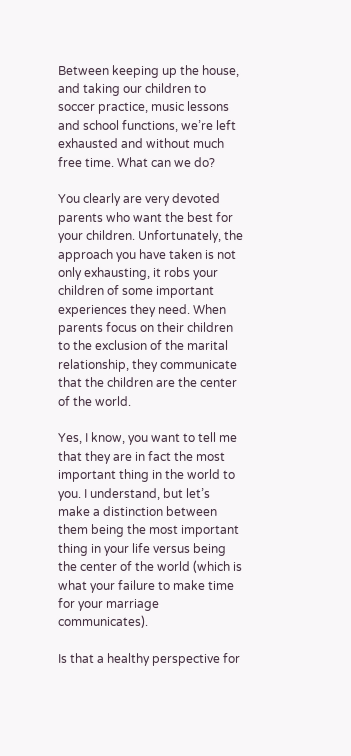Between keeping up the house, and taking our children to soccer practice, music lessons and school functions, we’re left exhausted and without much free time. What can we do?

You clearly are very devoted parents who want the best for your children. Unfortunately, the approach you have taken is not only exhausting, it robs your children of some important experiences they need. When parents focus on their children to the exclusion of the marital relationship, they communicate that the children are the center of the world.

Yes, I know, you want to tell me that they are in fact the most important thing in the world to you. I understand, but let’s make a distinction between them being the most important thing in your life versus being the center of the world (which is what your failure to make time for your marriage communicates).

Is that a healthy perspective for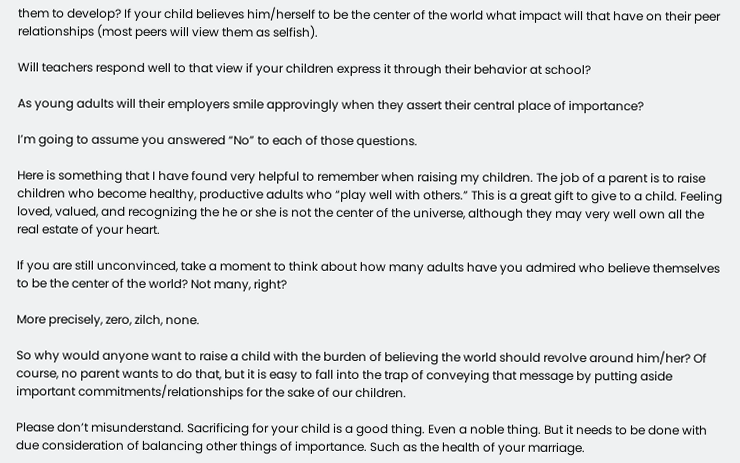them to develop? If your child believes him/herself to be the center of the world what impact will that have on their peer relationships (most peers will view them as selfish).

Will teachers respond well to that view if your children express it through their behavior at school?

As young adults will their employers smile approvingly when they assert their central place of importance?

I’m going to assume you answered “No” to each of those questions.

Here is something that I have found very helpful to remember when raising my children. The job of a parent is to raise children who become healthy, productive adults who “play well with others.” This is a great gift to give to a child. Feeling loved, valued, and recognizing the he or she is not the center of the universe, although they may very well own all the real estate of your heart.

If you are still unconvinced, take a moment to think about how many adults have you admired who believe themselves to be the center of the world? Not many, right?

More precisely, zero, zilch, none.

So why would anyone want to raise a child with the burden of believing the world should revolve around him/her? Of course, no parent wants to do that, but it is easy to fall into the trap of conveying that message by putting aside important commitments/relationships for the sake of our children.

Please don’t misunderstand. Sacrificing for your child is a good thing. Even a noble thing. But it needs to be done with due consideration of balancing other things of importance. Such as the health of your marriage.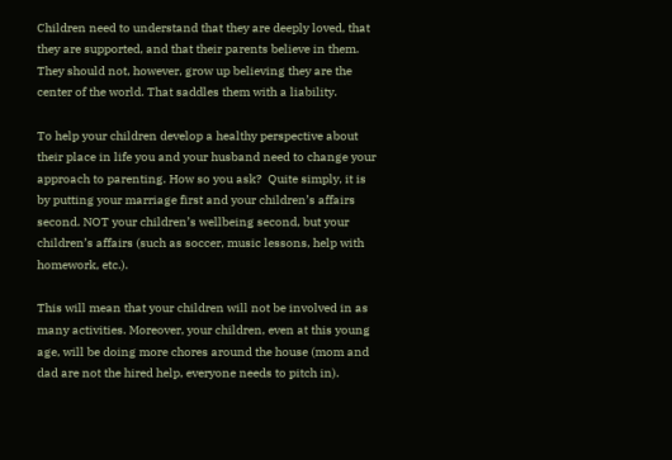Children need to understand that they are deeply loved, that they are supported, and that their parents believe in them. They should not, however, grow up believing they are the center of the world. That saddles them with a liability.

To help your children develop a healthy perspective about their place in life you and your husband need to change your approach to parenting. How so you ask?  Quite simply, it is by putting your marriage first and your children’s affairs second. NOT your children’s wellbeing second, but your children’s affairs (such as soccer, music lessons, help with homework, etc.).

This will mean that your children will not be involved in as many activities. Moreover, your children, even at this young age, will be doing more chores around the house (mom and dad are not the hired help, everyone needs to pitch in).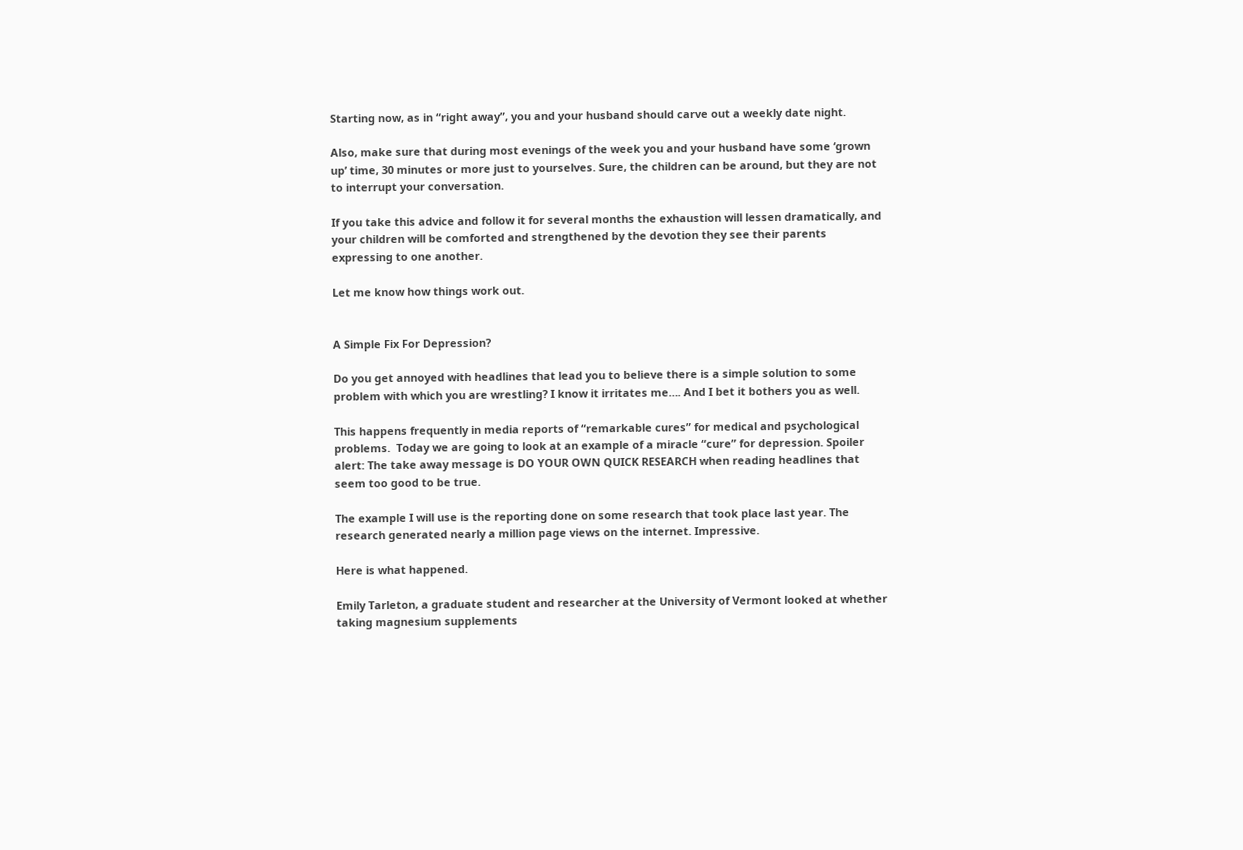Starting now, as in “right away”, you and your husband should carve out a weekly date night.

Also, make sure that during most evenings of the week you and your husband have some ‘grown up’ time, 30 minutes or more just to yourselves. Sure, the children can be around, but they are not to interrupt your conversation.

If you take this advice and follow it for several months the exhaustion will lessen dramatically, and your children will be comforted and strengthened by the devotion they see their parents expressing to one another.

Let me know how things work out.


A Simple Fix For Depression?

Do you get annoyed with headlines that lead you to believe there is a simple solution to some problem with which you are wrestling? I know it irritates me…. And I bet it bothers you as well.

This happens frequently in media reports of “remarkable cures” for medical and psychological problems.  Today we are going to look at an example of a miracle “cure” for depression. Spoiler alert: The take away message is DO YOUR OWN QUICK RESEARCH when reading headlines that seem too good to be true.

The example I will use is the reporting done on some research that took place last year. The research generated nearly a million page views on the internet. Impressive.

Here is what happened.

Emily Tarleton, a graduate student and researcher at the University of Vermont looked at whether taking magnesium supplements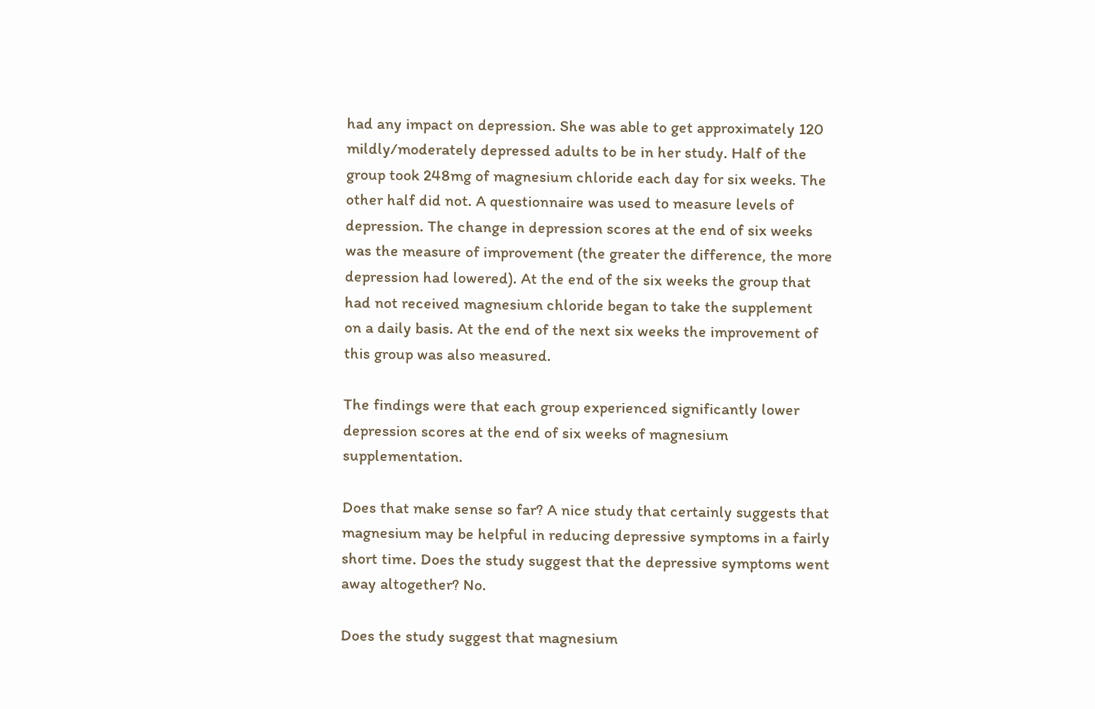had any impact on depression. She was able to get approximately 120 mildly/moderately depressed adults to be in her study. Half of the group took 248mg of magnesium chloride each day for six weeks. The other half did not. A questionnaire was used to measure levels of depression. The change in depression scores at the end of six weeks was the measure of improvement (the greater the difference, the more depression had lowered). At the end of the six weeks the group that had not received magnesium chloride began to take the supplement on a daily basis. At the end of the next six weeks the improvement of this group was also measured.

The findings were that each group experienced significantly lower depression scores at the end of six weeks of magnesium supplementation.

Does that make sense so far? A nice study that certainly suggests that magnesium may be helpful in reducing depressive symptoms in a fairly short time. Does the study suggest that the depressive symptoms went away altogether? No.

Does the study suggest that magnesium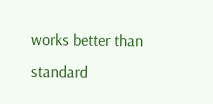works better than standard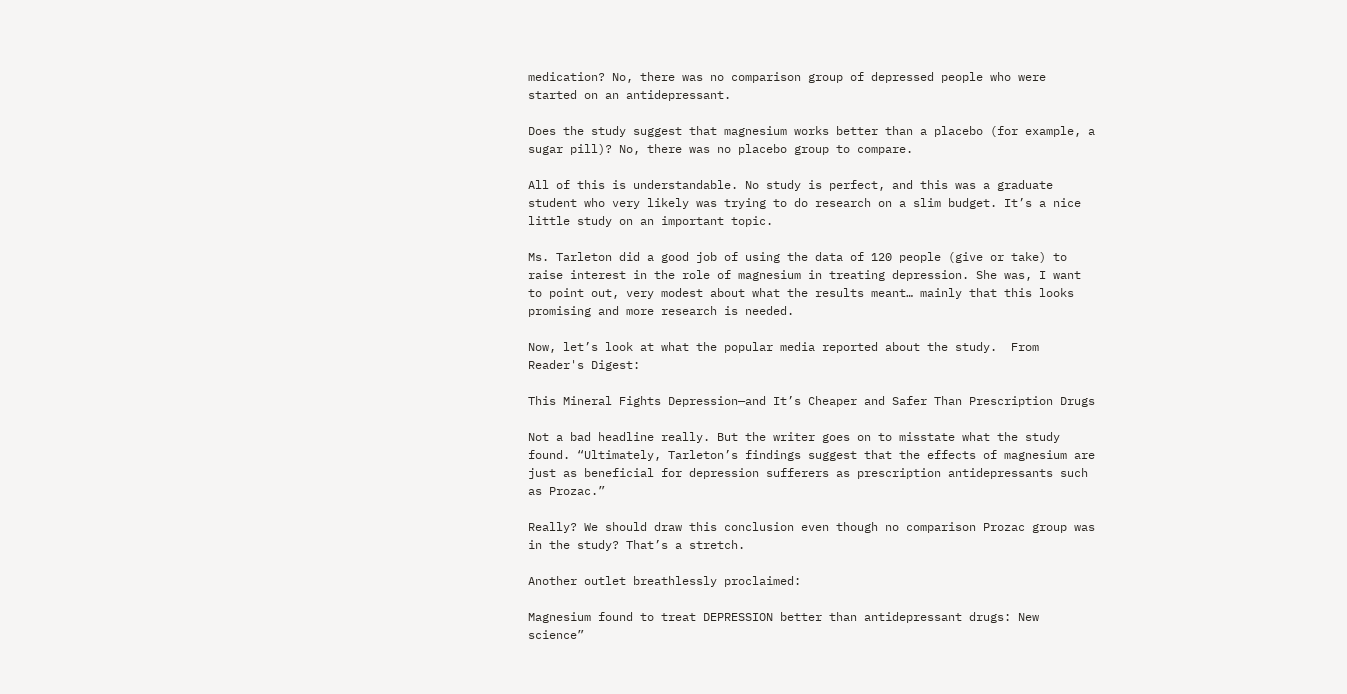medication? No, there was no comparison group of depressed people who were started on an antidepressant.

Does the study suggest that magnesium works better than a placebo (for example, a sugar pill)? No, there was no placebo group to compare.

All of this is understandable. No study is perfect, and this was a graduate student who very likely was trying to do research on a slim budget. It’s a nice little study on an important topic.

Ms. Tarleton did a good job of using the data of 120 people (give or take) to raise interest in the role of magnesium in treating depression. She was, I want to point out, very modest about what the results meant… mainly that this looks promising and more research is needed.

Now, let’s look at what the popular media reported about the study.  From Reader's Digest:

This Mineral Fights Depression—and It’s Cheaper and Safer Than Prescription Drugs

Not a bad headline really. But the writer goes on to misstate what the study found. “Ultimately, Tarleton’s findings suggest that the effects of magnesium are just as beneficial for depression sufferers as prescription antidepressants such as Prozac.”

Really? We should draw this conclusion even though no comparison Prozac group was in the study? That’s a stretch.

Another outlet breathlessly proclaimed:

Magnesium found to treat DEPRESSION better than antidepressant drugs: New science”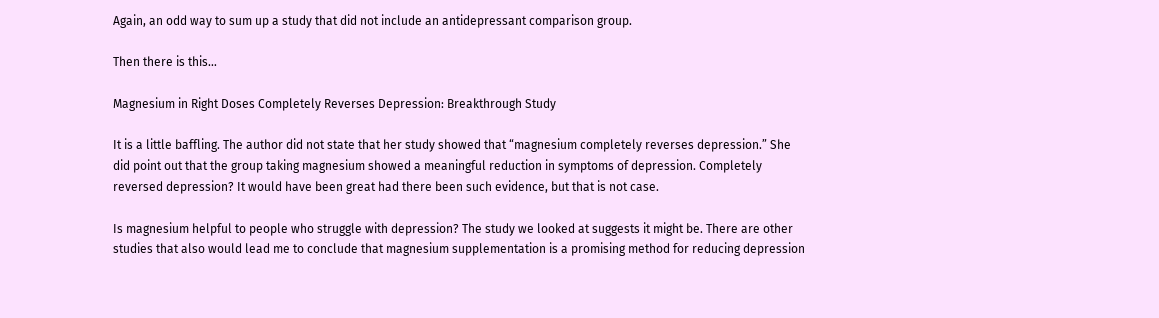Again, an odd way to sum up a study that did not include an antidepressant comparison group.

Then there is this…

Magnesium in Right Doses Completely Reverses Depression: Breakthrough Study

It is a little baffling. The author did not state that her study showed that “magnesium completely reverses depression.” She did point out that the group taking magnesium showed a meaningful reduction in symptoms of depression. Completely reversed depression? It would have been great had there been such evidence, but that is not case.

Is magnesium helpful to people who struggle with depression? The study we looked at suggests it might be. There are other studies that also would lead me to conclude that magnesium supplementation is a promising method for reducing depression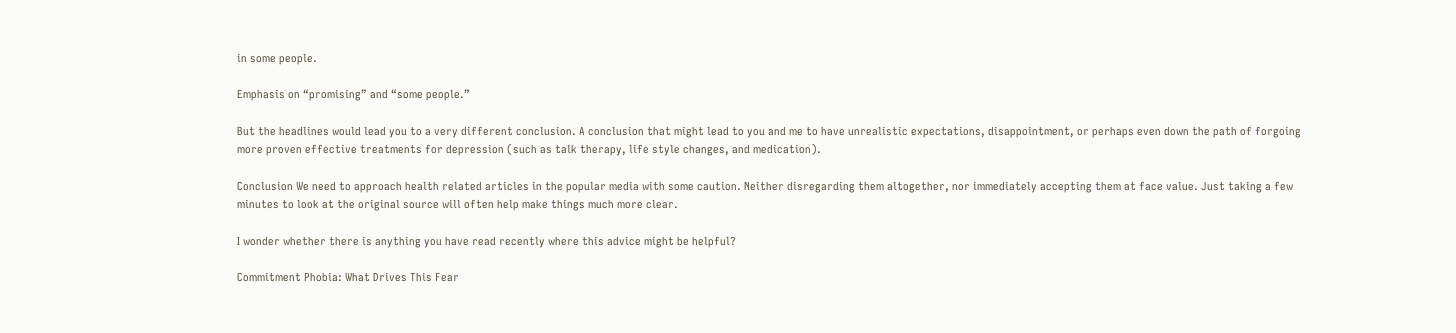in some people.

Emphasis on “promising” and “some people.”

But the headlines would lead you to a very different conclusion. A conclusion that might lead to you and me to have unrealistic expectations, disappointment, or perhaps even down the path of forgoing more proven effective treatments for depression (such as talk therapy, life style changes, and medication).

Conclusion We need to approach health related articles in the popular media with some caution. Neither disregarding them altogether, nor immediately accepting them at face value. Just taking a few minutes to look at the original source will often help make things much more clear.

I wonder whether there is anything you have read recently where this advice might be helpful?

Commitment Phobia: What Drives This Fear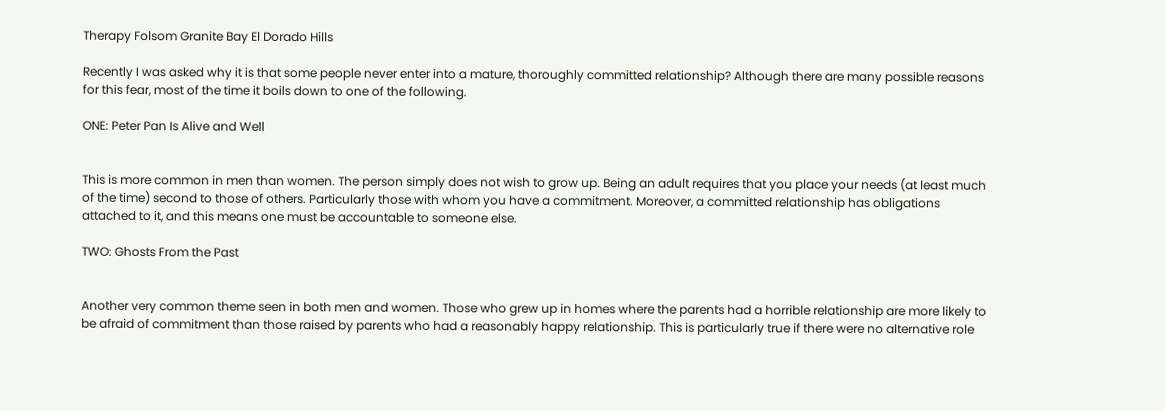Therapy Folsom Granite Bay El Dorado Hills

Recently I was asked why it is that some people never enter into a mature, thoroughly committed relationship? Although there are many possible reasons for this fear, most of the time it boils down to one of the following.

ONE: Peter Pan Is Alive and Well


This is more common in men than women. The person simply does not wish to grow up. Being an adult requires that you place your needs (at least much of the time) second to those of others. Particularly those with whom you have a commitment. Moreover, a committed relationship has obligations attached to it, and this means one must be accountable to someone else.

TWO: Ghosts From the Past


Another very common theme seen in both men and women. Those who grew up in homes where the parents had a horrible relationship are more likely to be afraid of commitment than those raised by parents who had a reasonably happy relationship. This is particularly true if there were no alternative role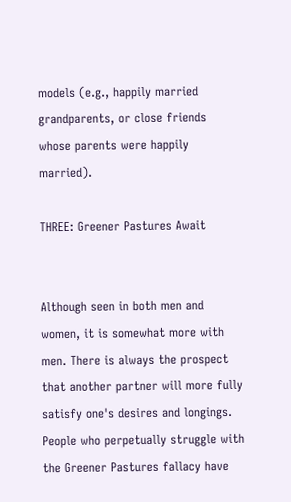models (e.g., happily married grandparents, or close friends whose parents were happily married).

THREE: Greener Pastures Await


Although seen in both men and women, it is somewhat more with men. There is always the prospect that another partner will more fully satisfy one's desires and longings. People who perpetually struggle with the Greener Pastures fallacy have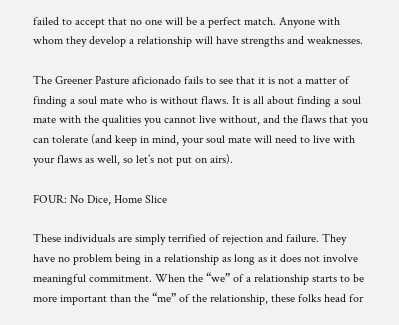failed to accept that no one will be a perfect match. Anyone with whom they develop a relationship will have strengths and weaknesses.

The Greener Pasture aficionado fails to see that it is not a matter of finding a soul mate who is without flaws. It is all about finding a soul mate with the qualities you cannot live without, and the flaws that you can tolerate (and keep in mind, your soul mate will need to live with your flaws as well, so let’s not put on airs).

FOUR: No Dice, Home Slice

These individuals are simply terrified of rejection and failure. They have no problem being in a relationship as long as it does not involve meaningful commitment. When the “we” of a relationship starts to be more important than the “me” of the relationship, these folks head for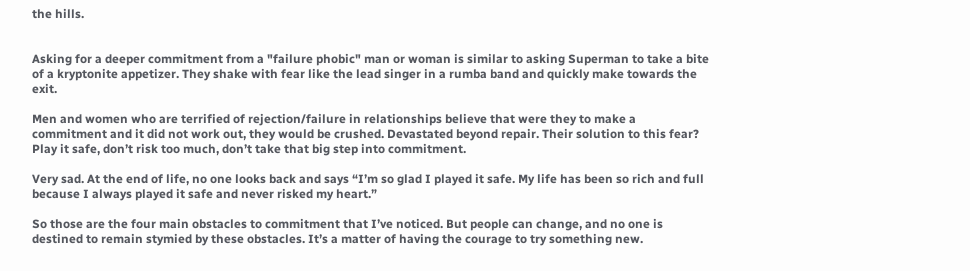the hills.


Asking for a deeper commitment from a "failure phobic" man or woman is similar to asking Superman to take a bite of a kryptonite appetizer. They shake with fear like the lead singer in a rumba band and quickly make towards the exit.

Men and women who are terrified of rejection/failure in relationships believe that were they to make a commitment and it did not work out, they would be crushed. Devastated beyond repair. Their solution to this fear? Play it safe, don’t risk too much, don’t take that big step into commitment.

Very sad. At the end of life, no one looks back and says “I’m so glad I played it safe. My life has been so rich and full because I always played it safe and never risked my heart.”

So those are the four main obstacles to commitment that I’ve noticed. But people can change, and no one is destined to remain stymied by these obstacles. It’s a matter of having the courage to try something new.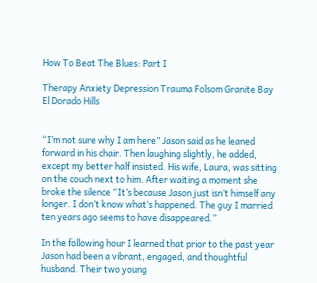How To Beat The Blues: Part I

Therapy Anxiety Depression Trauma Folsom Granite Bay El Dorado Hills


“I’m not sure why I am here” Jason said as he leaned forward in his chair. Then laughing slightly, he added, except my better half insisted. His wife, Laura, was sitting on the couch next to him. After waiting a moment she broke the silence “It’s because Jason just isn’t himself any longer. I don’t know what’s happened. The guy I married ten years ago seems to have disappeared.”

In the following hour I learned that prior to the past year Jason had been a vibrant, engaged, and thoughtful husband. Their two young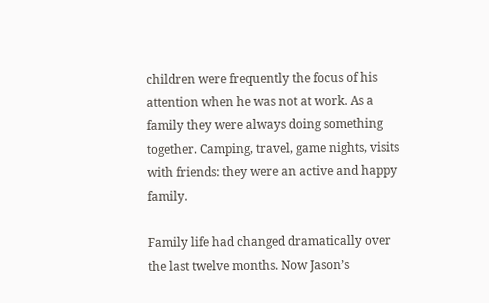children were frequently the focus of his attention when he was not at work. As a family they were always doing something together. Camping, travel, game nights, visits with friends: they were an active and happy family.

Family life had changed dramatically over the last twelve months. Now Jason’s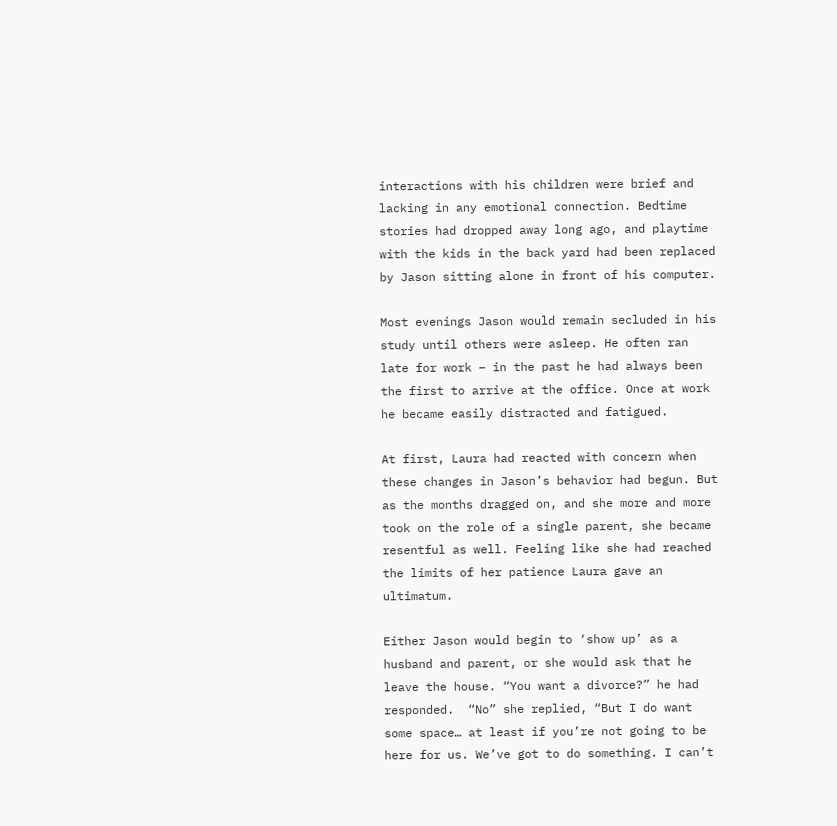interactions with his children were brief and lacking in any emotional connection. Bedtime stories had dropped away long ago, and playtime with the kids in the back yard had been replaced by Jason sitting alone in front of his computer.

Most evenings Jason would remain secluded in his study until others were asleep. He often ran late for work – in the past he had always been the first to arrive at the office. Once at work he became easily distracted and fatigued.

At first, Laura had reacted with concern when these changes in Jason’s behavior had begun. But as the months dragged on, and she more and more took on the role of a single parent, she became resentful as well. Feeling like she had reached the limits of her patience Laura gave an ultimatum.

Either Jason would begin to ‘show up’ as a husband and parent, or she would ask that he leave the house. “You want a divorce?” he had responded.  “No” she replied, “But I do want some space… at least if you’re not going to be here for us. We’ve got to do something. I can’t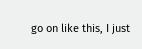go on like this, I just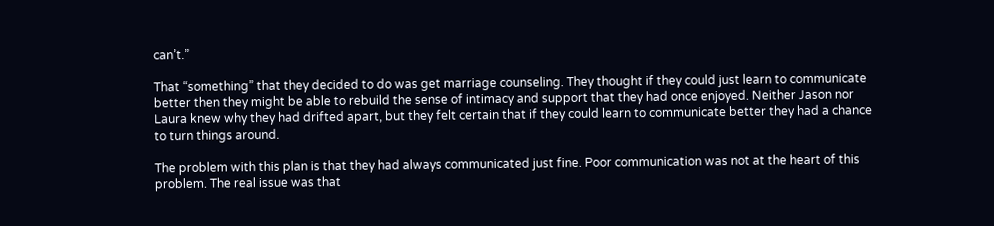can’t.”

That “something” that they decided to do was get marriage counseling. They thought if they could just learn to communicate better then they might be able to rebuild the sense of intimacy and support that they had once enjoyed. Neither Jason nor Laura knew why they had drifted apart, but they felt certain that if they could learn to communicate better they had a chance to turn things around.

The problem with this plan is that they had always communicated just fine. Poor communication was not at the heart of this problem. The real issue was that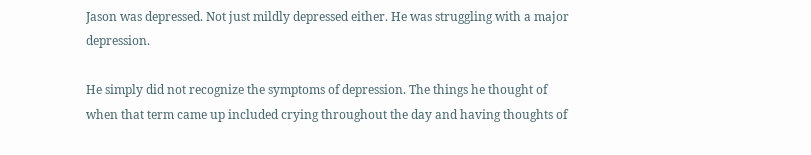Jason was depressed. Not just mildly depressed either. He was struggling with a major depression.

He simply did not recognize the symptoms of depression. The things he thought of when that term came up included crying throughout the day and having thoughts of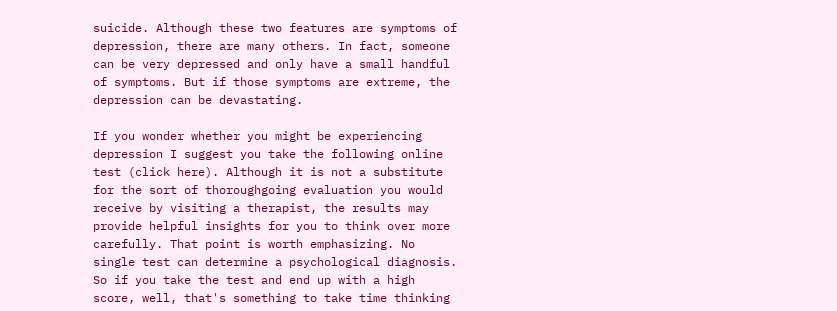suicide. Although these two features are symptoms of depression, there are many others. In fact, someone can be very depressed and only have a small handful of symptoms. But if those symptoms are extreme, the depression can be devastating.

If you wonder whether you might be experiencing depression I suggest you take the following online test (click here). Although it is not a substitute for the sort of thoroughgoing evaluation you would receive by visiting a therapist, the results may provide helpful insights for you to think over more carefully. That point is worth emphasizing. No single test can determine a psychological diagnosis. So if you take the test and end up with a high score, well, that's something to take time thinking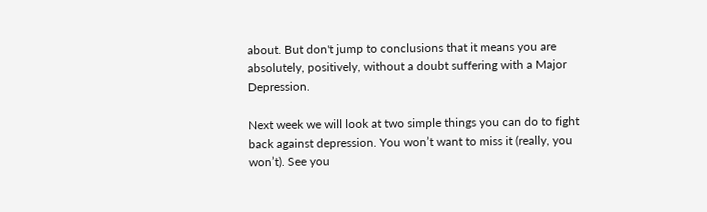about. But don't jump to conclusions that it means you are absolutely, positively, without a doubt suffering with a Major Depression.

Next week we will look at two simple things you can do to fight back against depression. You won’t want to miss it (really, you won’t). See you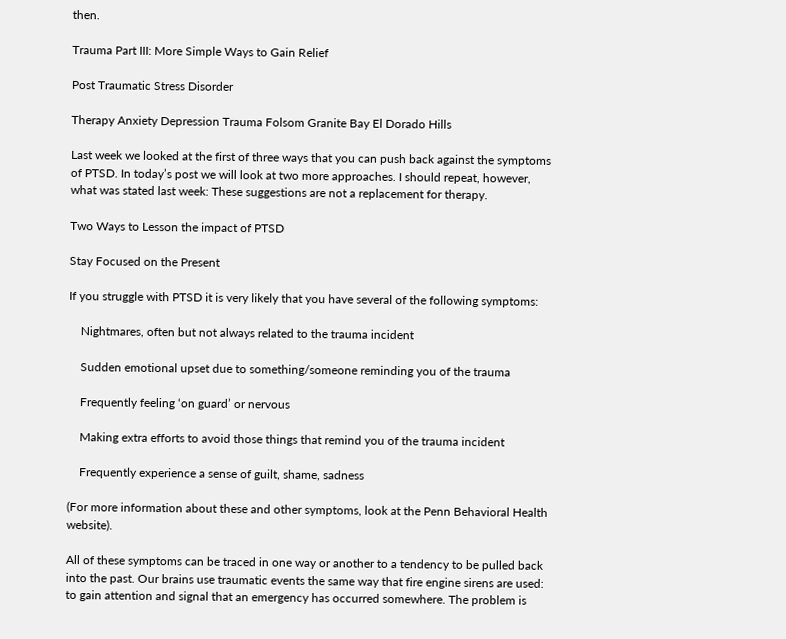then.

Trauma Part III: More Simple Ways to Gain Relief

Post Traumatic Stress Disorder

Therapy Anxiety Depression Trauma Folsom Granite Bay El Dorado Hills

Last week we looked at the first of three ways that you can push back against the symptoms of PTSD. In today’s post we will look at two more approaches. I should repeat, however, what was stated last week: These suggestions are not a replacement for therapy.

Two Ways to Lesson the impact of PTSD

Stay Focused on the Present

If you struggle with PTSD it is very likely that you have several of the following symptoms:

    Nightmares, often but not always related to the trauma incident

    Sudden emotional upset due to something/someone reminding you of the trauma

    Frequently feeling ‘on guard’ or nervous

    Making extra efforts to avoid those things that remind you of the trauma incident

    Frequently experience a sense of guilt, shame, sadness

(For more information about these and other symptoms, look at the Penn Behavioral Health website).

All of these symptoms can be traced in one way or another to a tendency to be pulled back into the past. Our brains use traumatic events the same way that fire engine sirens are used: to gain attention and signal that an emergency has occurred somewhere. The problem is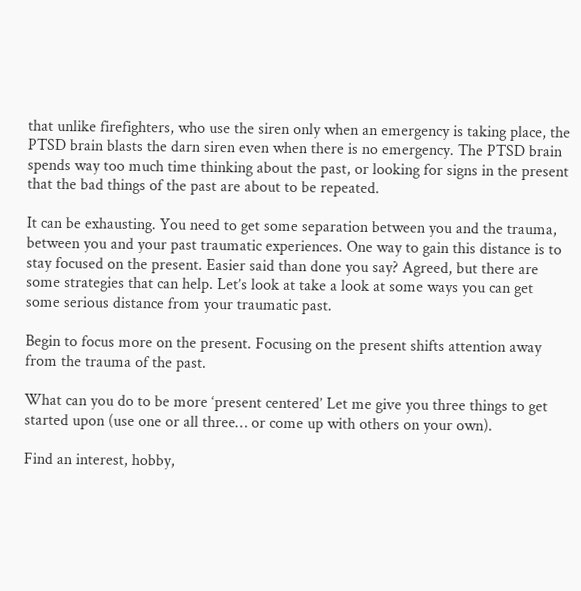that unlike firefighters, who use the siren only when an emergency is taking place, the PTSD brain blasts the darn siren even when there is no emergency. The PTSD brain spends way too much time thinking about the past, or looking for signs in the present that the bad things of the past are about to be repeated.

It can be exhausting. You need to get some separation between you and the trauma, between you and your past traumatic experiences. One way to gain this distance is to stay focused on the present. Easier said than done you say? Agreed, but there are some strategies that can help. Let’s look at take a look at some ways you can get some serious distance from your traumatic past.

Begin to focus more on the present. Focusing on the present shifts attention away from the trauma of the past.

What can you do to be more ‘present centered’ Let me give you three things to get started upon (use one or all three… or come up with others on your own).

Find an interest, hobby,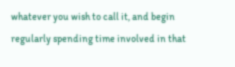whatever you wish to call it, and begin regularly spending time involved in that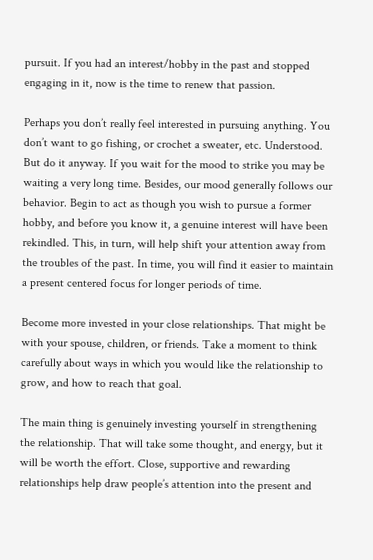pursuit. If you had an interest/hobby in the past and stopped engaging in it, now is the time to renew that passion.

Perhaps you don’t really feel interested in pursuing anything. You don’t want to go fishing, or crochet a sweater, etc. Understood. But do it anyway. If you wait for the mood to strike you may be waiting a very long time. Besides, our mood generally follows our behavior. Begin to act as though you wish to pursue a former hobby, and before you know it, a genuine interest will have been rekindled. This, in turn, will help shift your attention away from the troubles of the past. In time, you will find it easier to maintain a present centered focus for longer periods of time.

Become more invested in your close relationships. That might be with your spouse, children, or friends. Take a moment to think carefully about ways in which you would like the relationship to grow, and how to reach that goal.

The main thing is genuinely investing yourself in strengthening the relationship. That will take some thought, and energy, but it will be worth the effort. Close, supportive and rewarding relationships help draw people’s attention into the present and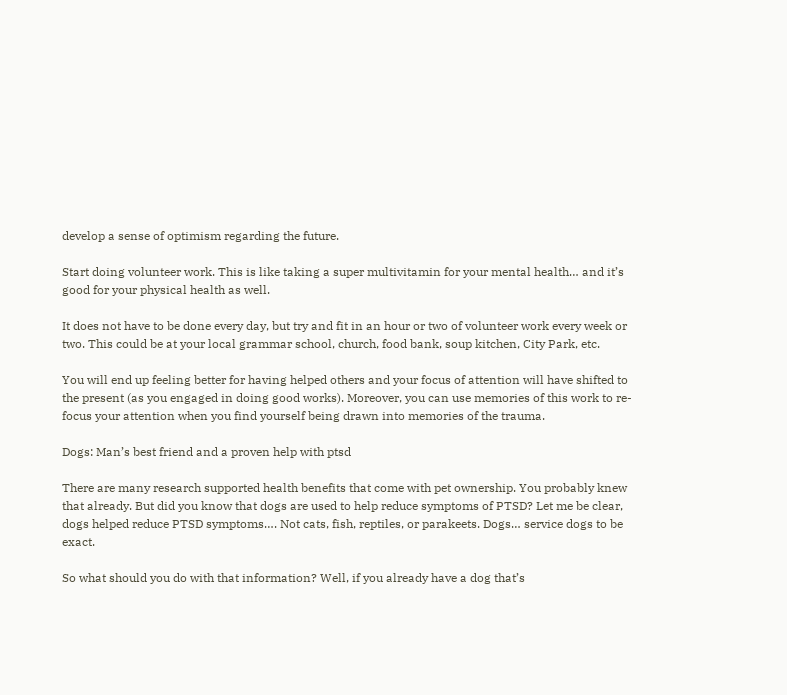develop a sense of optimism regarding the future.

Start doing volunteer work. This is like taking a super multivitamin for your mental health… and it’s good for your physical health as well.

It does not have to be done every day, but try and fit in an hour or two of volunteer work every week or two. This could be at your local grammar school, church, food bank, soup kitchen, City Park, etc.

You will end up feeling better for having helped others and your focus of attention will have shifted to the present (as you engaged in doing good works). Moreover, you can use memories of this work to re-focus your attention when you find yourself being drawn into memories of the trauma.

Dogs: Man’s best friend and a proven help with ptsd

There are many research supported health benefits that come with pet ownership. You probably knew that already. But did you know that dogs are used to help reduce symptoms of PTSD? Let me be clear, dogs helped reduce PTSD symptoms…. Not cats, fish, reptiles, or parakeets. Dogs… service dogs to be exact.

So what should you do with that information? Well, if you already have a dog that’s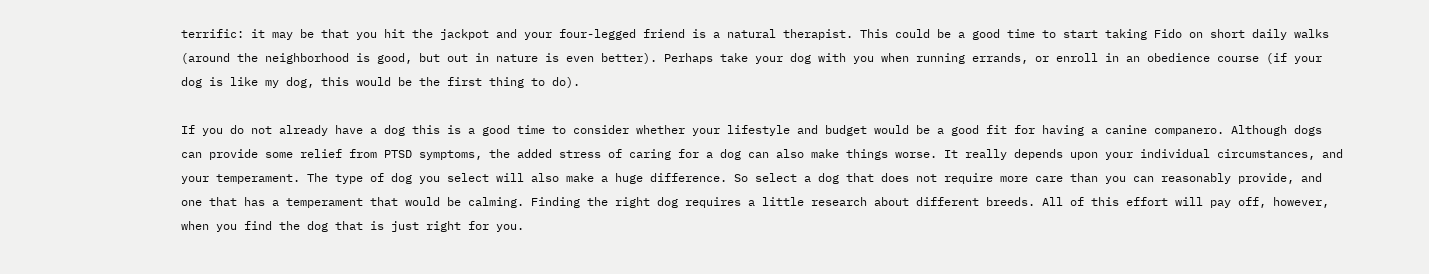terrific: it may be that you hit the jackpot and your four-legged friend is a natural therapist. This could be a good time to start taking Fido on short daily walks (around the neighborhood is good, but out in nature is even better). Perhaps take your dog with you when running errands, or enroll in an obedience course (if your dog is like my dog, this would be the first thing to do).

If you do not already have a dog this is a good time to consider whether your lifestyle and budget would be a good fit for having a canine companero. Although dogs can provide some relief from PTSD symptoms, the added stress of caring for a dog can also make things worse. It really depends upon your individual circumstances, and your temperament. The type of dog you select will also make a huge difference. So select a dog that does not require more care than you can reasonably provide, and one that has a temperament that would be calming. Finding the right dog requires a little research about different breeds. All of this effort will pay off, however, when you find the dog that is just right for you.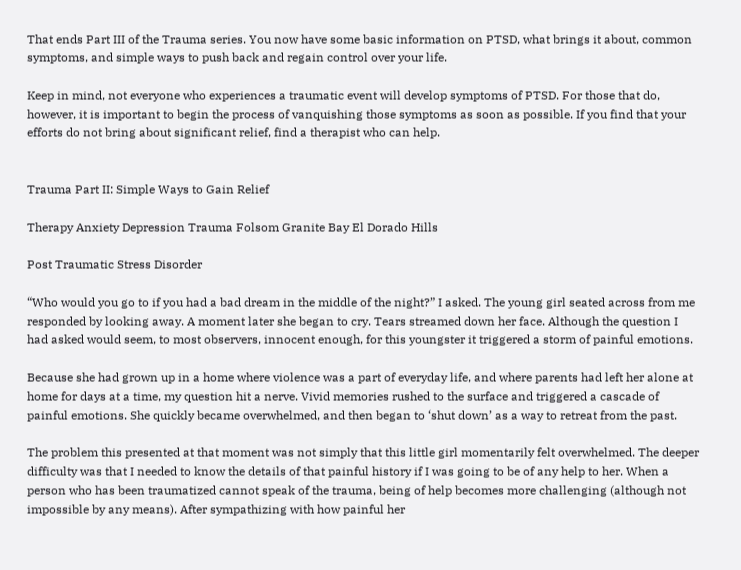That ends Part III of the Trauma series. You now have some basic information on PTSD, what brings it about, common symptoms, and simple ways to push back and regain control over your life.

Keep in mind, not everyone who experiences a traumatic event will develop symptoms of PTSD. For those that do, however, it is important to begin the process of vanquishing those symptoms as soon as possible. If you find that your efforts do not bring about significant relief, find a therapist who can help.


Trauma Part II: Simple Ways to Gain Relief

Therapy Anxiety Depression Trauma Folsom Granite Bay El Dorado Hills

Post Traumatic Stress Disorder

“Who would you go to if you had a bad dream in the middle of the night?” I asked. The young girl seated across from me responded by looking away. A moment later she began to cry. Tears streamed down her face. Although the question I had asked would seem, to most observers, innocent enough, for this youngster it triggered a storm of painful emotions.

Because she had grown up in a home where violence was a part of everyday life, and where parents had left her alone at home for days at a time, my question hit a nerve. Vivid memories rushed to the surface and triggered a cascade of painful emotions. She quickly became overwhelmed, and then began to ‘shut down’ as a way to retreat from the past.

The problem this presented at that moment was not simply that this little girl momentarily felt overwhelmed. The deeper difficulty was that I needed to know the details of that painful history if I was going to be of any help to her. When a person who has been traumatized cannot speak of the trauma, being of help becomes more challenging (although not impossible by any means). After sympathizing with how painful her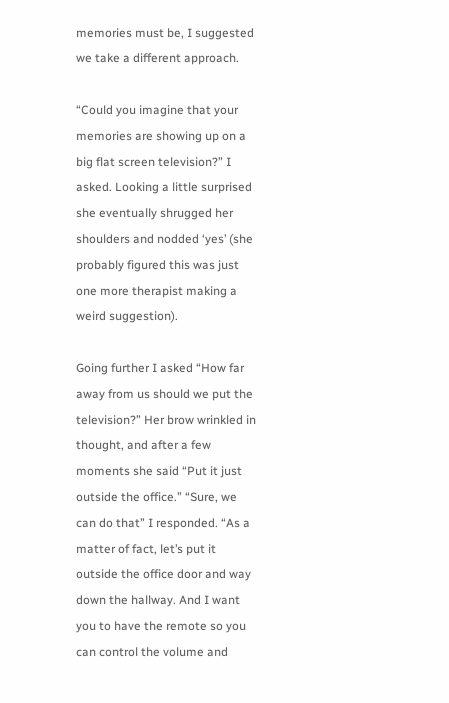memories must be, I suggested we take a different approach.

“Could you imagine that your memories are showing up on a big flat screen television?” I asked. Looking a little surprised she eventually shrugged her shoulders and nodded ‘yes’ (she probably figured this was just one more therapist making a weird suggestion).

Going further I asked “How far away from us should we put the television?” Her brow wrinkled in thought, and after a few moments she said “Put it just outside the office.” “Sure, we can do that” I responded. “As a matter of fact, let’s put it outside the office door and way down the hallway. And I want you to have the remote so you can control the volume and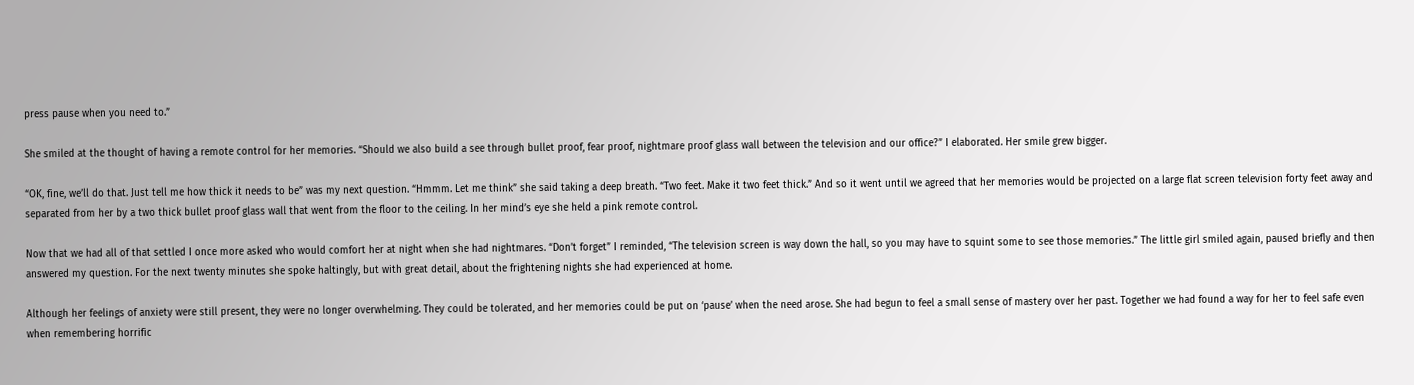press pause when you need to.”

She smiled at the thought of having a remote control for her memories. “Should we also build a see through bullet proof, fear proof, nightmare proof glass wall between the television and our office?” I elaborated. Her smile grew bigger.

“OK, fine, we’ll do that. Just tell me how thick it needs to be” was my next question. “Hmmm. Let me think” she said taking a deep breath. “Two feet. Make it two feet thick.” And so it went until we agreed that her memories would be projected on a large flat screen television forty feet away and separated from her by a two thick bullet proof glass wall that went from the floor to the ceiling. In her mind’s eye she held a pink remote control.

Now that we had all of that settled I once more asked who would comfort her at night when she had nightmares. “Don’t forget” I reminded, “The television screen is way down the hall, so you may have to squint some to see those memories.” The little girl smiled again, paused briefly and then answered my question. For the next twenty minutes she spoke haltingly, but with great detail, about the frightening nights she had experienced at home.

Although her feelings of anxiety were still present, they were no longer overwhelming. They could be tolerated, and her memories could be put on ‘pause’ when the need arose. She had begun to feel a small sense of mastery over her past. Together we had found a way for her to feel safe even when remembering horrific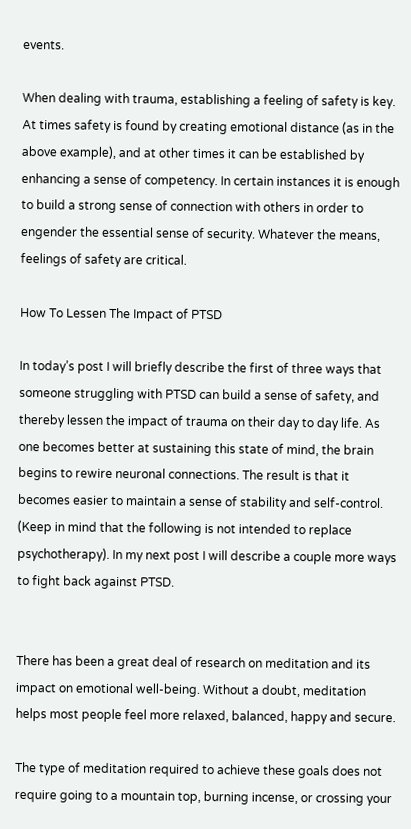events.

When dealing with trauma, establishing a feeling of safety is key. At times safety is found by creating emotional distance (as in the above example), and at other times it can be established by enhancing a sense of competency. In certain instances it is enough to build a strong sense of connection with others in order to engender the essential sense of security. Whatever the means, feelings of safety are critical.

How To Lessen The Impact of PTSD

In today’s post I will briefly describe the first of three ways that someone struggling with PTSD can build a sense of safety, and thereby lessen the impact of trauma on their day to day life. As one becomes better at sustaining this state of mind, the brain begins to rewire neuronal connections. The result is that it becomes easier to maintain a sense of stability and self-control. (Keep in mind that the following is not intended to replace psychotherapy). In my next post I will describe a couple more ways to fight back against PTSD.


There has been a great deal of research on meditation and its impact on emotional well-being. Without a doubt, meditation helps most people feel more relaxed, balanced, happy and secure.

The type of meditation required to achieve these goals does not require going to a mountain top, burning incense, or crossing your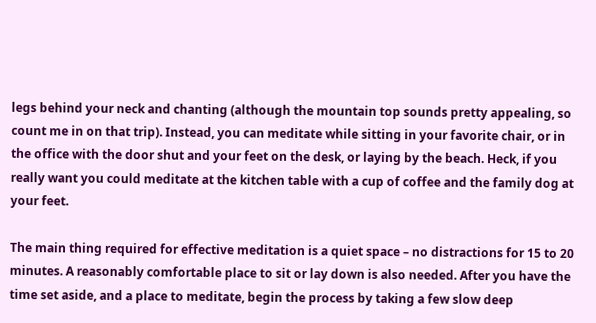legs behind your neck and chanting (although the mountain top sounds pretty appealing, so count me in on that trip). Instead, you can meditate while sitting in your favorite chair, or in the office with the door shut and your feet on the desk, or laying by the beach. Heck, if you really want you could meditate at the kitchen table with a cup of coffee and the family dog at your feet.

The main thing required for effective meditation is a quiet space – no distractions for 15 to 20 minutes. A reasonably comfortable place to sit or lay down is also needed. After you have the time set aside, and a place to meditate, begin the process by taking a few slow deep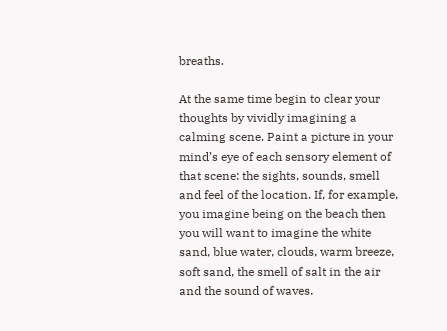breaths.

At the same time begin to clear your thoughts by vividly imagining a calming scene. Paint a picture in your mind’s eye of each sensory element of that scene: the sights, sounds, smell and feel of the location. If, for example, you imagine being on the beach then you will want to imagine the white sand, blue water, clouds, warm breeze, soft sand, the smell of salt in the air and the sound of waves.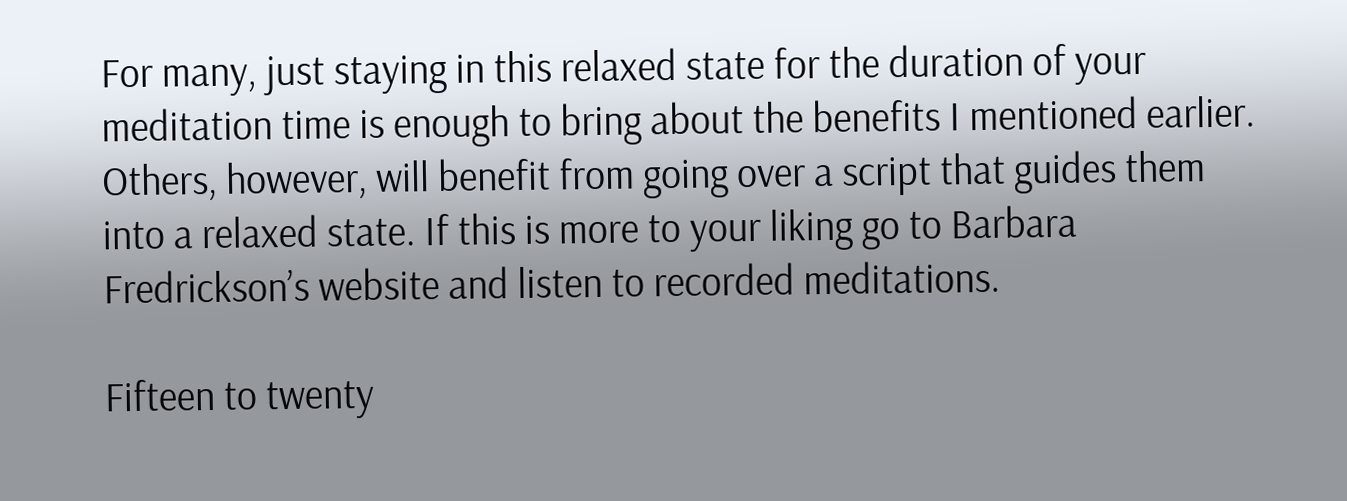For many, just staying in this relaxed state for the duration of your meditation time is enough to bring about the benefits I mentioned earlier. Others, however, will benefit from going over a script that guides them into a relaxed state. If this is more to your liking go to Barbara Fredrickson’s website and listen to recorded meditations.

Fifteen to twenty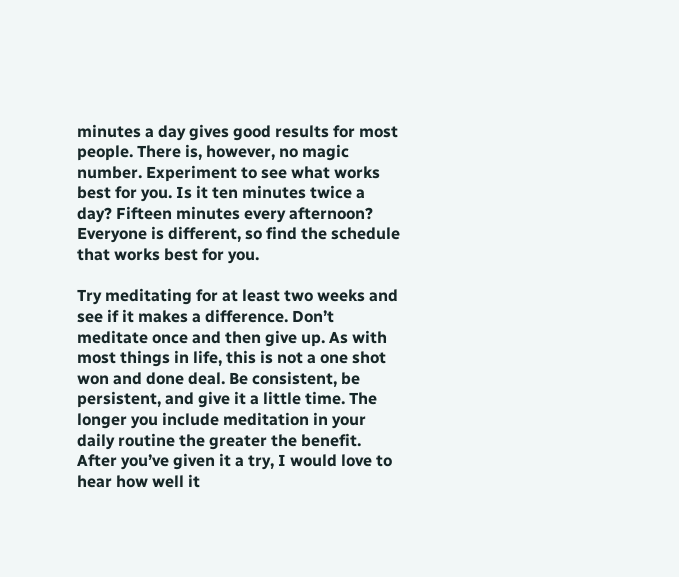minutes a day gives good results for most people. There is, however, no magic number. Experiment to see what works best for you. Is it ten minutes twice a day? Fifteen minutes every afternoon? Everyone is different, so find the schedule that works best for you.

Try meditating for at least two weeks and see if it makes a difference. Don’t meditate once and then give up. As with most things in life, this is not a one shot won and done deal. Be consistent, be persistent, and give it a little time. The longer you include meditation in your daily routine the greater the benefit. After you’ve given it a try, I would love to hear how well it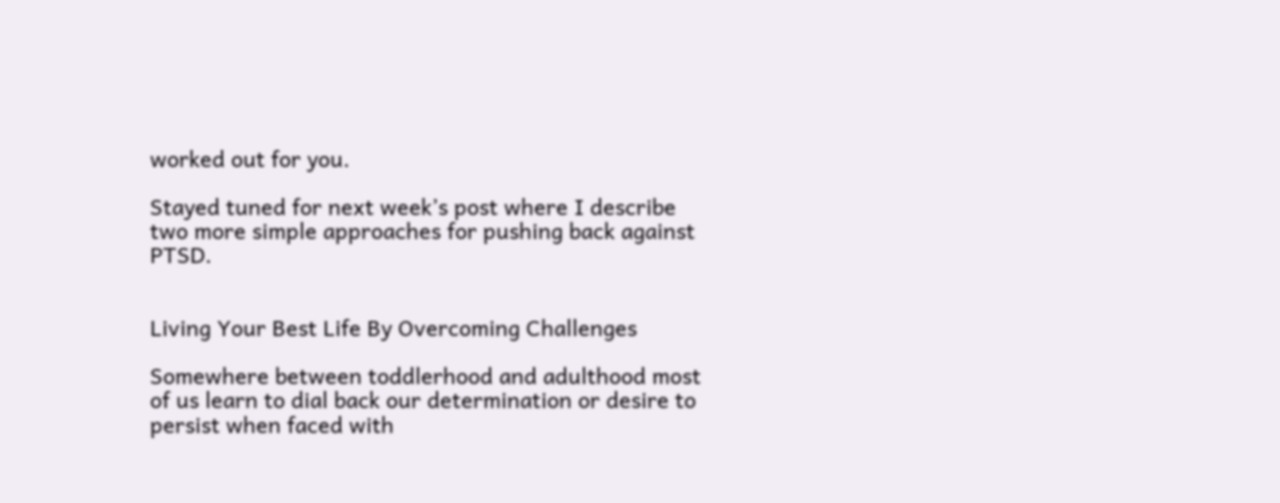worked out for you.

Stayed tuned for next week’s post where I describe two more simple approaches for pushing back against PTSD.


Living Your Best Life By Overcoming Challenges

Somewhere between toddlerhood and adulthood most of us learn to dial back our determination or desire to persist when faced with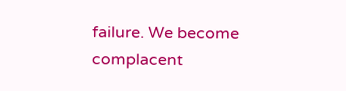failure. We become complacent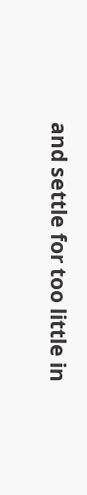and settle for too little in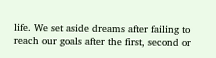life. We set aside dreams after failing to reach our goals after the first, second or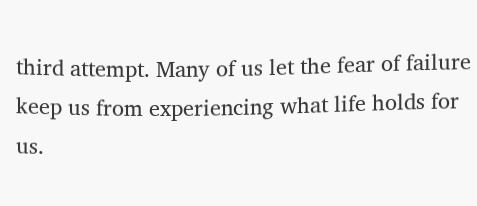third attempt. Many of us let the fear of failure keep us from experiencing what life holds for us.